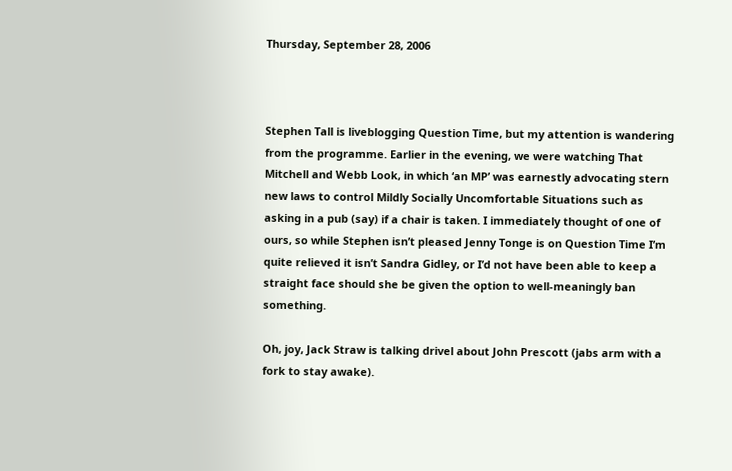Thursday, September 28, 2006



Stephen Tall is liveblogging Question Time, but my attention is wandering from the programme. Earlier in the evening, we were watching That Mitchell and Webb Look, in which ‘an MP’ was earnestly advocating stern new laws to control Mildly Socially Uncomfortable Situations such as asking in a pub (say) if a chair is taken. I immediately thought of one of ours, so while Stephen isn’t pleased Jenny Tonge is on Question Time I’m quite relieved it isn’t Sandra Gidley, or I’d not have been able to keep a straight face should she be given the option to well-meaningly ban something.

Oh, joy, Jack Straw is talking drivel about John Prescott (jabs arm with a fork to stay awake).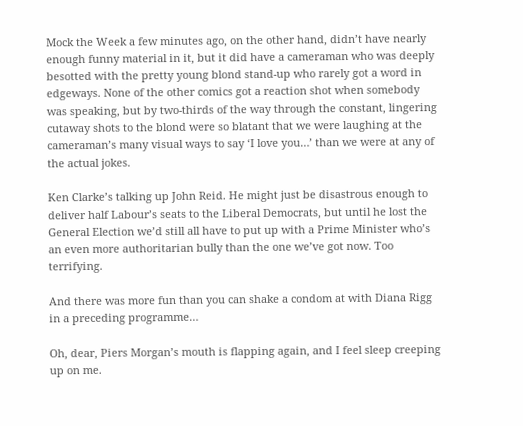Mock the Week a few minutes ago, on the other hand, didn’t have nearly enough funny material in it, but it did have a cameraman who was deeply besotted with the pretty young blond stand-up who rarely got a word in edgeways. None of the other comics got a reaction shot when somebody was speaking, but by two-thirds of the way through the constant, lingering cutaway shots to the blond were so blatant that we were laughing at the cameraman’s many visual ways to say ‘I love you…’ than we were at any of the actual jokes.

Ken Clarke’s talking up John Reid. He might just be disastrous enough to deliver half Labour’s seats to the Liberal Democrats, but until he lost the General Election we’d still all have to put up with a Prime Minister who’s an even more authoritarian bully than the one we’ve got now. Too terrifying.

And there was more fun than you can shake a condom at with Diana Rigg in a preceding programme…

Oh, dear, Piers Morgan’s mouth is flapping again, and I feel sleep creeping up on me.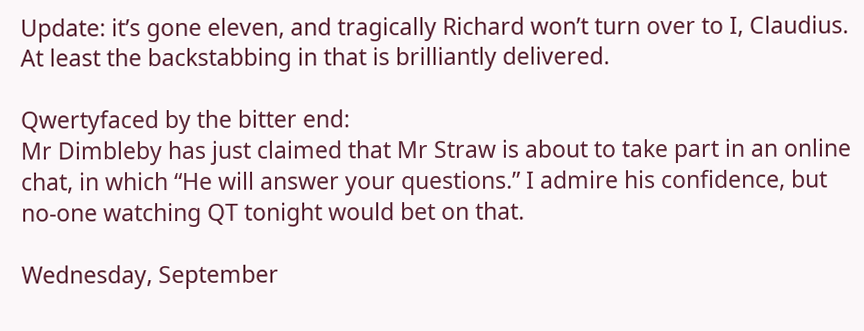Update: it’s gone eleven, and tragically Richard won’t turn over to I, Claudius. At least the backstabbing in that is brilliantly delivered.

Qwertyfaced by the bitter end:
Mr Dimbleby has just claimed that Mr Straw is about to take part in an online chat, in which “He will answer your questions.” I admire his confidence, but no-one watching QT tonight would bet on that.

Wednesday, September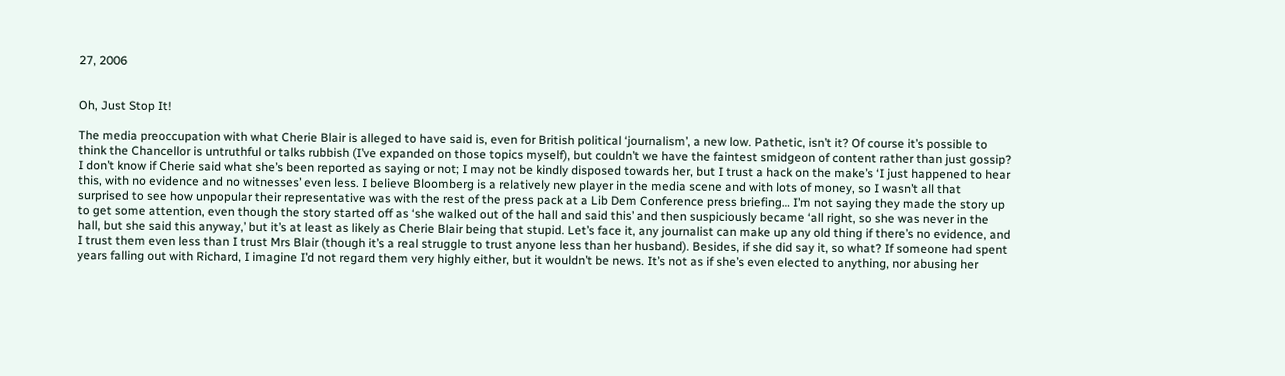27, 2006


Oh, Just Stop It!

The media preoccupation with what Cherie Blair is alleged to have said is, even for British political ‘journalism’, a new low. Pathetic, isn’t it? Of course it’s possible to think the Chancellor is untruthful or talks rubbish (I’ve expanded on those topics myself), but couldn’t we have the faintest smidgeon of content rather than just gossip? I don’t know if Cherie said what she’s been reported as saying or not; I may not be kindly disposed towards her, but I trust a hack on the make’s ‘I just happened to hear this, with no evidence and no witnesses’ even less. I believe Bloomberg is a relatively new player in the media scene and with lots of money, so I wasn’t all that surprised to see how unpopular their representative was with the rest of the press pack at a Lib Dem Conference press briefing… I’m not saying they made the story up to get some attention, even though the story started off as ‘she walked out of the hall and said this’ and then suspiciously became ‘all right, so she was never in the hall, but she said this anyway,’ but it’s at least as likely as Cherie Blair being that stupid. Let’s face it, any journalist can make up any old thing if there’s no evidence, and I trust them even less than I trust Mrs Blair (though it’s a real struggle to trust anyone less than her husband). Besides, if she did say it, so what? If someone had spent years falling out with Richard, I imagine I’d not regard them very highly either, but it wouldn’t be news. It’s not as if she’s even elected to anything, nor abusing her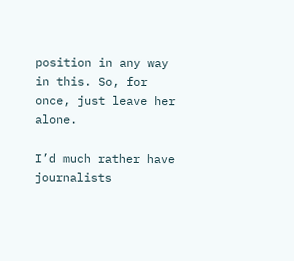position in any way in this. So, for once, just leave her alone.

I’d much rather have journalists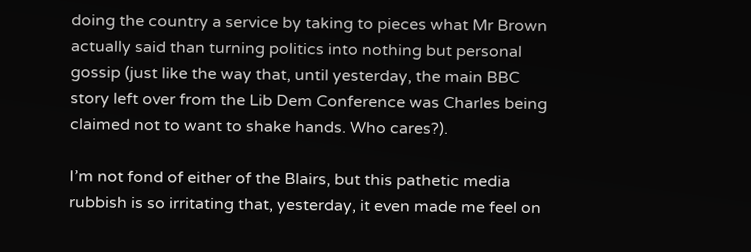doing the country a service by taking to pieces what Mr Brown actually said than turning politics into nothing but personal gossip (just like the way that, until yesterday, the main BBC story left over from the Lib Dem Conference was Charles being claimed not to want to shake hands. Who cares?).

I’m not fond of either of the Blairs, but this pathetic media rubbish is so irritating that, yesterday, it even made me feel on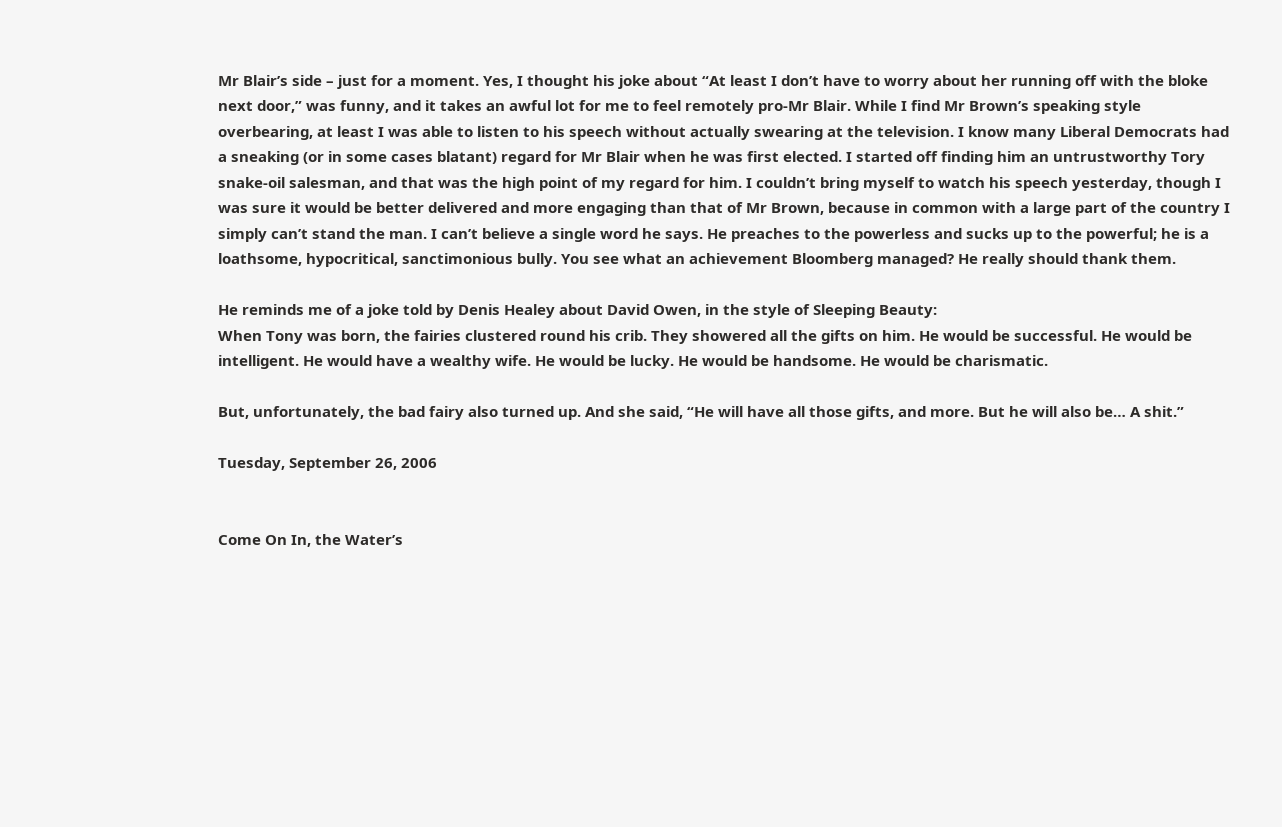Mr Blair’s side – just for a moment. Yes, I thought his joke about “At least I don’t have to worry about her running off with the bloke next door,” was funny, and it takes an awful lot for me to feel remotely pro-Mr Blair. While I find Mr Brown’s speaking style overbearing, at least I was able to listen to his speech without actually swearing at the television. I know many Liberal Democrats had a sneaking (or in some cases blatant) regard for Mr Blair when he was first elected. I started off finding him an untrustworthy Tory snake-oil salesman, and that was the high point of my regard for him. I couldn’t bring myself to watch his speech yesterday, though I was sure it would be better delivered and more engaging than that of Mr Brown, because in common with a large part of the country I simply can’t stand the man. I can’t believe a single word he says. He preaches to the powerless and sucks up to the powerful; he is a loathsome, hypocritical, sanctimonious bully. You see what an achievement Bloomberg managed? He really should thank them.

He reminds me of a joke told by Denis Healey about David Owen, in the style of Sleeping Beauty:
When Tony was born, the fairies clustered round his crib. They showered all the gifts on him. He would be successful. He would be intelligent. He would have a wealthy wife. He would be lucky. He would be handsome. He would be charismatic.

But, unfortunately, the bad fairy also turned up. And she said, “He will have all those gifts, and more. But he will also be… A shit.”

Tuesday, September 26, 2006


Come On In, the Water’s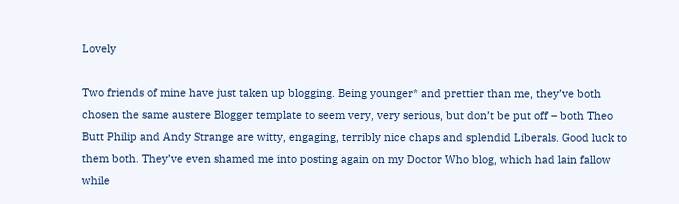Lovely

Two friends of mine have just taken up blogging. Being younger* and prettier than me, they’ve both chosen the same austere Blogger template to seem very, very serious, but don’t be put off – both Theo Butt Philip and Andy Strange are witty, engaging, terribly nice chaps and splendid Liberals. Good luck to them both. They’ve even shamed me into posting again on my Doctor Who blog, which had lain fallow while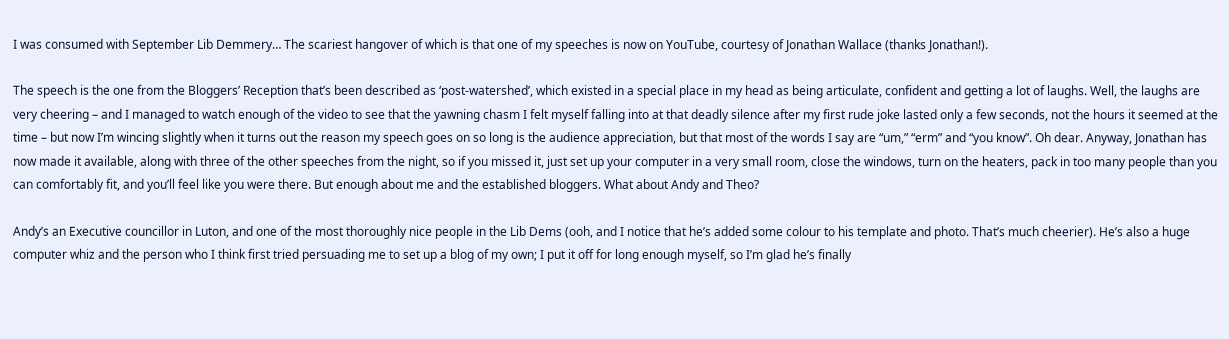I was consumed with September Lib Demmery… The scariest hangover of which is that one of my speeches is now on YouTube, courtesy of Jonathan Wallace (thanks Jonathan!).

The speech is the one from the Bloggers’ Reception that’s been described as ‘post-watershed’, which existed in a special place in my head as being articulate, confident and getting a lot of laughs. Well, the laughs are very cheering – and I managed to watch enough of the video to see that the yawning chasm I felt myself falling into at that deadly silence after my first rude joke lasted only a few seconds, not the hours it seemed at the time – but now I’m wincing slightly when it turns out the reason my speech goes on so long is the audience appreciation, but that most of the words I say are “um,” “erm” and “you know”. Oh dear. Anyway, Jonathan has now made it available, along with three of the other speeches from the night, so if you missed it, just set up your computer in a very small room, close the windows, turn on the heaters, pack in too many people than you can comfortably fit, and you’ll feel like you were there. But enough about me and the established bloggers. What about Andy and Theo?

Andy’s an Executive councillor in Luton, and one of the most thoroughly nice people in the Lib Dems (ooh, and I notice that he’s added some colour to his template and photo. That’s much cheerier). He’s also a huge computer whiz and the person who I think first tried persuading me to set up a blog of my own; I put it off for long enough myself, so I’m glad he’s finally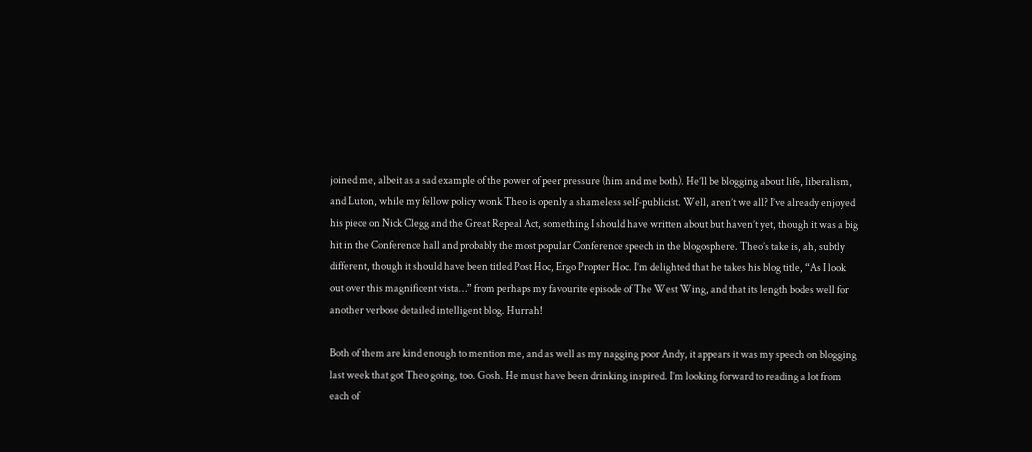joined me, albeit as a sad example of the power of peer pressure (him and me both). He’ll be blogging about life, liberalism, and Luton, while my fellow policy wonk Theo is openly a shameless self-publicist. Well, aren’t we all? I’ve already enjoyed his piece on Nick Clegg and the Great Repeal Act, something I should have written about but haven’t yet, though it was a big hit in the Conference hall and probably the most popular Conference speech in the blogosphere. Theo’s take is, ah, subtly different, though it should have been titled Post Hoc, Ergo Propter Hoc. I’m delighted that he takes his blog title, “As I look out over this magnificent vista…” from perhaps my favourite episode of The West Wing, and that its length bodes well for another verbose detailed intelligent blog. Hurrah!

Both of them are kind enough to mention me, and as well as my nagging poor Andy, it appears it was my speech on blogging last week that got Theo going, too. Gosh. He must have been drinking inspired. I’m looking forward to reading a lot from each of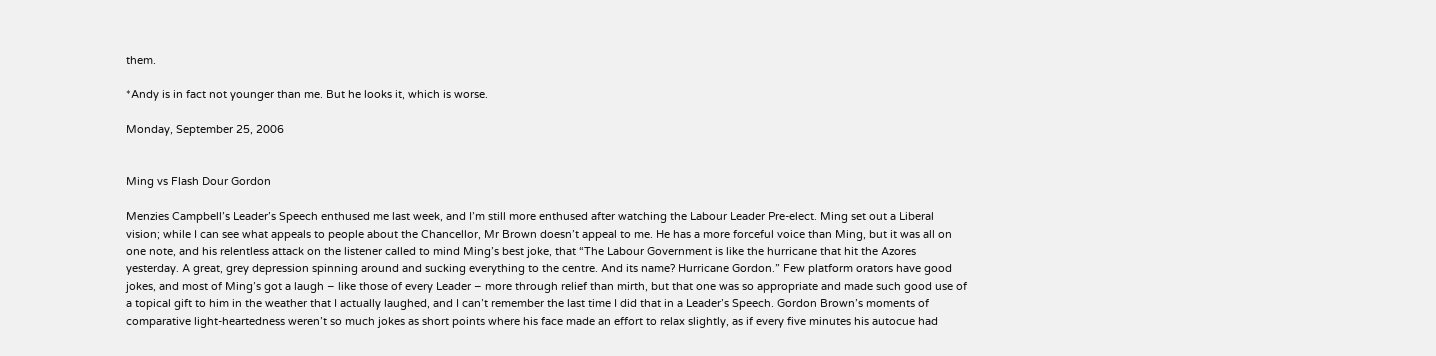them.

*Andy is in fact not younger than me. But he looks it, which is worse.

Monday, September 25, 2006


Ming vs Flash Dour Gordon

Menzies Campbell’s Leader’s Speech enthused me last week, and I’m still more enthused after watching the Labour Leader Pre-elect. Ming set out a Liberal vision; while I can see what appeals to people about the Chancellor, Mr Brown doesn’t appeal to me. He has a more forceful voice than Ming, but it was all on one note, and his relentless attack on the listener called to mind Ming’s best joke, that “The Labour Government is like the hurricane that hit the Azores yesterday. A great, grey depression spinning around and sucking everything to the centre. And its name? Hurricane Gordon.” Few platform orators have good jokes, and most of Ming’s got a laugh – like those of every Leader – more through relief than mirth, but that one was so appropriate and made such good use of a topical gift to him in the weather that I actually laughed, and I can’t remember the last time I did that in a Leader’s Speech. Gordon Brown’s moments of comparative light-heartedness weren’t so much jokes as short points where his face made an effort to relax slightly, as if every five minutes his autocue had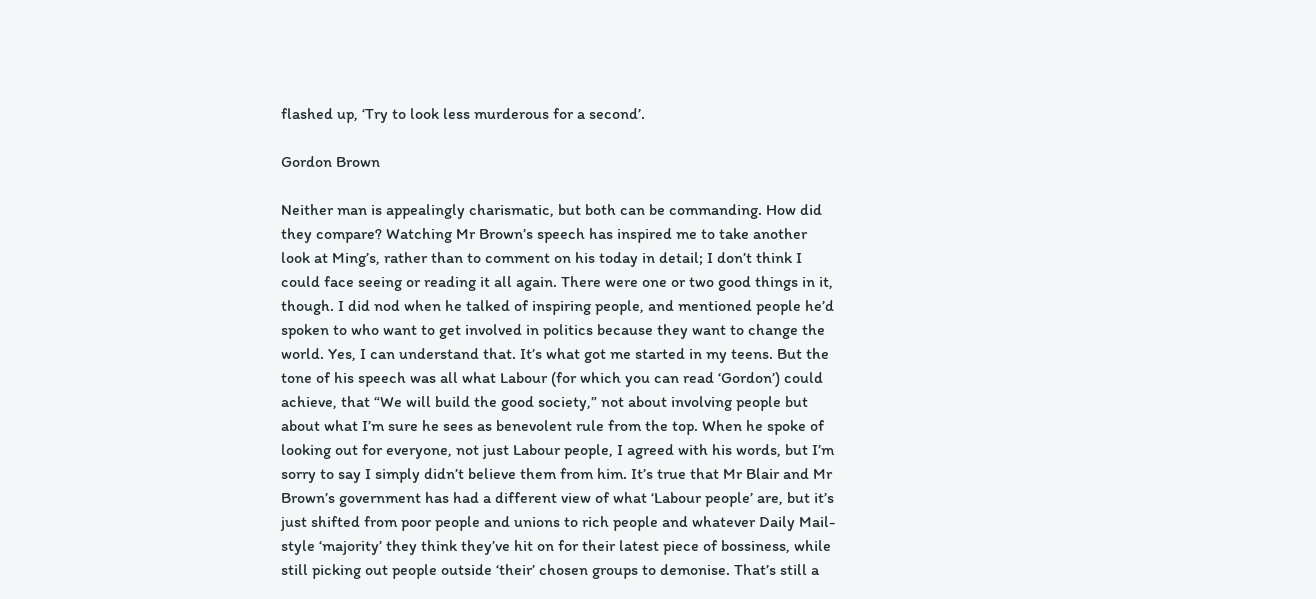flashed up, ‘Try to look less murderous for a second’.

Gordon Brown

Neither man is appealingly charismatic, but both can be commanding. How did they compare? Watching Mr Brown’s speech has inspired me to take another look at Ming’s, rather than to comment on his today in detail; I don’t think I could face seeing or reading it all again. There were one or two good things in it, though. I did nod when he talked of inspiring people, and mentioned people he’d spoken to who want to get involved in politics because they want to change the world. Yes, I can understand that. It’s what got me started in my teens. But the tone of his speech was all what Labour (for which you can read ‘Gordon’) could achieve, that “We will build the good society,” not about involving people but about what I’m sure he sees as benevolent rule from the top. When he spoke of looking out for everyone, not just Labour people, I agreed with his words, but I’m sorry to say I simply didn’t believe them from him. It’s true that Mr Blair and Mr Brown’s government has had a different view of what ‘Labour people’ are, but it’s just shifted from poor people and unions to rich people and whatever Daily Mail-style ‘majority’ they think they’ve hit on for their latest piece of bossiness, while still picking out people outside ‘their’ chosen groups to demonise. That’s still a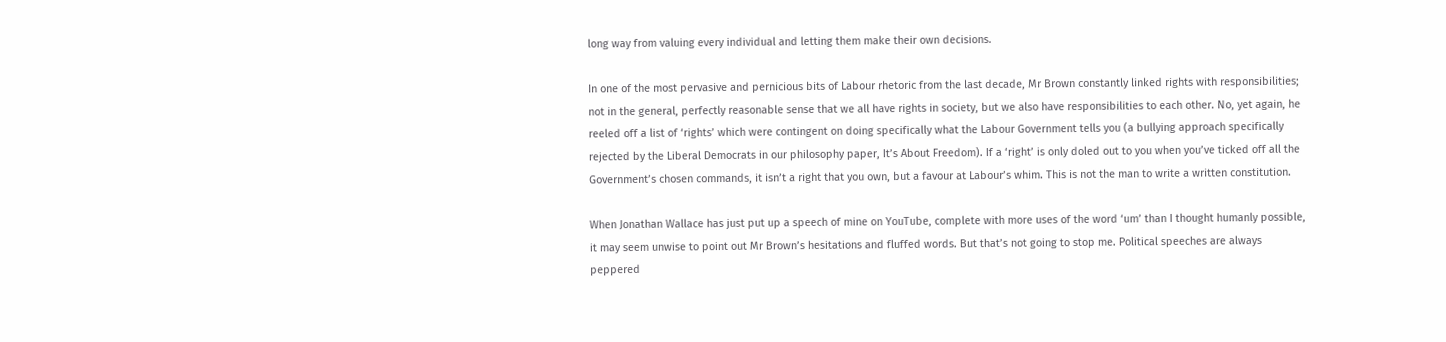long way from valuing every individual and letting them make their own decisions.

In one of the most pervasive and pernicious bits of Labour rhetoric from the last decade, Mr Brown constantly linked rights with responsibilities; not in the general, perfectly reasonable sense that we all have rights in society, but we also have responsibilities to each other. No, yet again, he reeled off a list of ‘rights’ which were contingent on doing specifically what the Labour Government tells you (a bullying approach specifically rejected by the Liberal Democrats in our philosophy paper, It’s About Freedom). If a ‘right’ is only doled out to you when you’ve ticked off all the Government’s chosen commands, it isn’t a right that you own, but a favour at Labour’s whim. This is not the man to write a written constitution.

When Jonathan Wallace has just put up a speech of mine on YouTube, complete with more uses of the word ‘um’ than I thought humanly possible, it may seem unwise to point out Mr Brown’s hesitations and fluffed words. But that’s not going to stop me. Political speeches are always peppered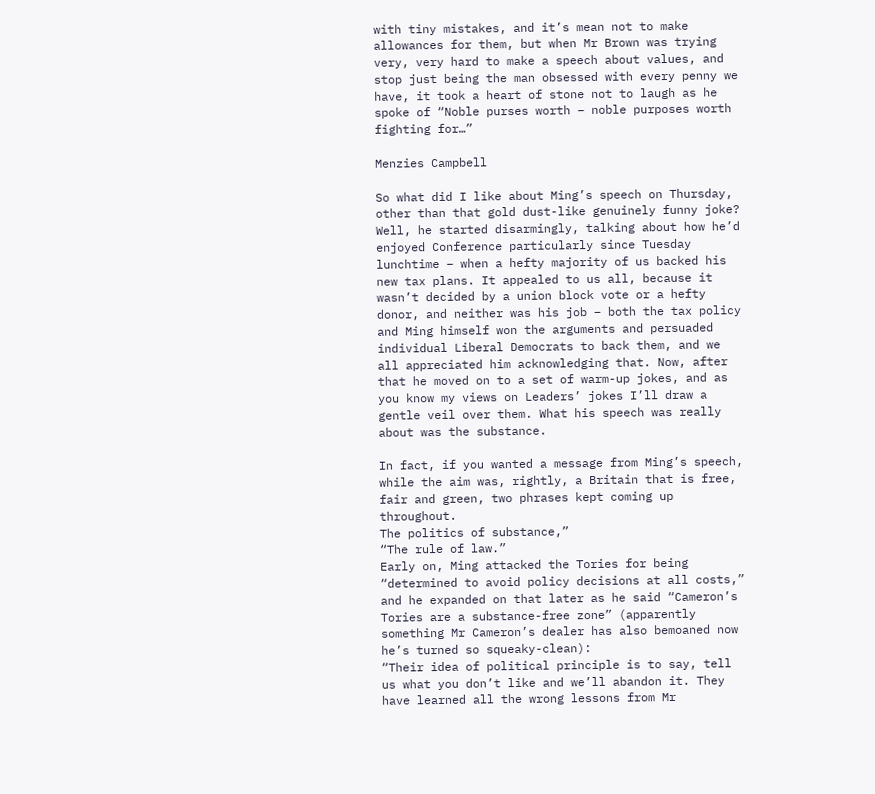with tiny mistakes, and it’s mean not to make allowances for them, but when Mr Brown was trying very, very hard to make a speech about values, and stop just being the man obsessed with every penny we have, it took a heart of stone not to laugh as he spoke of “Noble purses worth – noble purposes worth fighting for…”

Menzies Campbell

So what did I like about Ming’s speech on Thursday, other than that gold dust-like genuinely funny joke? Well, he started disarmingly, talking about how he’d enjoyed Conference particularly since Tuesday lunchtime – when a hefty majority of us backed his new tax plans. It appealed to us all, because it wasn’t decided by a union block vote or a hefty donor, and neither was his job – both the tax policy and Ming himself won the arguments and persuaded individual Liberal Democrats to back them, and we all appreciated him acknowledging that. Now, after that he moved on to a set of warm-up jokes, and as you know my views on Leaders’ jokes I’ll draw a gentle veil over them. What his speech was really about was the substance.

In fact, if you wanted a message from Ming’s speech, while the aim was, rightly, a Britain that is free, fair and green, two phrases kept coming up throughout.
The politics of substance,”
“The rule of law.”
Early on, Ming attacked the Tories for being “determined to avoid policy decisions at all costs,” and he expanded on that later as he said “Cameron’s Tories are a substance-free zone” (apparently something Mr Cameron’s dealer has also bemoaned now he’s turned so squeaky-clean):
“Their idea of political principle is to say, tell us what you don’t like and we’ll abandon it. They have learned all the wrong lessons from Mr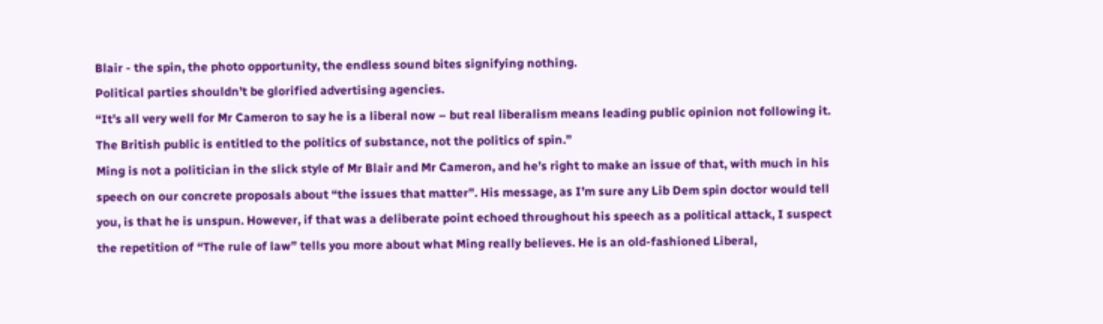Blair - the spin, the photo opportunity, the endless sound bites signifying nothing.
Political parties shouldn’t be glorified advertising agencies.
“It’s all very well for Mr Cameron to say he is a liberal now – but real liberalism means leading public opinion not following it. The British public is entitled to the politics of substance, not the politics of spin.”
Ming is not a politician in the slick style of Mr Blair and Mr Cameron, and he’s right to make an issue of that, with much in his speech on our concrete proposals about “the issues that matter”. His message, as I’m sure any Lib Dem spin doctor would tell you, is that he is unspun. However, if that was a deliberate point echoed throughout his speech as a political attack, I suspect the repetition of “The rule of law” tells you more about what Ming really believes. He is an old-fashioned Liberal,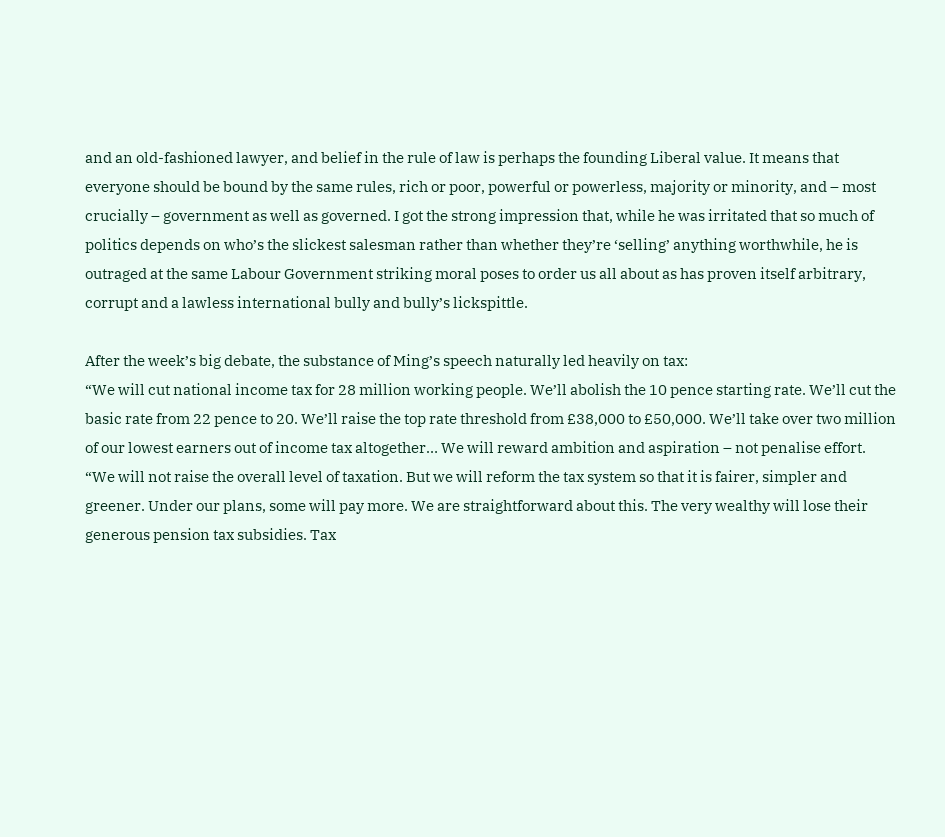and an old-fashioned lawyer, and belief in the rule of law is perhaps the founding Liberal value. It means that everyone should be bound by the same rules, rich or poor, powerful or powerless, majority or minority, and – most crucially – government as well as governed. I got the strong impression that, while he was irritated that so much of politics depends on who’s the slickest salesman rather than whether they’re ‘selling’ anything worthwhile, he is outraged at the same Labour Government striking moral poses to order us all about as has proven itself arbitrary, corrupt and a lawless international bully and bully’s lickspittle.

After the week’s big debate, the substance of Ming’s speech naturally led heavily on tax:
“We will cut national income tax for 28 million working people. We’ll abolish the 10 pence starting rate. We’ll cut the basic rate from 22 pence to 20. We’ll raise the top rate threshold from £38,000 to £50,000. We’ll take over two million of our lowest earners out of income tax altogether… We will reward ambition and aspiration – not penalise effort.
“We will not raise the overall level of taxation. But we will reform the tax system so that it is fairer, simpler and greener. Under our plans, some will pay more. We are straightforward about this. The very wealthy will lose their generous pension tax subsidies. Tax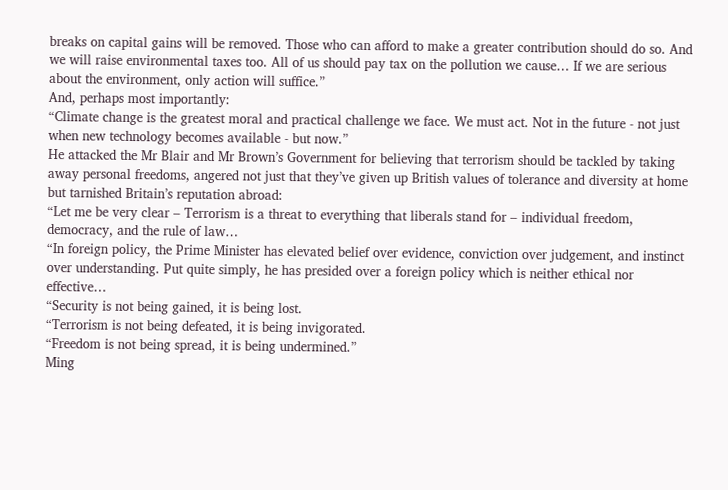breaks on capital gains will be removed. Those who can afford to make a greater contribution should do so. And we will raise environmental taxes too. All of us should pay tax on the pollution we cause… If we are serious about the environment, only action will suffice.”
And, perhaps most importantly:
“Climate change is the greatest moral and practical challenge we face. We must act. Not in the future - not just when new technology becomes available - but now.”
He attacked the Mr Blair and Mr Brown’s Government for believing that terrorism should be tackled by taking away personal freedoms, angered not just that they’ve given up British values of tolerance and diversity at home but tarnished Britain’s reputation abroad:
“Let me be very clear – Terrorism is a threat to everything that liberals stand for – individual freedom, democracy, and the rule of law…
“In foreign policy, the Prime Minister has elevated belief over evidence, conviction over judgement, and instinct over understanding. Put quite simply, he has presided over a foreign policy which is neither ethical nor effective…
“Security is not being gained, it is being lost.
“Terrorism is not being defeated, it is being invigorated.
“Freedom is not being spread, it is being undermined.”
Ming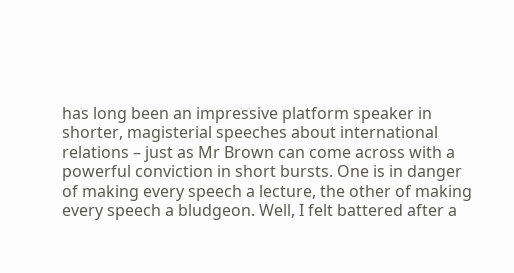has long been an impressive platform speaker in shorter, magisterial speeches about international relations – just as Mr Brown can come across with a powerful conviction in short bursts. One is in danger of making every speech a lecture, the other of making every speech a bludgeon. Well, I felt battered after a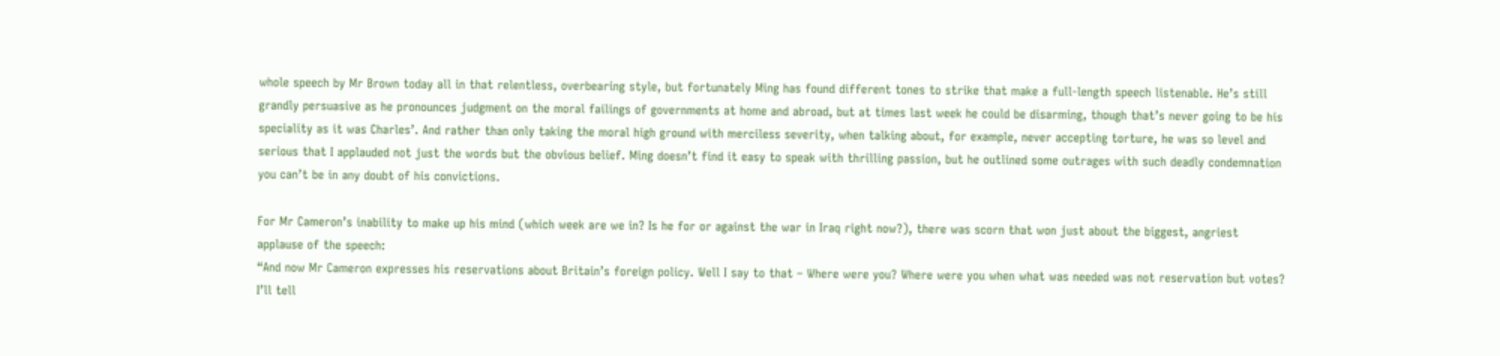whole speech by Mr Brown today all in that relentless, overbearing style, but fortunately Ming has found different tones to strike that make a full-length speech listenable. He’s still grandly persuasive as he pronounces judgment on the moral failings of governments at home and abroad, but at times last week he could be disarming, though that’s never going to be his speciality as it was Charles’. And rather than only taking the moral high ground with merciless severity, when talking about, for example, never accepting torture, he was so level and serious that I applauded not just the words but the obvious belief. Ming doesn’t find it easy to speak with thrilling passion, but he outlined some outrages with such deadly condemnation you can’t be in any doubt of his convictions.

For Mr Cameron’s inability to make up his mind (which week are we in? Is he for or against the war in Iraq right now?), there was scorn that won just about the biggest, angriest applause of the speech:
“And now Mr Cameron expresses his reservations about Britain’s foreign policy. Well I say to that – Where were you? Where were you when what was needed was not reservation but votes? I’ll tell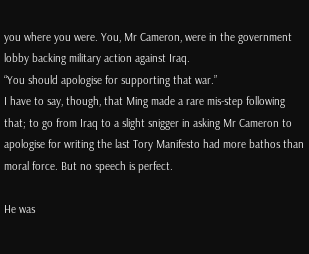you where you were. You, Mr Cameron, were in the government lobby backing military action against Iraq.
“You should apologise for supporting that war.”
I have to say, though, that Ming made a rare mis-step following that; to go from Iraq to a slight snigger in asking Mr Cameron to apologise for writing the last Tory Manifesto had more bathos than moral force. But no speech is perfect.

He was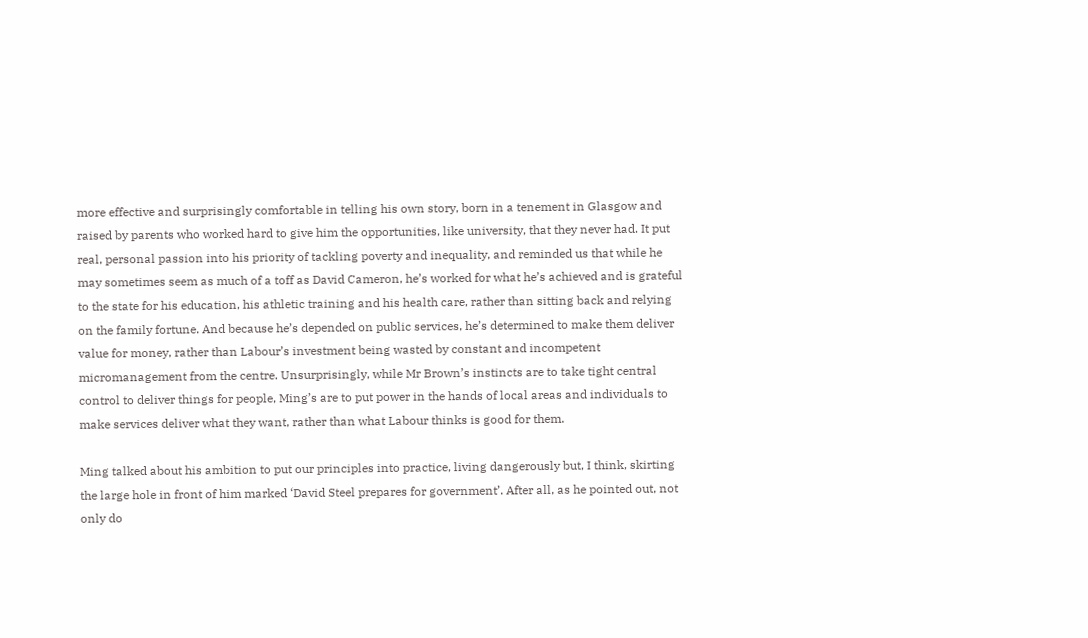more effective and surprisingly comfortable in telling his own story, born in a tenement in Glasgow and raised by parents who worked hard to give him the opportunities, like university, that they never had. It put real, personal passion into his priority of tackling poverty and inequality, and reminded us that while he may sometimes seem as much of a toff as David Cameron, he’s worked for what he’s achieved and is grateful to the state for his education, his athletic training and his health care, rather than sitting back and relying on the family fortune. And because he’s depended on public services, he’s determined to make them deliver value for money, rather than Labour’s investment being wasted by constant and incompetent micromanagement from the centre. Unsurprisingly, while Mr Brown’s instincts are to take tight central control to deliver things for people, Ming’s are to put power in the hands of local areas and individuals to make services deliver what they want, rather than what Labour thinks is good for them.

Ming talked about his ambition to put our principles into practice, living dangerously but, I think, skirting the large hole in front of him marked ‘David Steel prepares for government’. After all, as he pointed out, not only do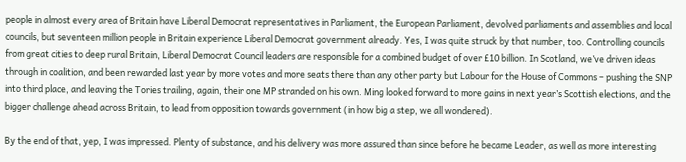people in almost every area of Britain have Liberal Democrat representatives in Parliament, the European Parliament, devolved parliaments and assemblies and local councils, but seventeen million people in Britain experience Liberal Democrat government already. Yes, I was quite struck by that number, too. Controlling councils from great cities to deep rural Britain, Liberal Democrat Council leaders are responsible for a combined budget of over £10 billion. In Scotland, we’ve driven ideas through in coalition, and been rewarded last year by more votes and more seats there than any other party but Labour for the House of Commons – pushing the SNP into third place, and leaving the Tories trailing, again, their one MP stranded on his own. Ming looked forward to more gains in next year’s Scottish elections, and the bigger challenge ahead across Britain, to lead from opposition towards government (in how big a step, we all wondered).

By the end of that, yep, I was impressed. Plenty of substance, and his delivery was more assured than since before he became Leader, as well as more interesting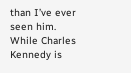than I’ve ever seen him. While Charles Kennedy is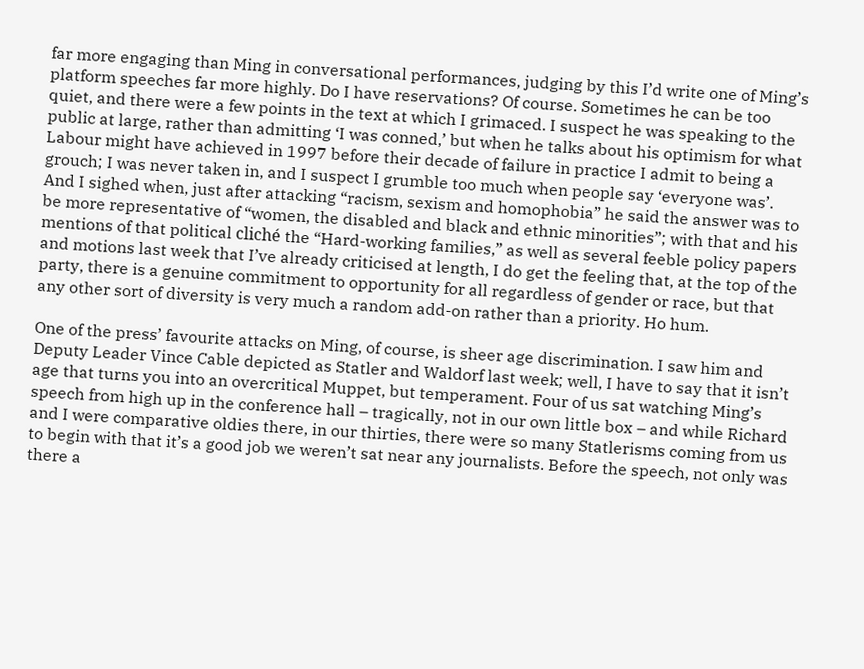far more engaging than Ming in conversational performances, judging by this I’d write one of Ming’s platform speeches far more highly. Do I have reservations? Of course. Sometimes he can be too quiet, and there were a few points in the text at which I grimaced. I suspect he was speaking to the public at large, rather than admitting ‘I was conned,’ but when he talks about his optimism for what Labour might have achieved in 1997 before their decade of failure in practice I admit to being a grouch; I was never taken in, and I suspect I grumble too much when people say ‘everyone was’. And I sighed when, just after attacking “racism, sexism and homophobia” he said the answer was to be more representative of “women, the disabled and black and ethnic minorities”; with that and his mentions of that political cliché the “Hard-working families,” as well as several feeble policy papers and motions last week that I’ve already criticised at length, I do get the feeling that, at the top of the party, there is a genuine commitment to opportunity for all regardless of gender or race, but that any other sort of diversity is very much a random add-on rather than a priority. Ho hum.

One of the press’ favourite attacks on Ming, of course, is sheer age discrimination. I saw him and Deputy Leader Vince Cable depicted as Statler and Waldorf last week; well, I have to say that it isn’t age that turns you into an overcritical Muppet, but temperament. Four of us sat watching Ming’s speech from high up in the conference hall – tragically, not in our own little box – and while Richard and I were comparative oldies there, in our thirties, there were so many Statlerisms coming from us to begin with that it’s a good job we weren’t sat near any journalists. Before the speech, not only was there a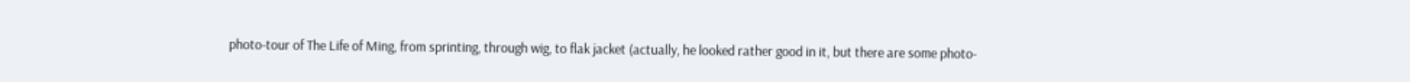photo-tour of The Life of Ming, from sprinting, through wig, to flak jacket (actually, he looked rather good in it, but there are some photo-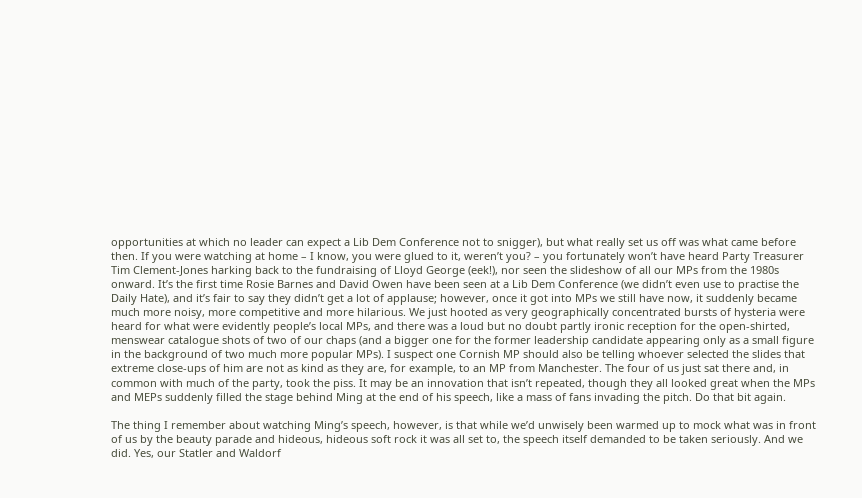opportunities at which no leader can expect a Lib Dem Conference not to snigger), but what really set us off was what came before then. If you were watching at home – I know, you were glued to it, weren’t you? – you fortunately won’t have heard Party Treasurer Tim Clement-Jones harking back to the fundraising of Lloyd George (eek!), nor seen the slideshow of all our MPs from the 1980s onward. It’s the first time Rosie Barnes and David Owen have been seen at a Lib Dem Conference (we didn’t even use to practise the Daily Hate), and it’s fair to say they didn’t get a lot of applause; however, once it got into MPs we still have now, it suddenly became much more noisy, more competitive and more hilarious. We just hooted as very geographically concentrated bursts of hysteria were heard for what were evidently people’s local MPs, and there was a loud but no doubt partly ironic reception for the open-shirted, menswear catalogue shots of two of our chaps (and a bigger one for the former leadership candidate appearing only as a small figure in the background of two much more popular MPs). I suspect one Cornish MP should also be telling whoever selected the slides that extreme close-ups of him are not as kind as they are, for example, to an MP from Manchester. The four of us just sat there and, in common with much of the party, took the piss. It may be an innovation that isn’t repeated, though they all looked great when the MPs and MEPs suddenly filled the stage behind Ming at the end of his speech, like a mass of fans invading the pitch. Do that bit again.

The thing I remember about watching Ming’s speech, however, is that while we’d unwisely been warmed up to mock what was in front of us by the beauty parade and hideous, hideous soft rock it was all set to, the speech itself demanded to be taken seriously. And we did. Yes, our Statler and Waldorf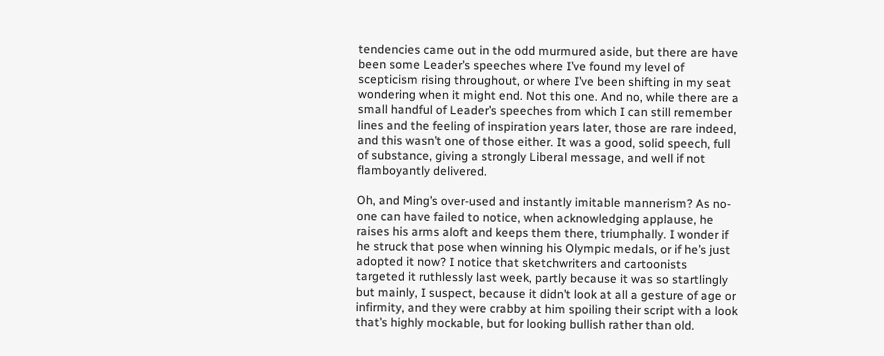tendencies came out in the odd murmured aside, but there are have been some Leader’s speeches where I’ve found my level of scepticism rising throughout, or where I’ve been shifting in my seat wondering when it might end. Not this one. And no, while there are a small handful of Leader’s speeches from which I can still remember lines and the feeling of inspiration years later, those are rare indeed, and this wasn’t one of those either. It was a good, solid speech, full of substance, giving a strongly Liberal message, and well if not flamboyantly delivered.

Oh, and Ming’s over-used and instantly imitable mannerism? As no-one can have failed to notice, when acknowledging applause, he raises his arms aloft and keeps them there, triumphally. I wonder if he struck that pose when winning his Olympic medals, or if he’s just adopted it now? I notice that sketchwriters and cartoonists targeted it ruthlessly last week, partly because it was so startlingly but mainly, I suspect, because it didn’t look at all a gesture of age or infirmity, and they were crabby at him spoiling their script with a look that’s highly mockable, but for looking bullish rather than old.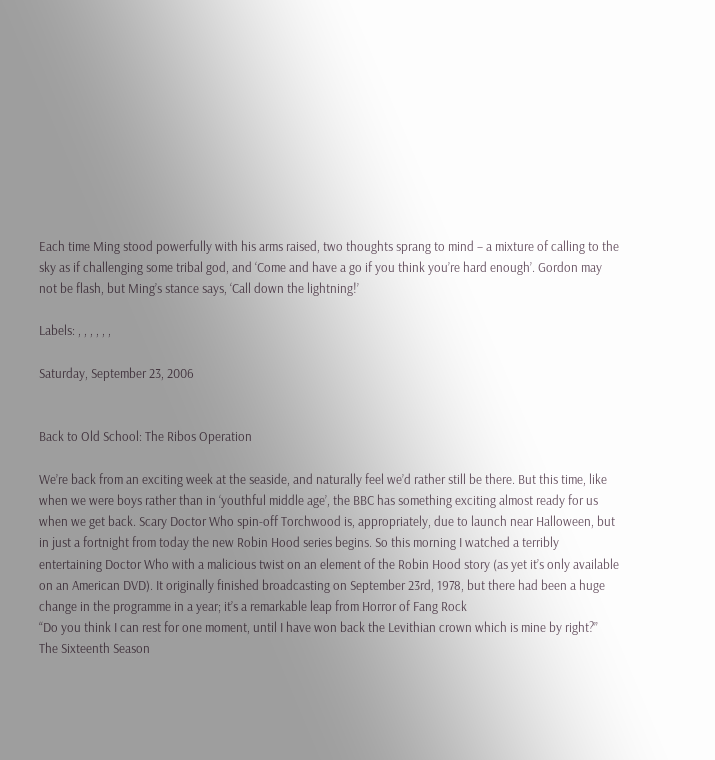Each time Ming stood powerfully with his arms raised, two thoughts sprang to mind – a mixture of calling to the sky as if challenging some tribal god, and ‘Come and have a go if you think you’re hard enough’. Gordon may not be flash, but Ming’s stance says, ‘Call down the lightning!’

Labels: , , , , , ,

Saturday, September 23, 2006


Back to Old School: The Ribos Operation

We’re back from an exciting week at the seaside, and naturally feel we’d rather still be there. But this time, like when we were boys rather than in ‘youthful middle age’, the BBC has something exciting almost ready for us when we get back. Scary Doctor Who spin-off Torchwood is, appropriately, due to launch near Halloween, but in just a fortnight from today the new Robin Hood series begins. So this morning I watched a terribly entertaining Doctor Who with a malicious twist on an element of the Robin Hood story (as yet it’s only available on an American DVD). It originally finished broadcasting on September 23rd, 1978, but there had been a huge change in the programme in a year; it’s a remarkable leap from Horror of Fang Rock
“Do you think I can rest for one moment, until I have won back the Levithian crown which is mine by right?”
The Sixteenth Season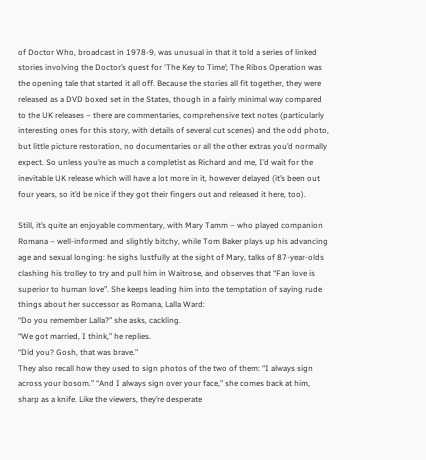of Doctor Who, broadcast in 1978-9, was unusual in that it told a series of linked stories involving the Doctor’s quest for ‘The Key to Time’; The Ribos Operation was the opening tale that started it all off. Because the stories all fit together, they were released as a DVD boxed set in the States, though in a fairly minimal way compared to the UK releases – there are commentaries, comprehensive text notes (particularly interesting ones for this story, with details of several cut scenes) and the odd photo, but little picture restoration, no documentaries or all the other extras you’d normally expect. So unless you’re as much a completist as Richard and me, I’d wait for the inevitable UK release which will have a lot more in it, however delayed (it’s been out four years, so it’d be nice if they got their fingers out and released it here, too).

Still, it’s quite an enjoyable commentary, with Mary Tamm – who played companion Romana – well-informed and slightly bitchy, while Tom Baker plays up his advancing age and sexual longing: he sighs lustfully at the sight of Mary, talks of 87-year-olds clashing his trolley to try and pull him in Waitrose, and observes that “Fan love is superior to human love”. She keeps leading him into the temptation of saying rude things about her successor as Romana, Lalla Ward:
“Do you remember Lalla?” she asks, cackling.
“We got married, I think,” he replies.
“Did you? Gosh, that was brave.”
They also recall how they used to sign photos of the two of them: “I always sign across your bosom.” “And I always sign over your face,” she comes back at him, sharp as a knife. Like the viewers, they’re desperate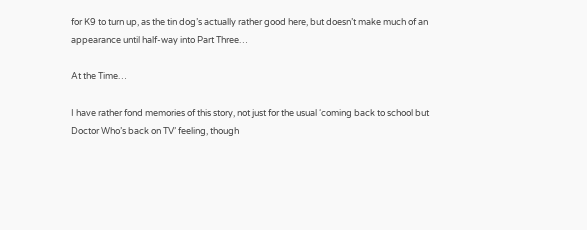for K9 to turn up, as the tin dog’s actually rather good here, but doesn’t make much of an appearance until half-way into Part Three…

At the Time…

I have rather fond memories of this story, not just for the usual ‘coming back to school but Doctor Who’s back on TV’ feeling, though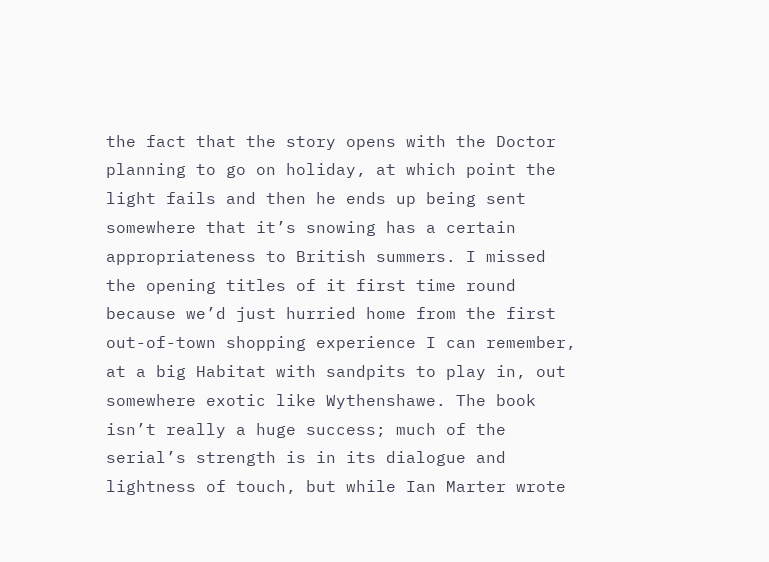the fact that the story opens with the Doctor planning to go on holiday, at which point the light fails and then he ends up being sent somewhere that it’s snowing has a certain appropriateness to British summers. I missed the opening titles of it first time round because we’d just hurried home from the first out-of-town shopping experience I can remember, at a big Habitat with sandpits to play in, out somewhere exotic like Wythenshawe. The book isn’t really a huge success; much of the serial’s strength is in its dialogue and lightness of touch, but while Ian Marter wrote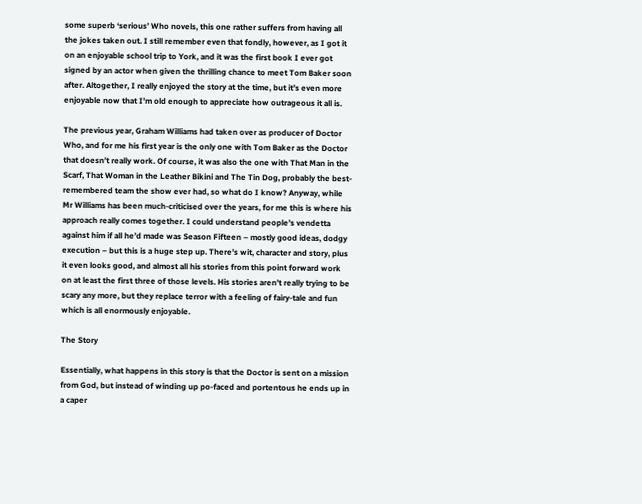some superb ‘serious’ Who novels, this one rather suffers from having all the jokes taken out. I still remember even that fondly, however, as I got it on an enjoyable school trip to York, and it was the first book I ever got signed by an actor when given the thrilling chance to meet Tom Baker soon after. Altogether, I really enjoyed the story at the time, but it’s even more enjoyable now that I’m old enough to appreciate how outrageous it all is.

The previous year, Graham Williams had taken over as producer of Doctor Who, and for me his first year is the only one with Tom Baker as the Doctor that doesn’t really work. Of course, it was also the one with That Man in the Scarf, That Woman in the Leather Bikini and The Tin Dog, probably the best-remembered team the show ever had, so what do I know? Anyway, while Mr Williams has been much-criticised over the years, for me this is where his approach really comes together. I could understand people’s vendetta against him if all he’d made was Season Fifteen – mostly good ideas, dodgy execution – but this is a huge step up. There’s wit, character and story, plus it even looks good, and almost all his stories from this point forward work on at least the first three of those levels. His stories aren’t really trying to be scary any more, but they replace terror with a feeling of fairy-tale and fun which is all enormously enjoyable.

The Story

Essentially, what happens in this story is that the Doctor is sent on a mission from God, but instead of winding up po-faced and portentous he ends up in a caper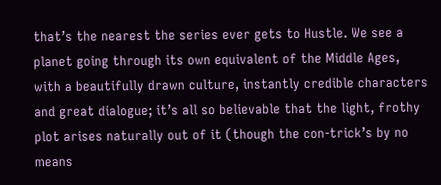that’s the nearest the series ever gets to Hustle. We see a planet going through its own equivalent of the Middle Ages, with a beautifully drawn culture, instantly credible characters and great dialogue; it’s all so believable that the light, frothy plot arises naturally out of it (though the con-trick’s by no means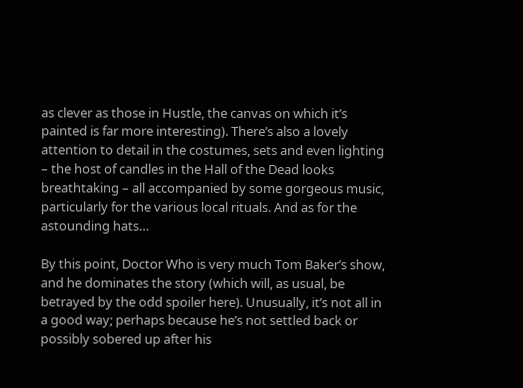as clever as those in Hustle, the canvas on which it’s painted is far more interesting). There’s also a lovely attention to detail in the costumes, sets and even lighting – the host of candles in the Hall of the Dead looks breathtaking – all accompanied by some gorgeous music, particularly for the various local rituals. And as for the astounding hats…

By this point, Doctor Who is very much Tom Baker’s show, and he dominates the story (which will, as usual, be betrayed by the odd spoiler here). Unusually, it’s not all in a good way; perhaps because he’s not settled back or possibly sobered up after his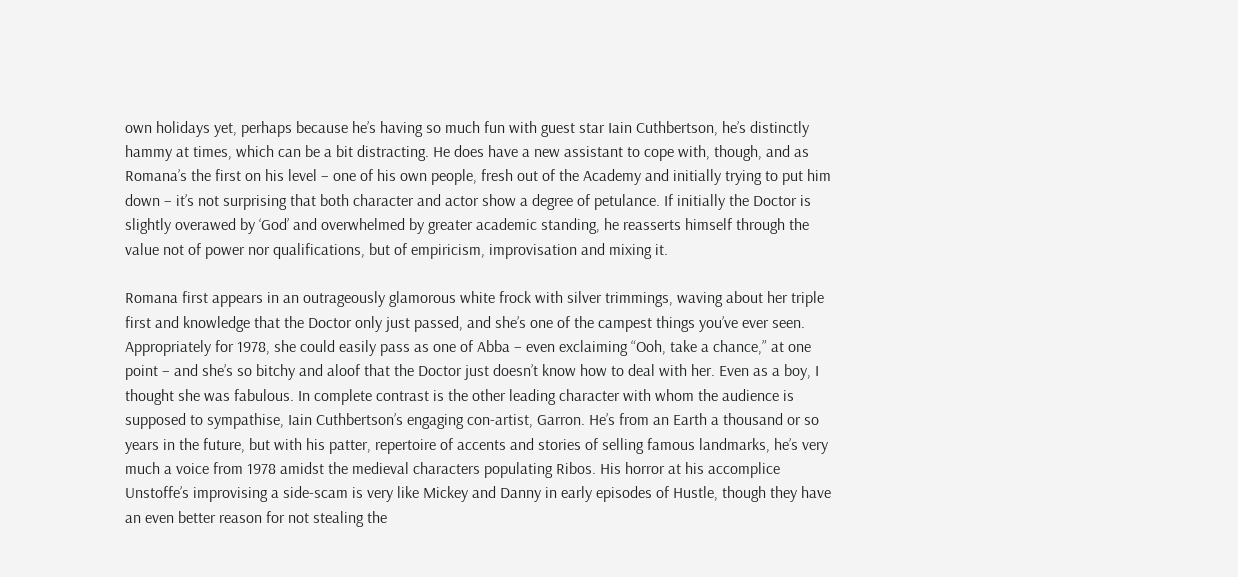own holidays yet, perhaps because he’s having so much fun with guest star Iain Cuthbertson, he’s distinctly hammy at times, which can be a bit distracting. He does have a new assistant to cope with, though, and as Romana’s the first on his level – one of his own people, fresh out of the Academy and initially trying to put him down – it’s not surprising that both character and actor show a degree of petulance. If initially the Doctor is slightly overawed by ‘God’ and overwhelmed by greater academic standing, he reasserts himself through the value not of power nor qualifications, but of empiricism, improvisation and mixing it.

Romana first appears in an outrageously glamorous white frock with silver trimmings, waving about her triple first and knowledge that the Doctor only just passed, and she’s one of the campest things you’ve ever seen. Appropriately for 1978, she could easily pass as one of Abba – even exclaiming “Ooh, take a chance,” at one point – and she’s so bitchy and aloof that the Doctor just doesn’t know how to deal with her. Even as a boy, I thought she was fabulous. In complete contrast is the other leading character with whom the audience is supposed to sympathise, Iain Cuthbertson’s engaging con-artist, Garron. He’s from an Earth a thousand or so years in the future, but with his patter, repertoire of accents and stories of selling famous landmarks, he’s very much a voice from 1978 amidst the medieval characters populating Ribos. His horror at his accomplice Unstoffe’s improvising a side-scam is very like Mickey and Danny in early episodes of Hustle, though they have an even better reason for not stealing the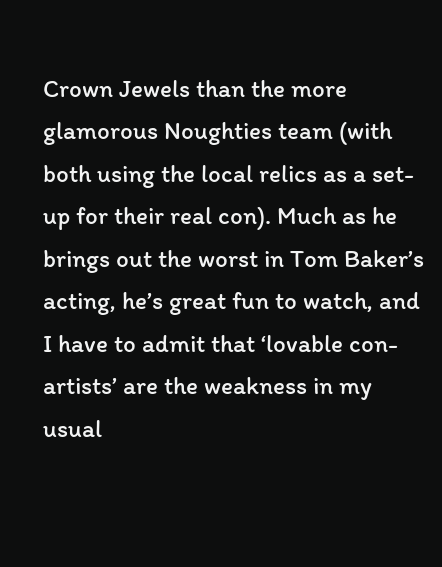Crown Jewels than the more glamorous Noughties team (with both using the local relics as a set-up for their real con). Much as he brings out the worst in Tom Baker’s acting, he’s great fun to watch, and I have to admit that ‘lovable con-artists’ are the weakness in my usual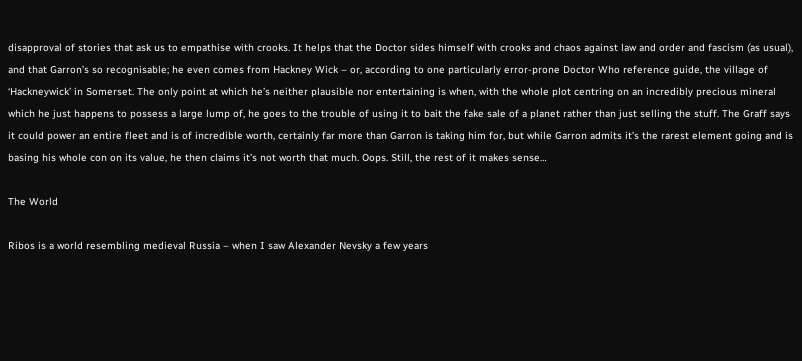disapproval of stories that ask us to empathise with crooks. It helps that the Doctor sides himself with crooks and chaos against law and order and fascism (as usual), and that Garron’s so recognisable; he even comes from Hackney Wick – or, according to one particularly error-prone Doctor Who reference guide, the village of ‘Hackneywick’ in Somerset. The only point at which he’s neither plausible nor entertaining is when, with the whole plot centring on an incredibly precious mineral which he just happens to possess a large lump of, he goes to the trouble of using it to bait the fake sale of a planet rather than just selling the stuff. The Graff says it could power an entire fleet and is of incredible worth, certainly far more than Garron is taking him for, but while Garron admits it’s the rarest element going and is basing his whole con on its value, he then claims it’s not worth that much. Oops. Still, the rest of it makes sense…

The World

Ribos is a world resembling medieval Russia – when I saw Alexander Nevsky a few years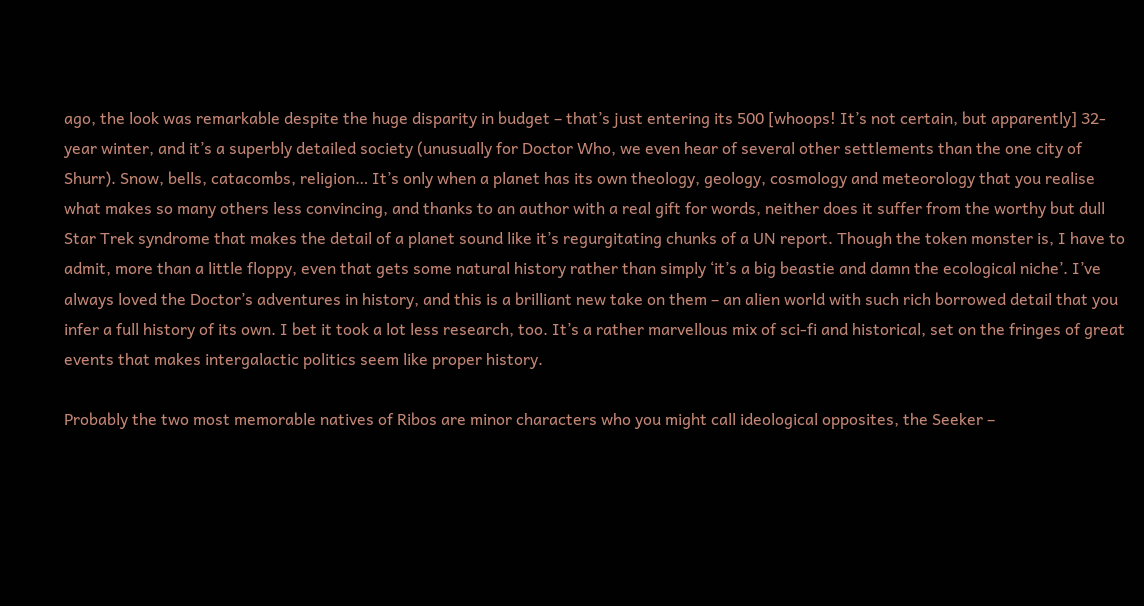ago, the look was remarkable despite the huge disparity in budget – that’s just entering its 500 [whoops! It’s not certain, but apparently] 32-year winter, and it’s a superbly detailed society (unusually for Doctor Who, we even hear of several other settlements than the one city of Shurr). Snow, bells, catacombs, religion… It’s only when a planet has its own theology, geology, cosmology and meteorology that you realise what makes so many others less convincing, and thanks to an author with a real gift for words, neither does it suffer from the worthy but dull Star Trek syndrome that makes the detail of a planet sound like it’s regurgitating chunks of a UN report. Though the token monster is, I have to admit, more than a little floppy, even that gets some natural history rather than simply ‘it’s a big beastie and damn the ecological niche’. I’ve always loved the Doctor’s adventures in history, and this is a brilliant new take on them – an alien world with such rich borrowed detail that you infer a full history of its own. I bet it took a lot less research, too. It’s a rather marvellous mix of sci-fi and historical, set on the fringes of great events that makes intergalactic politics seem like proper history.

Probably the two most memorable natives of Ribos are minor characters who you might call ideological opposites, the Seeker –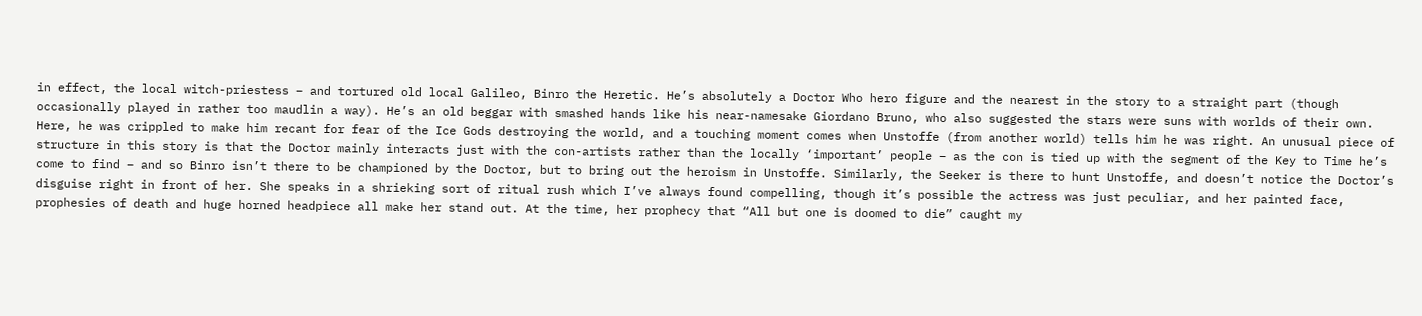in effect, the local witch-priestess – and tortured old local Galileo, Binro the Heretic. He’s absolutely a Doctor Who hero figure and the nearest in the story to a straight part (though occasionally played in rather too maudlin a way). He’s an old beggar with smashed hands like his near-namesake Giordano Bruno, who also suggested the stars were suns with worlds of their own. Here, he was crippled to make him recant for fear of the Ice Gods destroying the world, and a touching moment comes when Unstoffe (from another world) tells him he was right. An unusual piece of structure in this story is that the Doctor mainly interacts just with the con-artists rather than the locally ‘important’ people – as the con is tied up with the segment of the Key to Time he’s come to find – and so Binro isn’t there to be championed by the Doctor, but to bring out the heroism in Unstoffe. Similarly, the Seeker is there to hunt Unstoffe, and doesn’t notice the Doctor’s disguise right in front of her. She speaks in a shrieking sort of ritual rush which I’ve always found compelling, though it’s possible the actress was just peculiar, and her painted face, prophesies of death and huge horned headpiece all make her stand out. At the time, her prophecy that “All but one is doomed to die” caught my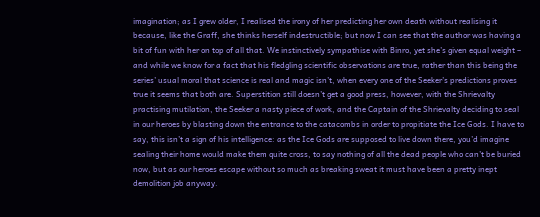imagination; as I grew older, I realised the irony of her predicting her own death without realising it because, like the Graff, she thinks herself indestructible; but now I can see that the author was having a bit of fun with her on top of all that. We instinctively sympathise with Binro, yet she’s given equal weight – and while we know for a fact that his fledgling scientific observations are true, rather than this being the series’ usual moral that science is real and magic isn’t, when every one of the Seeker’s predictions proves true it seems that both are. Superstition still doesn’t get a good press, however, with the Shrievalty practising mutilation, the Seeker a nasty piece of work, and the Captain of the Shrievalty deciding to seal in our heroes by blasting down the entrance to the catacombs in order to propitiate the Ice Gods. I have to say, this isn’t a sign of his intelligence: as the Ice Gods are supposed to live down there, you’d imagine sealing their home would make them quite cross, to say nothing of all the dead people who can’t be buried now, but as our heroes escape without so much as breaking sweat it must have been a pretty inept demolition job anyway.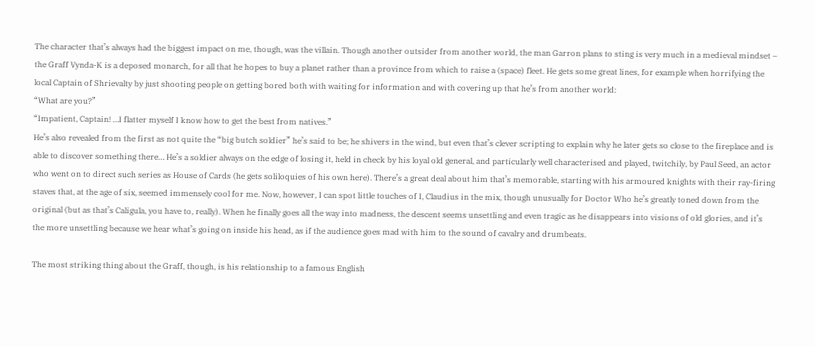The character that’s always had the biggest impact on me, though, was the villain. Though another outsider from another world, the man Garron plans to sting is very much in a medieval mindset – the Graff Vynda-K is a deposed monarch, for all that he hopes to buy a planet rather than a province from which to raise a (space) fleet. He gets some great lines, for example when horrifying the local Captain of Shrievalty by just shooting people on getting bored both with waiting for information and with covering up that he’s from another world:
“What are you?”
“Impatient, Captain! …I flatter myself I know how to get the best from natives.”
He’s also revealed from the first as not quite the “big butch soldier” he’s said to be; he shivers in the wind, but even that’s clever scripting to explain why he later gets so close to the fireplace and is able to discover something there… He’s a soldier always on the edge of losing it, held in check by his loyal old general, and particularly well characterised and played, twitchily, by Paul Seed, an actor who went on to direct such series as House of Cards (he gets soliloquies of his own here). There’s a great deal about him that’s memorable, starting with his armoured knights with their ray-firing staves that, at the age of six, seemed immensely cool for me. Now, however, I can spot little touches of I, Claudius in the mix, though unusually for Doctor Who he’s greatly toned down from the original (but as that’s Caligula, you have to, really). When he finally goes all the way into madness, the descent seems unsettling and even tragic as he disappears into visions of old glories, and it’s the more unsettling because we hear what’s going on inside his head, as if the audience goes mad with him to the sound of cavalry and drumbeats.

The most striking thing about the Graff, though, is his relationship to a famous English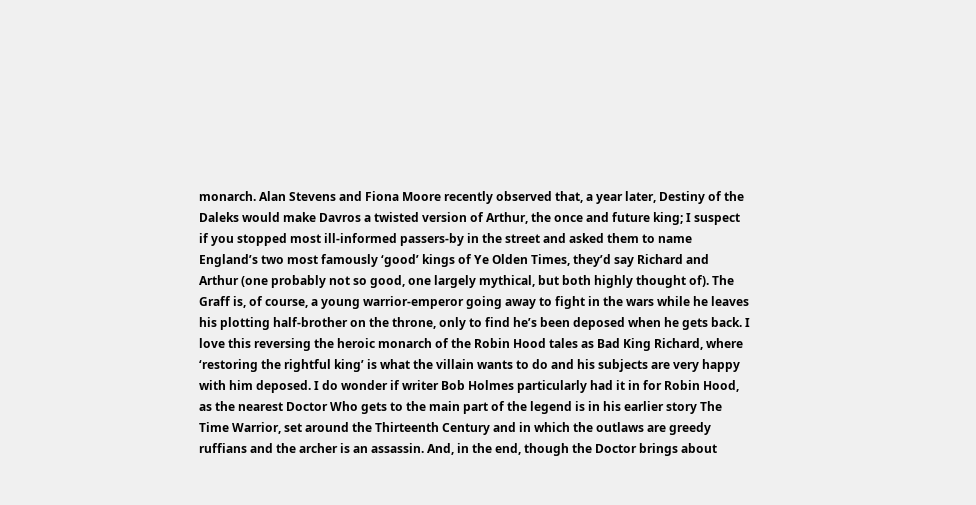monarch. Alan Stevens and Fiona Moore recently observed that, a year later, Destiny of the Daleks would make Davros a twisted version of Arthur, the once and future king; I suspect if you stopped most ill-informed passers-by in the street and asked them to name England’s two most famously ‘good’ kings of Ye Olden Times, they’d say Richard and Arthur (one probably not so good, one largely mythical, but both highly thought of). The Graff is, of course, a young warrior-emperor going away to fight in the wars while he leaves his plotting half-brother on the throne, only to find he’s been deposed when he gets back. I love this reversing the heroic monarch of the Robin Hood tales as Bad King Richard, where ‘restoring the rightful king’ is what the villain wants to do and his subjects are very happy with him deposed. I do wonder if writer Bob Holmes particularly had it in for Robin Hood, as the nearest Doctor Who gets to the main part of the legend is in his earlier story The Time Warrior, set around the Thirteenth Century and in which the outlaws are greedy ruffians and the archer is an assassin. And, in the end, though the Doctor brings about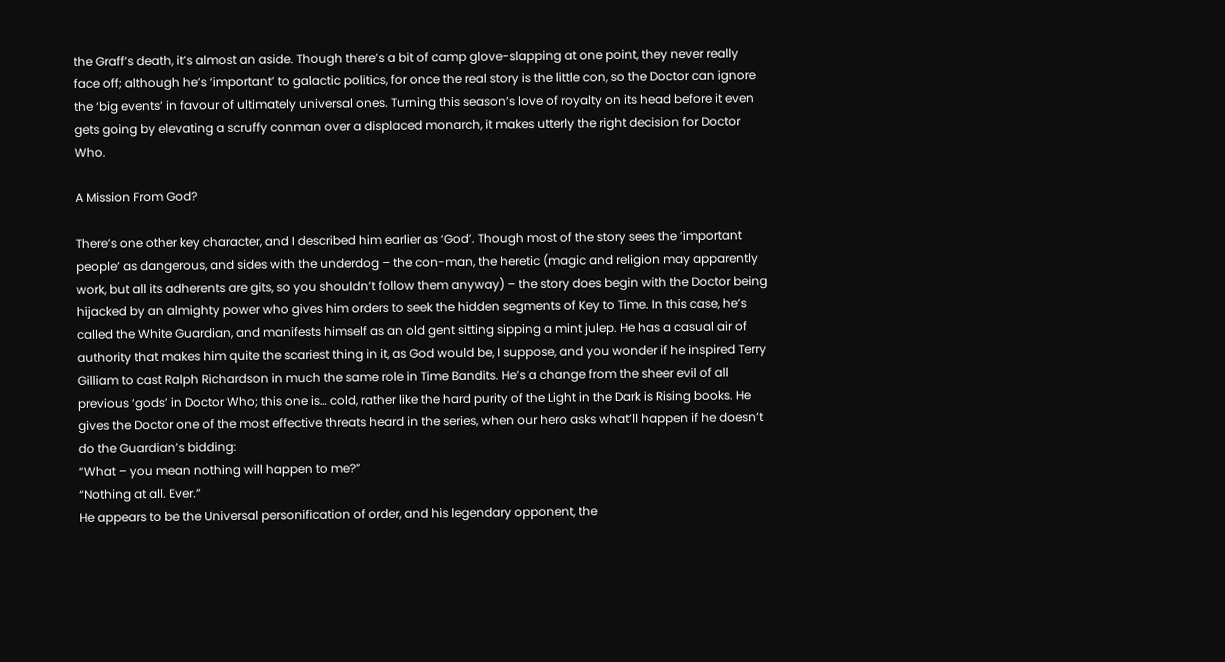the Graff’s death, it’s almost an aside. Though there’s a bit of camp glove-slapping at one point, they never really face off; although he’s ‘important’ to galactic politics, for once the real story is the little con, so the Doctor can ignore the ‘big events’ in favour of ultimately universal ones. Turning this season’s love of royalty on its head before it even gets going by elevating a scruffy conman over a displaced monarch, it makes utterly the right decision for Doctor Who.

A Mission From God?

There’s one other key character, and I described him earlier as ‘God’. Though most of the story sees the ‘important people’ as dangerous, and sides with the underdog – the con-man, the heretic (magic and religion may apparently work, but all its adherents are gits, so you shouldn’t follow them anyway) – the story does begin with the Doctor being hijacked by an almighty power who gives him orders to seek the hidden segments of Key to Time. In this case, he’s called the White Guardian, and manifests himself as an old gent sitting sipping a mint julep. He has a casual air of authority that makes him quite the scariest thing in it, as God would be, I suppose, and you wonder if he inspired Terry Gilliam to cast Ralph Richardson in much the same role in Time Bandits. He’s a change from the sheer evil of all previous ‘gods’ in Doctor Who; this one is… cold, rather like the hard purity of the Light in the Dark is Rising books. He gives the Doctor one of the most effective threats heard in the series, when our hero asks what’ll happen if he doesn’t do the Guardian’s bidding:
“What – you mean nothing will happen to me?”
“Nothing at all. Ever.”
He appears to be the Universal personification of order, and his legendary opponent, the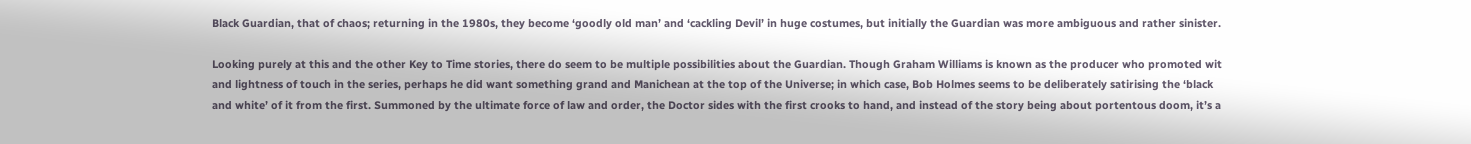Black Guardian, that of chaos; returning in the 1980s, they become ‘goodly old man’ and ‘cackling Devil’ in huge costumes, but initially the Guardian was more ambiguous and rather sinister.

Looking purely at this and the other Key to Time stories, there do seem to be multiple possibilities about the Guardian. Though Graham Williams is known as the producer who promoted wit and lightness of touch in the series, perhaps he did want something grand and Manichean at the top of the Universe; in which case, Bob Holmes seems to be deliberately satirising the ‘black and white’ of it from the first. Summoned by the ultimate force of law and order, the Doctor sides with the first crooks to hand, and instead of the story being about portentous doom, it’s a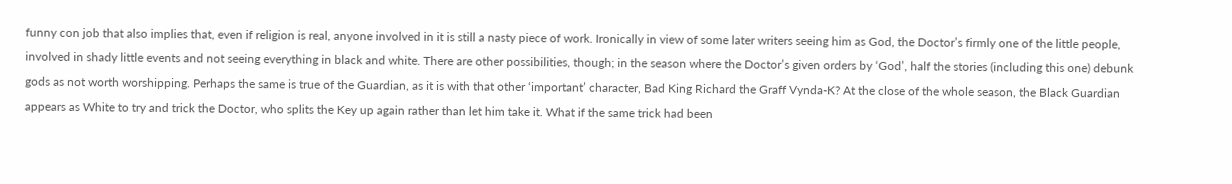funny con job that also implies that, even if religion is real, anyone involved in it is still a nasty piece of work. Ironically in view of some later writers seeing him as God, the Doctor’s firmly one of the little people, involved in shady little events and not seeing everything in black and white. There are other possibilities, though; in the season where the Doctor’s given orders by ‘God’, half the stories (including this one) debunk gods as not worth worshipping. Perhaps the same is true of the Guardian, as it is with that other ‘important’ character, Bad King Richard the Graff Vynda-K? At the close of the whole season, the Black Guardian appears as White to try and trick the Doctor, who splits the Key up again rather than let him take it. What if the same trick had been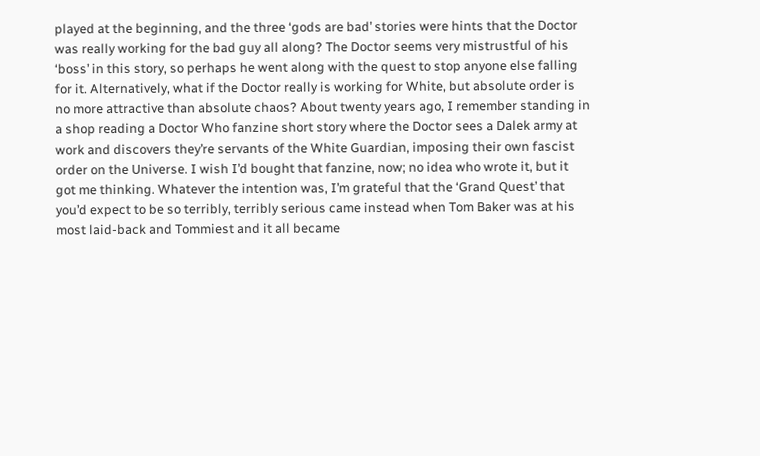played at the beginning, and the three ‘gods are bad’ stories were hints that the Doctor was really working for the bad guy all along? The Doctor seems very mistrustful of his ‘boss’ in this story, so perhaps he went along with the quest to stop anyone else falling for it. Alternatively, what if the Doctor really is working for White, but absolute order is no more attractive than absolute chaos? About twenty years ago, I remember standing in a shop reading a Doctor Who fanzine short story where the Doctor sees a Dalek army at work and discovers they’re servants of the White Guardian, imposing their own fascist order on the Universe. I wish I’d bought that fanzine, now; no idea who wrote it, but it got me thinking. Whatever the intention was, I’m grateful that the ‘Grand Quest’ that you’d expect to be so terribly, terribly serious came instead when Tom Baker was at his most laid-back and Tommiest and it all became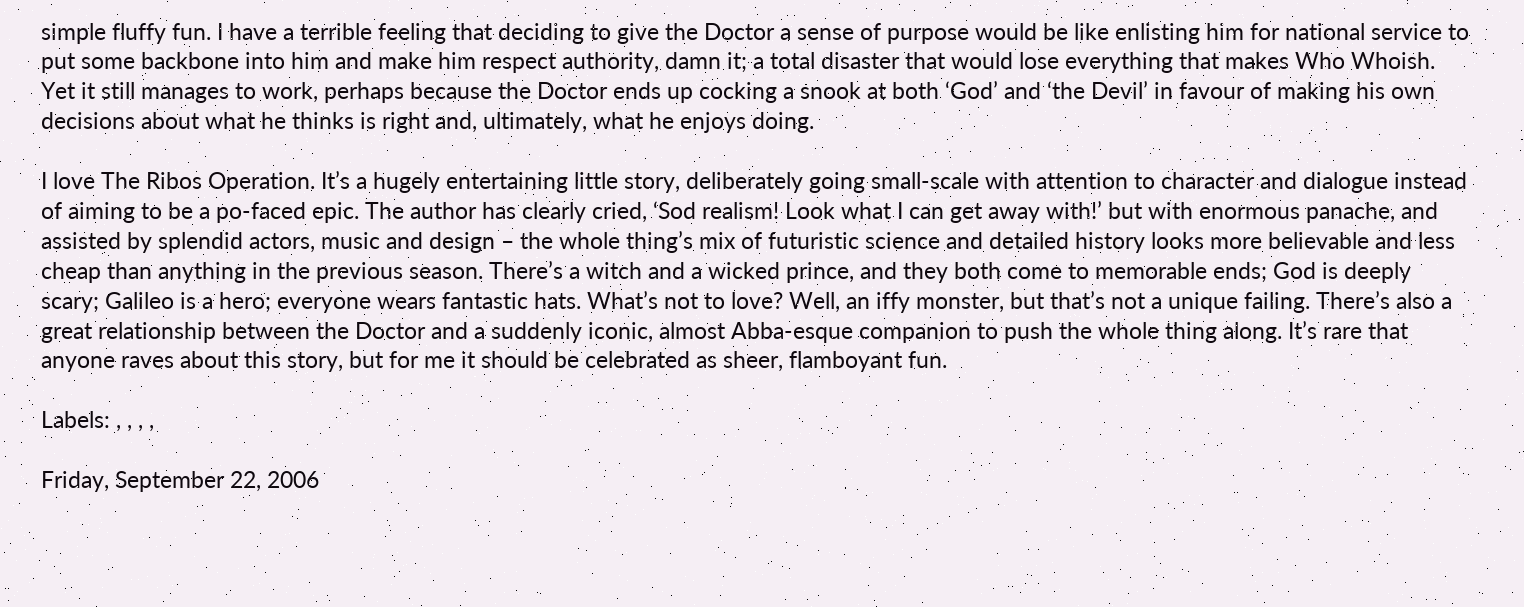simple fluffy fun. I have a terrible feeling that deciding to give the Doctor a sense of purpose would be like enlisting him for national service to put some backbone into him and make him respect authority, damn it; a total disaster that would lose everything that makes Who Whoish. Yet it still manages to work, perhaps because the Doctor ends up cocking a snook at both ‘God’ and ‘the Devil’ in favour of making his own decisions about what he thinks is right and, ultimately, what he enjoys doing.

I love The Ribos Operation. It’s a hugely entertaining little story, deliberately going small-scale with attention to character and dialogue instead of aiming to be a po-faced epic. The author has clearly cried, ‘Sod realism! Look what I can get away with!’ but with enormous panache, and assisted by splendid actors, music and design – the whole thing’s mix of futuristic science and detailed history looks more believable and less cheap than anything in the previous season. There’s a witch and a wicked prince, and they both come to memorable ends; God is deeply scary; Galileo is a hero; everyone wears fantastic hats. What’s not to love? Well, an iffy monster, but that’s not a unique failing. There’s also a great relationship between the Doctor and a suddenly iconic, almost Abba-esque companion to push the whole thing along. It’s rare that anyone raves about this story, but for me it should be celebrated as sheer, flamboyant fun.

Labels: , , , ,

Friday, September 22, 2006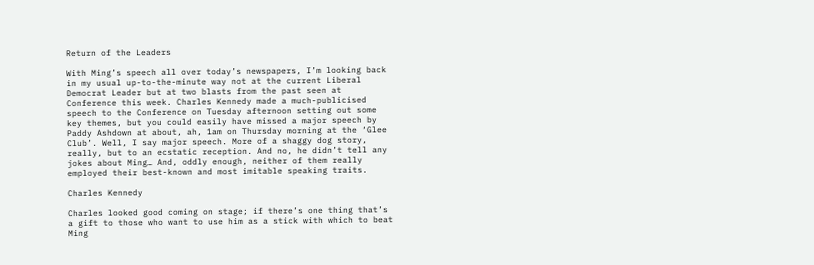Return of the Leaders

With Ming’s speech all over today’s newspapers, I’m looking back in my usual up-to-the-minute way not at the current Liberal Democrat Leader but at two blasts from the past seen at Conference this week. Charles Kennedy made a much-publicised speech to the Conference on Tuesday afternoon setting out some key themes, but you could easily have missed a major speech by Paddy Ashdown at about, ah, 1am on Thursday morning at the ‘Glee Club’. Well, I say major speech. More of a shaggy dog story, really, but to an ecstatic reception. And no, he didn’t tell any jokes about Ming… And, oddly enough, neither of them really employed their best-known and most imitable speaking traits.

Charles Kennedy

Charles looked good coming on stage; if there’s one thing that’s a gift to those who want to use him as a stick with which to beat Ming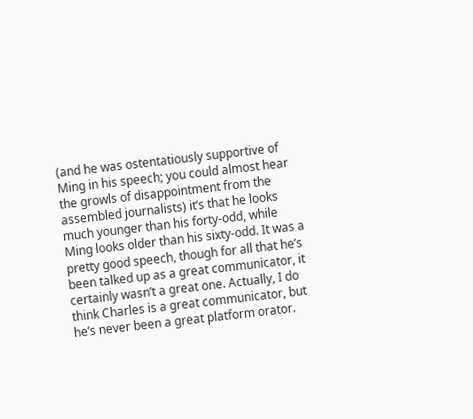(and he was ostentatiously supportive of Ming in his speech; you could almost hear the growls of disappointment from the assembled journalists) it’s that he looks much younger than his forty-odd, while Ming looks older than his sixty-odd. It was a pretty good speech, though for all that he’s been talked up as a great communicator, it certainly wasn’t a great one. Actually, I do think Charles is a great communicator, but he’s never been a great platform orator.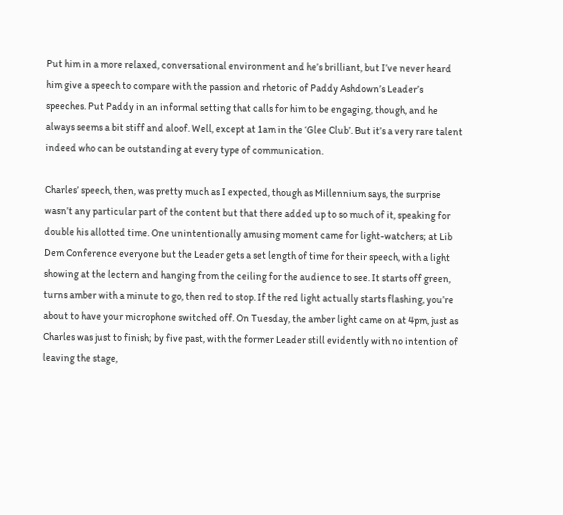Put him in a more relaxed, conversational environment and he’s brilliant, but I’ve never heard him give a speech to compare with the passion and rhetoric of Paddy Ashdown’s Leader’s speeches. Put Paddy in an informal setting that calls for him to be engaging, though, and he always seems a bit stiff and aloof. Well, except at 1am in the ‘Glee Club’. But it’s a very rare talent indeed who can be outstanding at every type of communication.

Charles’ speech, then, was pretty much as I expected, though as Millennium says, the surprise wasn’t any particular part of the content but that there added up to so much of it, speaking for double his allotted time. One unintentionally amusing moment came for light-watchers; at Lib Dem Conference everyone but the Leader gets a set length of time for their speech, with a light showing at the lectern and hanging from the ceiling for the audience to see. It starts off green, turns amber with a minute to go, then red to stop. If the red light actually starts flashing, you’re about to have your microphone switched off. On Tuesday, the amber light came on at 4pm, just as Charles was just to finish; by five past, with the former Leader still evidently with no intention of leaving the stage,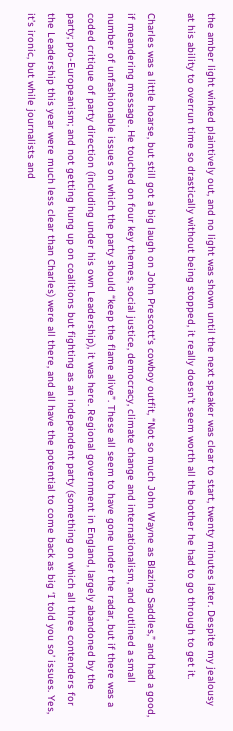the amber light winked plaintively out, and no light was shown until the next speaker was clear to start, twenty minutes later. Despite my jealousy at his ability to overrun time so drastically without being stopped, it really doesn’t seem worth all the bother he had to go through to get it.

Charles was a little hoarse, but still got a big laugh on John Prescott’s cowboy outfit, “Not so much John Wayne as Blazing Saddles,” and had a good, if meandering message. He touched on four key themes, social justice, democracy, climate change and internationalism, and outlined a small number of unfashionable issues on which the party should “keep the flame alive”. These all seem to have gone under the radar, but if there was a coded critique of party direction (including under his own Leadership), it was here. Regional government in England, largely abandoned by the party; pro-Europeanism; and not getting hung up on coalitions but fighting as an independent party (something on which all three contenders for the Leadership this year were much less clear than Charles) were all there, and all have the potential to come back as big ‘I told you so’ issues. Yes, it’s ironic, but while journalists and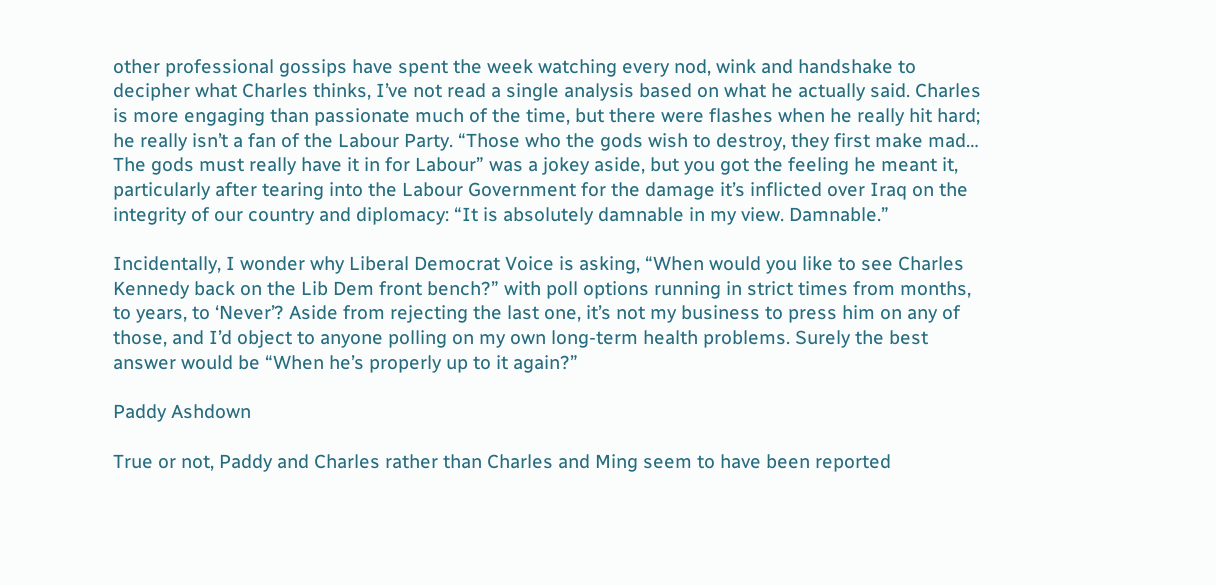other professional gossips have spent the week watching every nod, wink and handshake to decipher what Charles thinks, I’ve not read a single analysis based on what he actually said. Charles is more engaging than passionate much of the time, but there were flashes when he really hit hard; he really isn’t a fan of the Labour Party. “Those who the gods wish to destroy, they first make mad… The gods must really have it in for Labour” was a jokey aside, but you got the feeling he meant it, particularly after tearing into the Labour Government for the damage it’s inflicted over Iraq on the integrity of our country and diplomacy: “It is absolutely damnable in my view. Damnable.”

Incidentally, I wonder why Liberal Democrat Voice is asking, “When would you like to see Charles Kennedy back on the Lib Dem front bench?” with poll options running in strict times from months, to years, to ‘Never’? Aside from rejecting the last one, it’s not my business to press him on any of those, and I’d object to anyone polling on my own long-term health problems. Surely the best answer would be “When he’s properly up to it again?”

Paddy Ashdown

True or not, Paddy and Charles rather than Charles and Ming seem to have been reported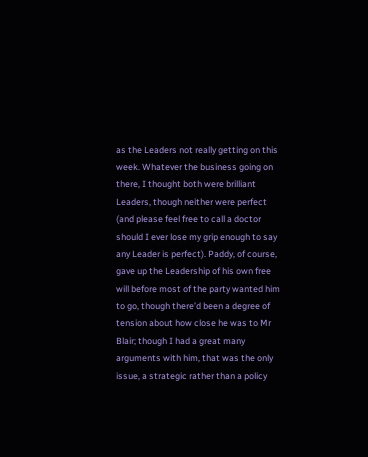as the Leaders not really getting on this week. Whatever the business going on there, I thought both were brilliant Leaders, though neither were perfect (and please feel free to call a doctor should I ever lose my grip enough to say any Leader is perfect). Paddy, of course, gave up the Leadership of his own free will before most of the party wanted him to go, though there’d been a degree of tension about how close he was to Mr Blair; though I had a great many arguments with him, that was the only issue, a strategic rather than a policy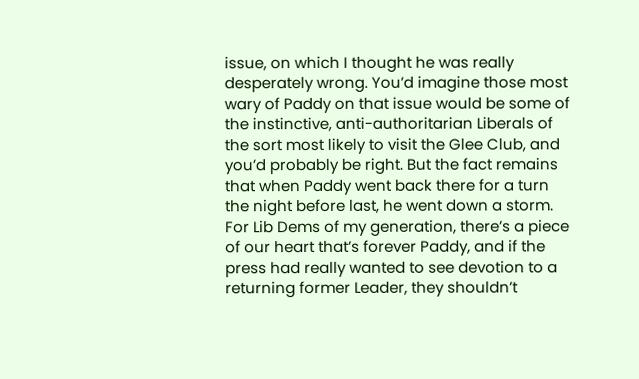issue, on which I thought he was really desperately wrong. You’d imagine those most wary of Paddy on that issue would be some of the instinctive, anti-authoritarian Liberals of the sort most likely to visit the Glee Club, and you’d probably be right. But the fact remains that when Paddy went back there for a turn the night before last, he went down a storm. For Lib Dems of my generation, there’s a piece of our heart that’s forever Paddy, and if the press had really wanted to see devotion to a returning former Leader, they shouldn’t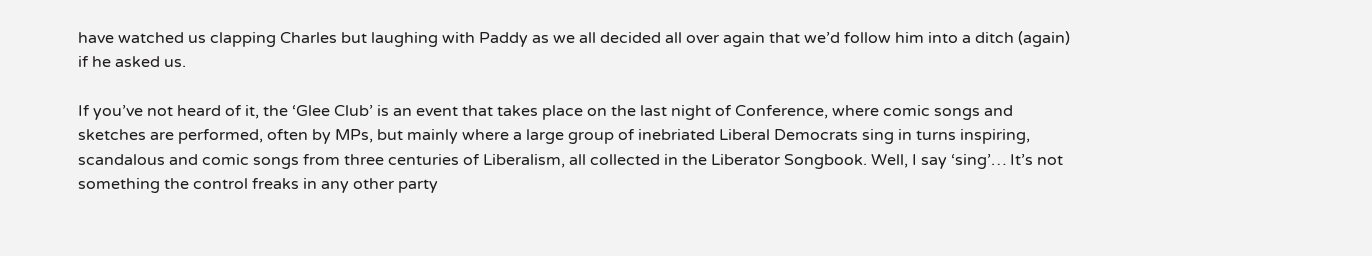have watched us clapping Charles but laughing with Paddy as we all decided all over again that we’d follow him into a ditch (again) if he asked us.

If you’ve not heard of it, the ‘Glee Club’ is an event that takes place on the last night of Conference, where comic songs and sketches are performed, often by MPs, but mainly where a large group of inebriated Liberal Democrats sing in turns inspiring, scandalous and comic songs from three centuries of Liberalism, all collected in the Liberator Songbook. Well, I say ‘sing’… It’s not something the control freaks in any other party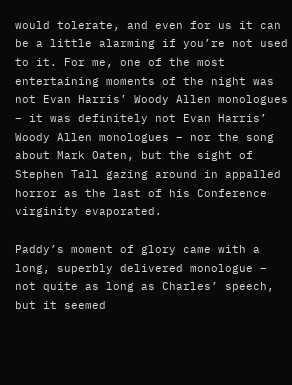would tolerate, and even for us it can be a little alarming if you’re not used to it. For me, one of the most entertaining moments of the night was not Evan Harris’ Woody Allen monologues – it was definitely not Evan Harris’ Woody Allen monologues – nor the song about Mark Oaten, but the sight of Stephen Tall gazing around in appalled horror as the last of his Conference virginity evaporated.

Paddy’s moment of glory came with a long, superbly delivered monologue – not quite as long as Charles’ speech, but it seemed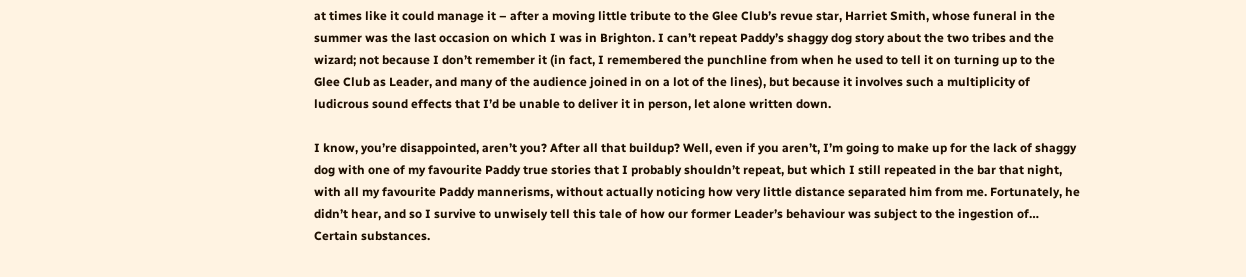at times like it could manage it – after a moving little tribute to the Glee Club’s revue star, Harriet Smith, whose funeral in the summer was the last occasion on which I was in Brighton. I can’t repeat Paddy’s shaggy dog story about the two tribes and the wizard; not because I don’t remember it (in fact, I remembered the punchline from when he used to tell it on turning up to the Glee Club as Leader, and many of the audience joined in on a lot of the lines), but because it involves such a multiplicity of ludicrous sound effects that I’d be unable to deliver it in person, let alone written down.

I know, you’re disappointed, aren’t you? After all that buildup? Well, even if you aren’t, I’m going to make up for the lack of shaggy dog with one of my favourite Paddy true stories that I probably shouldn’t repeat, but which I still repeated in the bar that night, with all my favourite Paddy mannerisms, without actually noticing how very little distance separated him from me. Fortunately, he didn’t hear, and so I survive to unwisely tell this tale of how our former Leader’s behaviour was subject to the ingestion of… Certain substances.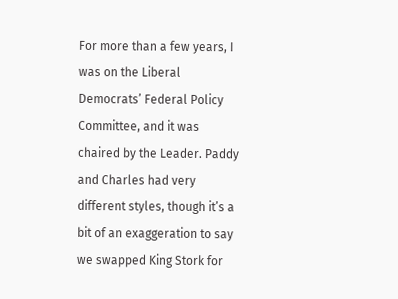For more than a few years, I was on the Liberal Democrats’ Federal Policy Committee, and it was chaired by the Leader. Paddy and Charles had very different styles, though it’s a bit of an exaggeration to say we swapped King Stork for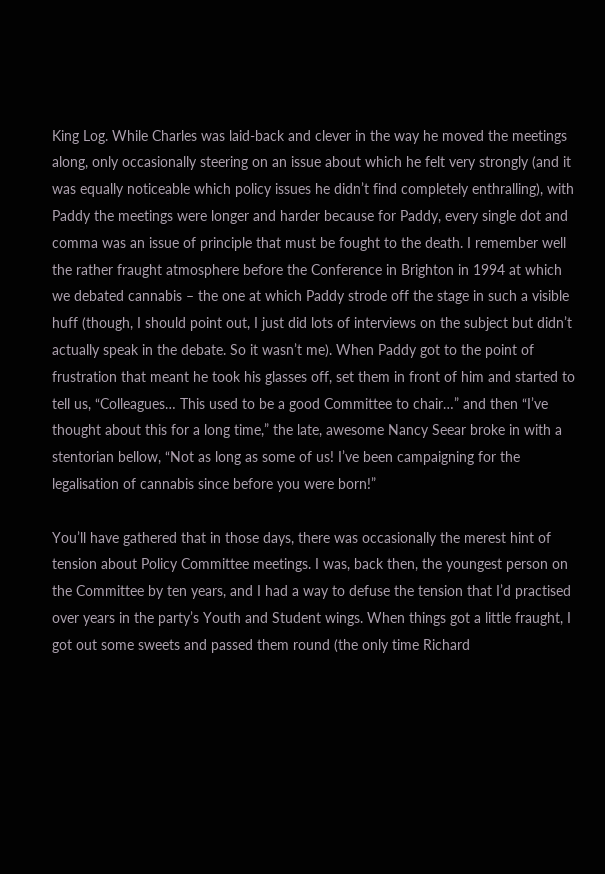King Log. While Charles was laid-back and clever in the way he moved the meetings along, only occasionally steering on an issue about which he felt very strongly (and it was equally noticeable which policy issues he didn’t find completely enthralling), with Paddy the meetings were longer and harder because for Paddy, every single dot and comma was an issue of principle that must be fought to the death. I remember well the rather fraught atmosphere before the Conference in Brighton in 1994 at which we debated cannabis – the one at which Paddy strode off the stage in such a visible huff (though, I should point out, I just did lots of interviews on the subject but didn’t actually speak in the debate. So it wasn’t me). When Paddy got to the point of frustration that meant he took his glasses off, set them in front of him and started to tell us, “Colleagues… This used to be a good Committee to chair…” and then “I’ve thought about this for a long time,” the late, awesome Nancy Seear broke in with a stentorian bellow, “Not as long as some of us! I’ve been campaigning for the legalisation of cannabis since before you were born!”

You’ll have gathered that in those days, there was occasionally the merest hint of tension about Policy Committee meetings. I was, back then, the youngest person on the Committee by ten years, and I had a way to defuse the tension that I’d practised over years in the party’s Youth and Student wings. When things got a little fraught, I got out some sweets and passed them round (the only time Richard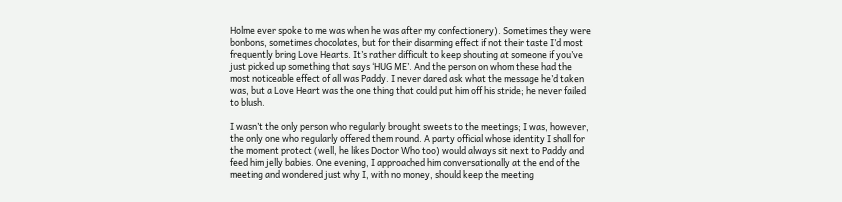Holme ever spoke to me was when he was after my confectionery). Sometimes they were bonbons, sometimes chocolates, but for their disarming effect if not their taste I’d most frequently bring Love Hearts. It’s rather difficult to keep shouting at someone if you’ve just picked up something that says ‘HUG ME’. And the person on whom these had the most noticeable effect of all was Paddy. I never dared ask what the message he’d taken was, but a Love Heart was the one thing that could put him off his stride; he never failed to blush.

I wasn’t the only person who regularly brought sweets to the meetings; I was, however, the only one who regularly offered them round. A party official whose identity I shall for the moment protect (well, he likes Doctor Who too) would always sit next to Paddy and feed him jelly babies. One evening, I approached him conversationally at the end of the meeting and wondered just why I, with no money, should keep the meeting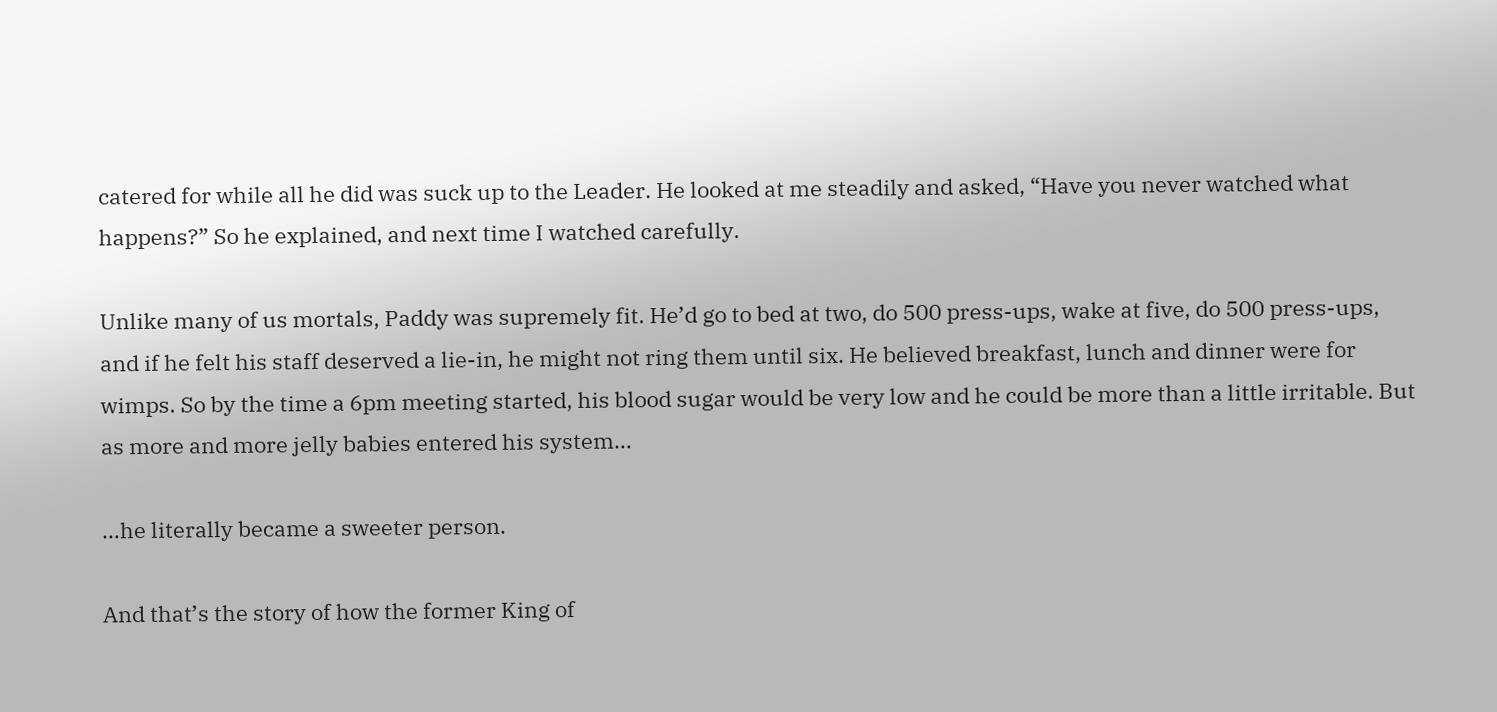catered for while all he did was suck up to the Leader. He looked at me steadily and asked, “Have you never watched what happens?” So he explained, and next time I watched carefully.

Unlike many of us mortals, Paddy was supremely fit. He’d go to bed at two, do 500 press-ups, wake at five, do 500 press-ups, and if he felt his staff deserved a lie-in, he might not ring them until six. He believed breakfast, lunch and dinner were for wimps. So by the time a 6pm meeting started, his blood sugar would be very low and he could be more than a little irritable. But as more and more jelly babies entered his system…

…he literally became a sweeter person.

And that’s the story of how the former King of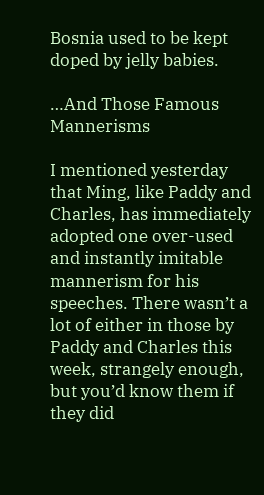Bosnia used to be kept doped by jelly babies.

…And Those Famous Mannerisms

I mentioned yesterday that Ming, like Paddy and Charles, has immediately adopted one over-used and instantly imitable mannerism for his speeches. There wasn’t a lot of either in those by Paddy and Charles this week, strangely enough, but you’d know them if they did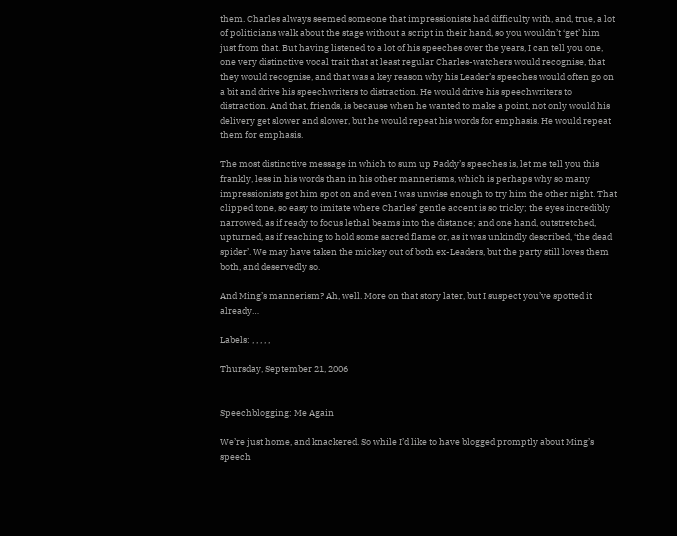them. Charles always seemed someone that impressionists had difficulty with, and, true, a lot of politicians walk about the stage without a script in their hand, so you wouldn’t ‘get’ him just from that. But having listened to a lot of his speeches over the years, I can tell you one, one very distinctive vocal trait that at least regular Charles-watchers would recognise, that they would recognise, and that was a key reason why his Leader’s speeches would often go on a bit and drive his speechwriters to distraction. He would drive his speechwriters to distraction. And that, friends, is because when he wanted to make a point, not only would his delivery get slower and slower, but he would repeat his words for emphasis. He would repeat them for emphasis.

The most distinctive message in which to sum up Paddy’s speeches is, let me tell you this frankly, less in his words than in his other mannerisms, which is perhaps why so many impressionists got him spot on and even I was unwise enough to try him the other night. That clipped tone, so easy to imitate where Charles’ gentle accent is so tricky; the eyes incredibly narrowed, as if ready to focus lethal beams into the distance; and one hand, outstretched, upturned, as if reaching to hold some sacred flame or, as it was unkindly described, ‘the dead spider’. We may have taken the mickey out of both ex-Leaders, but the party still loves them both, and deservedly so.

And Ming’s mannerism? Ah, well. More on that story later, but I suspect you’ve spotted it already…

Labels: , , , , ,

Thursday, September 21, 2006


Speechblogging: Me Again

We’re just home, and knackered. So while I’d like to have blogged promptly about Ming’s speech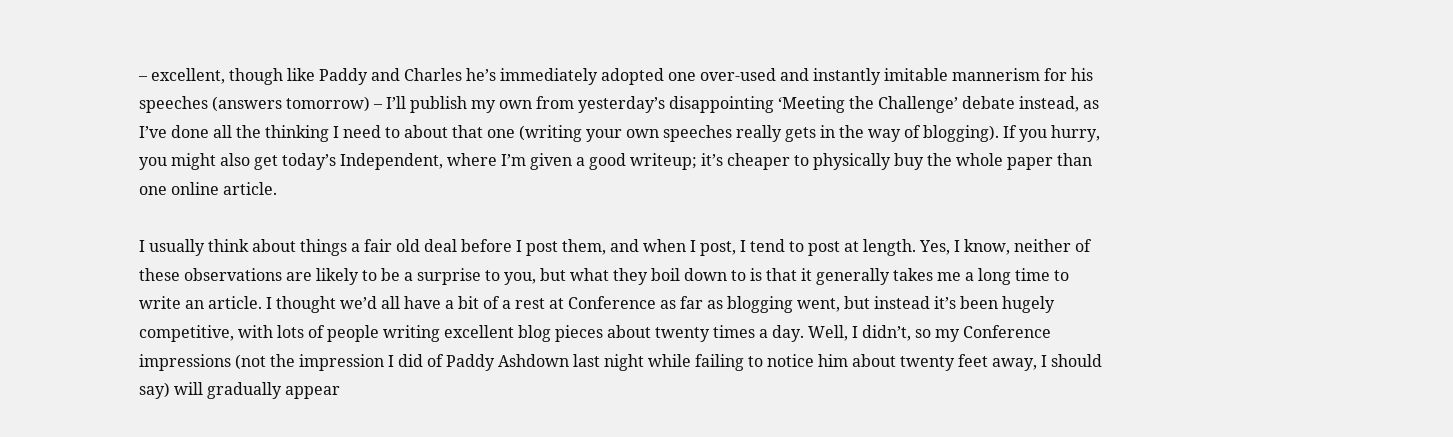– excellent, though like Paddy and Charles he’s immediately adopted one over-used and instantly imitable mannerism for his speeches (answers tomorrow) – I’ll publish my own from yesterday’s disappointing ‘Meeting the Challenge’ debate instead, as I’ve done all the thinking I need to about that one (writing your own speeches really gets in the way of blogging). If you hurry, you might also get today’s Independent, where I’m given a good writeup; it’s cheaper to physically buy the whole paper than one online article.

I usually think about things a fair old deal before I post them, and when I post, I tend to post at length. Yes, I know, neither of these observations are likely to be a surprise to you, but what they boil down to is that it generally takes me a long time to write an article. I thought we’d all have a bit of a rest at Conference as far as blogging went, but instead it’s been hugely competitive, with lots of people writing excellent blog pieces about twenty times a day. Well, I didn’t, so my Conference impressions (not the impression I did of Paddy Ashdown last night while failing to notice him about twenty feet away, I should say) will gradually appear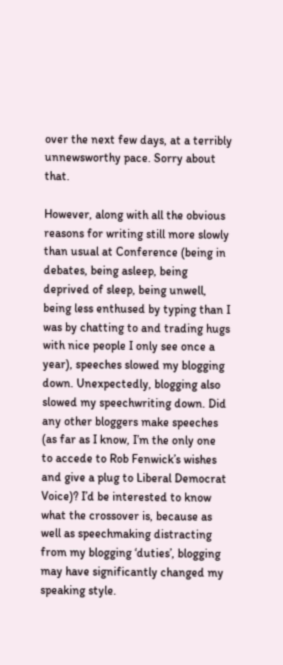over the next few days, at a terribly unnewsworthy pace. Sorry about that.

However, along with all the obvious reasons for writing still more slowly than usual at Conference (being in debates, being asleep, being deprived of sleep, being unwell, being less enthused by typing than I was by chatting to and trading hugs with nice people I only see once a year), speeches slowed my blogging down. Unexpectedly, blogging also slowed my speechwriting down. Did any other bloggers make speeches (as far as I know, I’m the only one to accede to Rob Fenwick’s wishes and give a plug to Liberal Democrat Voice)? I’d be interested to know what the crossover is, because as well as speechmaking distracting from my blogging ‘duties’, blogging may have significantly changed my speaking style.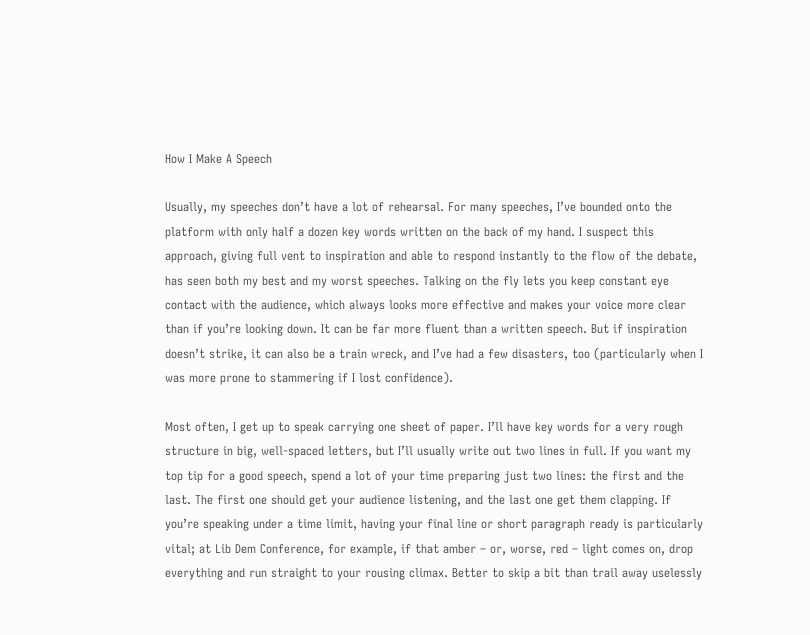How I Make A Speech

Usually, my speeches don’t have a lot of rehearsal. For many speeches, I’ve bounded onto the platform with only half a dozen key words written on the back of my hand. I suspect this approach, giving full vent to inspiration and able to respond instantly to the flow of the debate, has seen both my best and my worst speeches. Talking on the fly lets you keep constant eye contact with the audience, which always looks more effective and makes your voice more clear than if you’re looking down. It can be far more fluent than a written speech. But if inspiration doesn’t strike, it can also be a train wreck, and I’ve had a few disasters, too (particularly when I was more prone to stammering if I lost confidence).

Most often, I get up to speak carrying one sheet of paper. I’ll have key words for a very rough structure in big, well-spaced letters, but I’ll usually write out two lines in full. If you want my top tip for a good speech, spend a lot of your time preparing just two lines: the first and the last. The first one should get your audience listening, and the last one get them clapping. If you’re speaking under a time limit, having your final line or short paragraph ready is particularly vital; at Lib Dem Conference, for example, if that amber – or, worse, red – light comes on, drop everything and run straight to your rousing climax. Better to skip a bit than trail away uselessly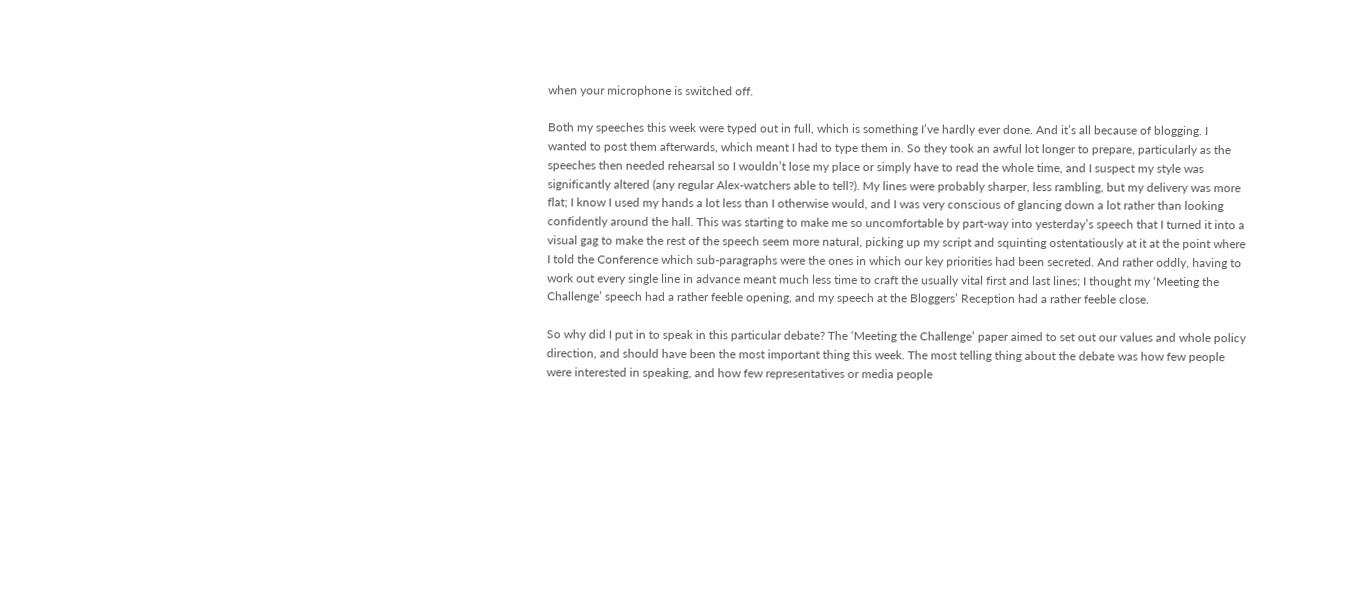when your microphone is switched off.

Both my speeches this week were typed out in full, which is something I’ve hardly ever done. And it’s all because of blogging. I wanted to post them afterwards, which meant I had to type them in. So they took an awful lot longer to prepare, particularly as the speeches then needed rehearsal so I wouldn’t lose my place or simply have to read the whole time, and I suspect my style was significantly altered (any regular Alex-watchers able to tell?). My lines were probably sharper, less rambling, but my delivery was more flat; I know I used my hands a lot less than I otherwise would, and I was very conscious of glancing down a lot rather than looking confidently around the hall. This was starting to make me so uncomfortable by part-way into yesterday’s speech that I turned it into a visual gag to make the rest of the speech seem more natural, picking up my script and squinting ostentatiously at it at the point where I told the Conference which sub-paragraphs were the ones in which our key priorities had been secreted. And rather oddly, having to work out every single line in advance meant much less time to craft the usually vital first and last lines; I thought my ‘Meeting the Challenge’ speech had a rather feeble opening, and my speech at the Bloggers’ Reception had a rather feeble close.

So why did I put in to speak in this particular debate? The ‘Meeting the Challenge’ paper aimed to set out our values and whole policy direction, and should have been the most important thing this week. The most telling thing about the debate was how few people were interested in speaking, and how few representatives or media people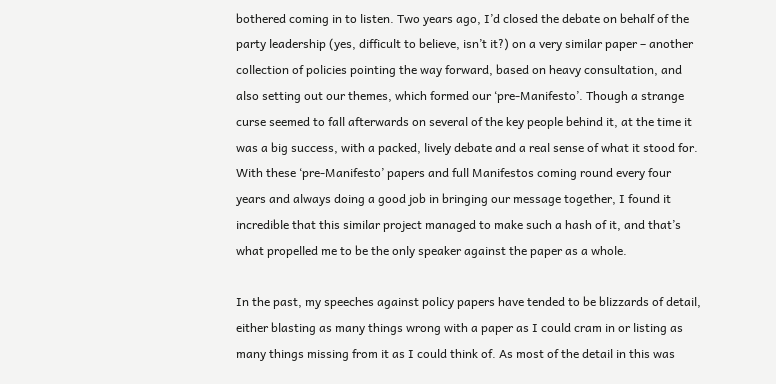bothered coming in to listen. Two years ago, I’d closed the debate on behalf of the party leadership (yes, difficult to believe, isn’t it?) on a very similar paper – another collection of policies pointing the way forward, based on heavy consultation, and also setting out our themes, which formed our ‘pre-Manifesto’. Though a strange curse seemed to fall afterwards on several of the key people behind it, at the time it was a big success, with a packed, lively debate and a real sense of what it stood for. With these ‘pre-Manifesto’ papers and full Manifestos coming round every four years and always doing a good job in bringing our message together, I found it incredible that this similar project managed to make such a hash of it, and that’s what propelled me to be the only speaker against the paper as a whole.

In the past, my speeches against policy papers have tended to be blizzards of detail, either blasting as many things wrong with a paper as I could cram in or listing as many things missing from it as I could think of. As most of the detail in this was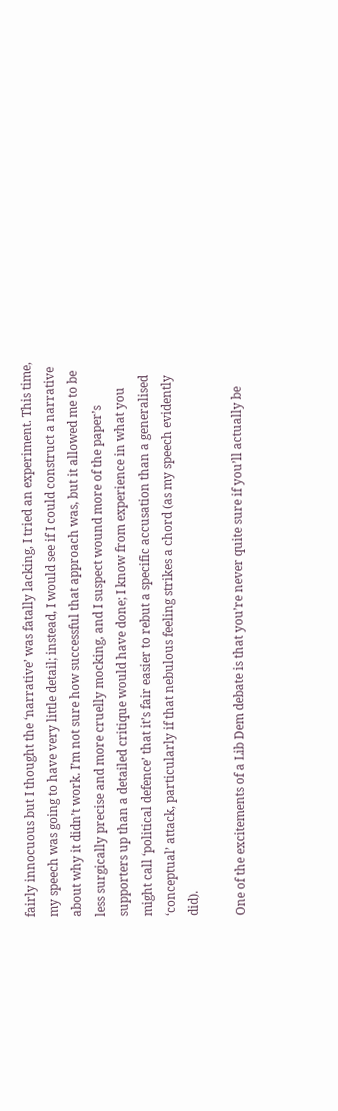fairly innocuous but I thought the ‘narrative’ was fatally lacking, I tried an experiment. This time, my speech was going to have very little detail; instead, I would see if I could construct a narrative about why it didn’t work. I’m not sure how successful that approach was, but it allowed me to be less surgically precise and more cruelly mocking, and I suspect wound more of the paper’s supporters up than a detailed critique would have done; I know from experience in what you might call ‘political defence’ that it’s fair easier to rebut a specific accusation than a generalised ‘conceptual’ attack, particularly if that nebulous feeling strikes a chord (as my speech evidently did).

One of the excitements of a Lib Dem debate is that you’re never quite sure if you’ll actually be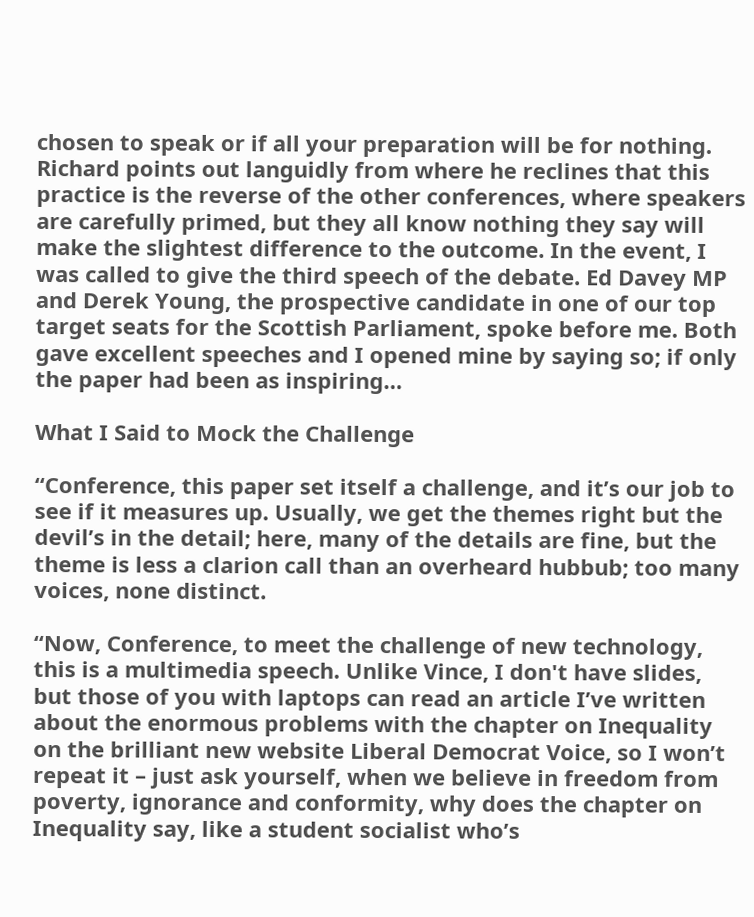chosen to speak or if all your preparation will be for nothing. Richard points out languidly from where he reclines that this practice is the reverse of the other conferences, where speakers are carefully primed, but they all know nothing they say will make the slightest difference to the outcome. In the event, I was called to give the third speech of the debate. Ed Davey MP and Derek Young, the prospective candidate in one of our top target seats for the Scottish Parliament, spoke before me. Both gave excellent speeches and I opened mine by saying so; if only the paper had been as inspiring…

What I Said to Mock the Challenge

“Conference, this paper set itself a challenge, and it’s our job to see if it measures up. Usually, we get the themes right but the devil’s in the detail; here, many of the details are fine, but the theme is less a clarion call than an overheard hubbub; too many voices, none distinct.

“Now, Conference, to meet the challenge of new technology, this is a multimedia speech. Unlike Vince, I don't have slides, but those of you with laptops can read an article I’ve written about the enormous problems with the chapter on Inequality on the brilliant new website Liberal Democrat Voice, so I won’t repeat it – just ask yourself, when we believe in freedom from poverty, ignorance and conformity, why does the chapter on Inequality say, like a student socialist who’s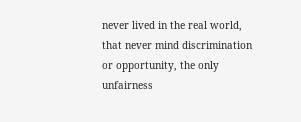never lived in the real world, that never mind discrimination or opportunity, the only unfairness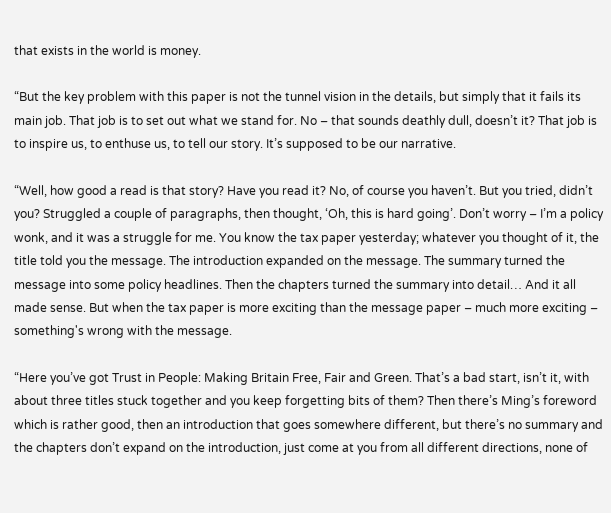that exists in the world is money.

“But the key problem with this paper is not the tunnel vision in the details, but simply that it fails its main job. That job is to set out what we stand for. No – that sounds deathly dull, doesn’t it? That job is to inspire us, to enthuse us, to tell our story. It’s supposed to be our narrative.

“Well, how good a read is that story? Have you read it? No, of course you haven’t. But you tried, didn’t you? Struggled a couple of paragraphs, then thought, ‘Oh, this is hard going’. Don’t worry – I’m a policy wonk, and it was a struggle for me. You know the tax paper yesterday; whatever you thought of it, the title told you the message. The introduction expanded on the message. The summary turned the message into some policy headlines. Then the chapters turned the summary into detail… And it all made sense. But when the tax paper is more exciting than the message paper – much more exciting – something's wrong with the message.

“Here you’ve got Trust in People: Making Britain Free, Fair and Green. That’s a bad start, isn’t it, with about three titles stuck together and you keep forgetting bits of them? Then there’s Ming’s foreword which is rather good, then an introduction that goes somewhere different, but there’s no summary and the chapters don’t expand on the introduction, just come at you from all different directions, none of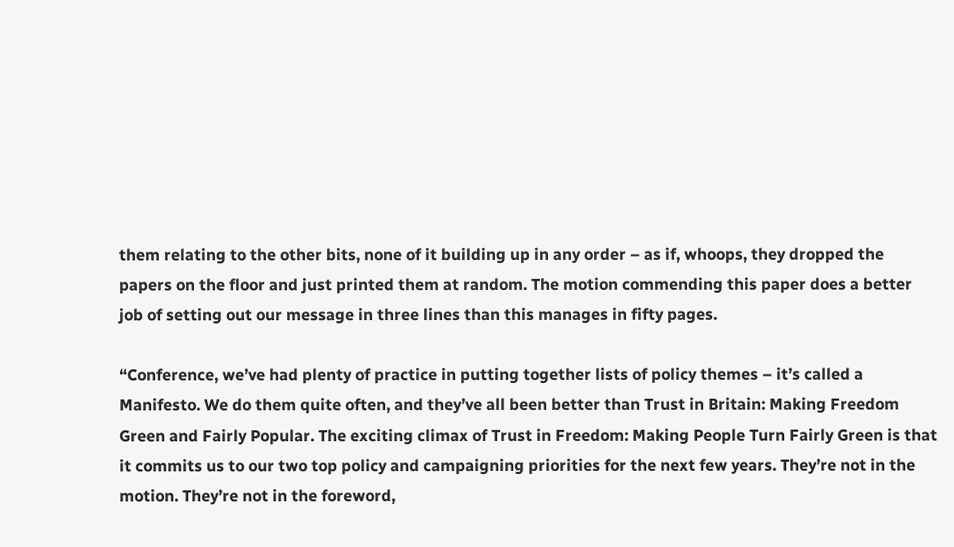them relating to the other bits, none of it building up in any order – as if, whoops, they dropped the papers on the floor and just printed them at random. The motion commending this paper does a better job of setting out our message in three lines than this manages in fifty pages.

“Conference, we’ve had plenty of practice in putting together lists of policy themes – it’s called a Manifesto. We do them quite often, and they’ve all been better than Trust in Britain: Making Freedom Green and Fairly Popular. The exciting climax of Trust in Freedom: Making People Turn Fairly Green is that it commits us to our two top policy and campaigning priorities for the next few years. They’re not in the motion. They’re not in the foreword,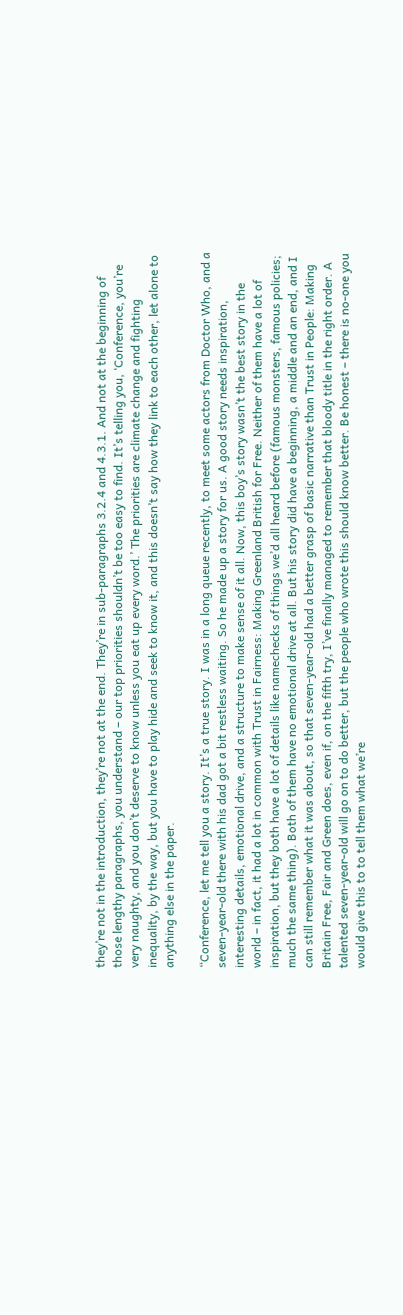they’re not in the introduction, they’re not at the end. They’re in sub-paragraphs 3.2.4 and 4.3.1. And not at the beginning of those lengthy paragraphs, you understand – our top priorities shouldn’t be too easy to find. It’s telling you, ‘Conference, you’re very naughty, and you don’t deserve to know unless you eat up every word.’ The priorities are climate change and fighting inequality, by the way, but you have to play hide and seek to know it, and this doesn’t say how they link to each other, let alone to anything else in the paper.

“Conference, let me tell you a story. It’s a true story. I was in a long queue recently, to meet some actors from Doctor Who, and a seven-year-old there with his dad got a bit restless waiting. So he made up a story for us. A good story needs inspiration, interesting details, emotional drive, and a structure to make sense of it all. Now, this boy’s story wasn’t the best story in the world – in fact, it had a lot in common with Trust in Fairness: Making Greenland British for Free. Neither of them have a lot of inspiration, but they both have a lot of details like namechecks of things we’d all heard before (famous monsters, famous policies; much the same thing). Both of them have no emotional drive at all. But his story did have a beginning, a middle and an end, and I can still remember what it was about, so that seven-year-old had a better grasp of basic narrative than Trust in People: Making Britain Free, Fair and Green does, even if, on the fifth try, I’ve finally managed to remember that bloody title in the right order. A talented seven-year-old will go on to do better, but the people who wrote this should know better. Be honest – there is no-one you would give this to to tell them what we’re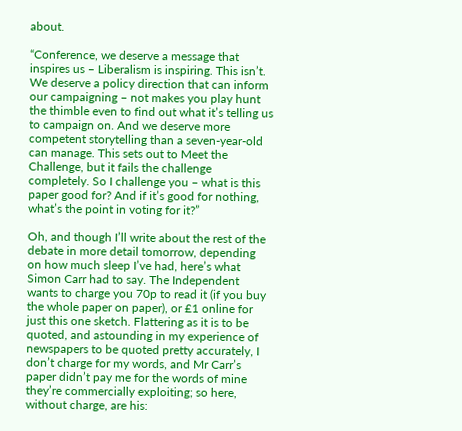about.

“Conference, we deserve a message that inspires us – Liberalism is inspiring. This isn’t. We deserve a policy direction that can inform our campaigning – not makes you play hunt the thimble even to find out what it’s telling us to campaign on. And we deserve more competent storytelling than a seven-year-old can manage. This sets out to Meet the Challenge, but it fails the challenge completely. So I challenge you – what is this paper good for? And if it’s good for nothing, what’s the point in voting for it?”

Oh, and though I’ll write about the rest of the debate in more detail tomorrow, depending on how much sleep I’ve had, here’s what Simon Carr had to say. The Independent wants to charge you 70p to read it (if you buy the whole paper on paper), or £1 online for just this one sketch. Flattering as it is to be quoted, and astounding in my experience of newspapers to be quoted pretty accurately, I don’t charge for my words, and Mr Carr’s paper didn’t pay me for the words of mine they’re commercially exploiting; so here, without charge, are his: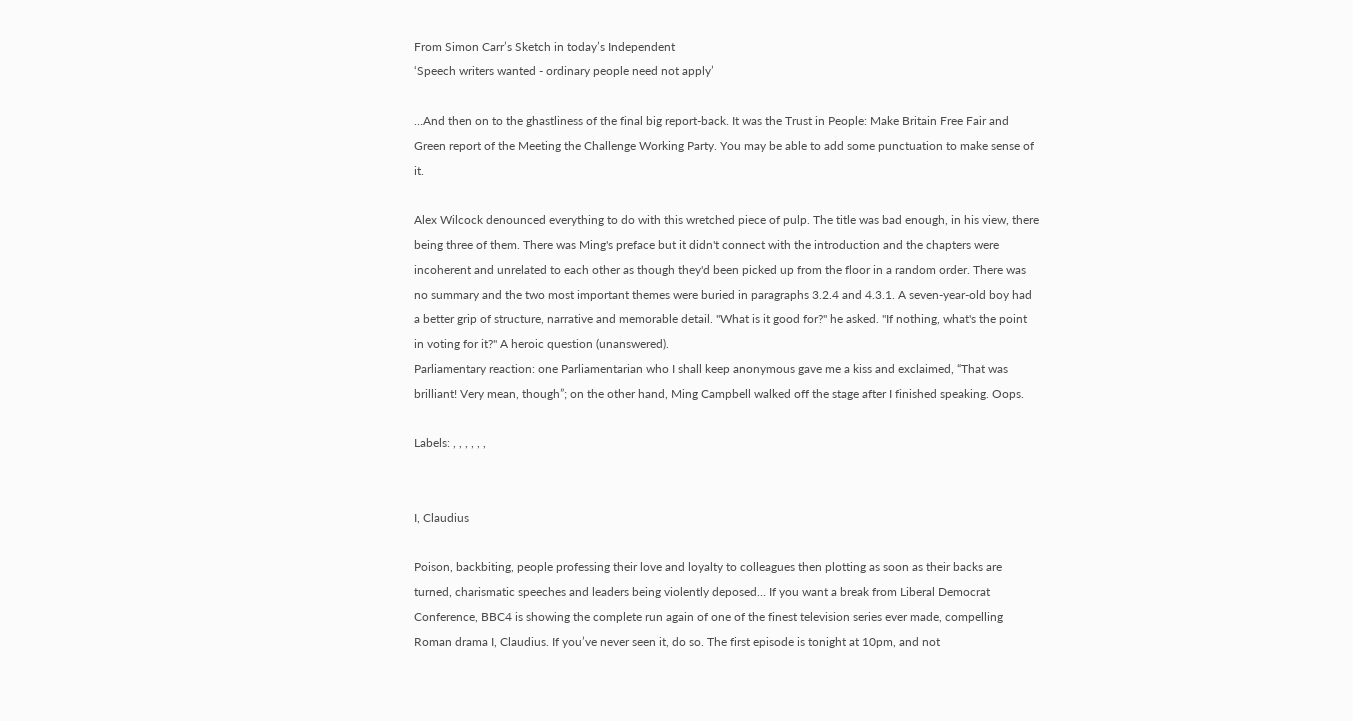From Simon Carr’s Sketch in today’s Independent
‘Speech writers wanted - ordinary people need not apply’

…And then on to the ghastliness of the final big report-back. It was the Trust in People: Make Britain Free Fair and Green report of the Meeting the Challenge Working Party. You may be able to add some punctuation to make sense of it.

Alex Wilcock denounced everything to do with this wretched piece of pulp. The title was bad enough, in his view, there being three of them. There was Ming's preface but it didn't connect with the introduction and the chapters were incoherent and unrelated to each other as though they'd been picked up from the floor in a random order. There was no summary and the two most important themes were buried in paragraphs 3.2.4 and 4.3.1. A seven-year-old boy had a better grip of structure, narrative and memorable detail. "What is it good for?" he asked. "If nothing, what's the point in voting for it?" A heroic question (unanswered).
Parliamentary reaction: one Parliamentarian who I shall keep anonymous gave me a kiss and exclaimed, “That was brilliant! Very mean, though”; on the other hand, Ming Campbell walked off the stage after I finished speaking. Oops.

Labels: , , , , , ,


I, Claudius

Poison, backbiting, people professing their love and loyalty to colleagues then plotting as soon as their backs are turned, charismatic speeches and leaders being violently deposed… If you want a break from Liberal Democrat Conference, BBC4 is showing the complete run again of one of the finest television series ever made, compelling Roman drama I, Claudius. If you’ve never seen it, do so. The first episode is tonight at 10pm, and not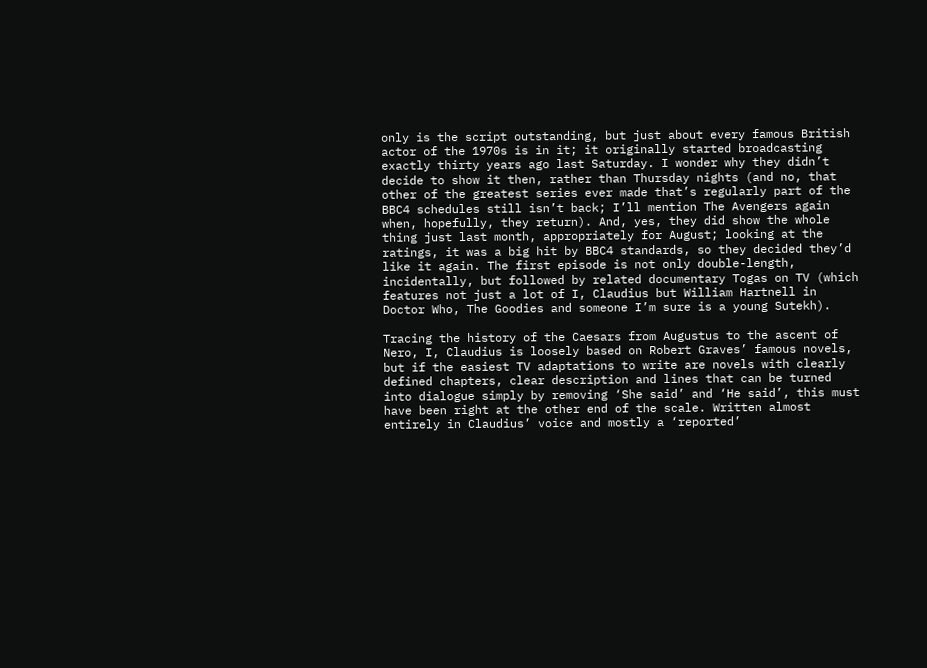only is the script outstanding, but just about every famous British actor of the 1970s is in it; it originally started broadcasting exactly thirty years ago last Saturday. I wonder why they didn’t decide to show it then, rather than Thursday nights (and no, that other of the greatest series ever made that’s regularly part of the BBC4 schedules still isn’t back; I’ll mention The Avengers again when, hopefully, they return). And, yes, they did show the whole thing just last month, appropriately for August; looking at the ratings, it was a big hit by BBC4 standards, so they decided they’d like it again. The first episode is not only double-length, incidentally, but followed by related documentary Togas on TV (which features not just a lot of I, Claudius but William Hartnell in Doctor Who, The Goodies and someone I’m sure is a young Sutekh).

Tracing the history of the Caesars from Augustus to the ascent of Nero, I, Claudius is loosely based on Robert Graves’ famous novels, but if the easiest TV adaptations to write are novels with clearly defined chapters, clear description and lines that can be turned into dialogue simply by removing ‘She said’ and ‘He said’, this must have been right at the other end of the scale. Written almost entirely in Claudius’ voice and mostly a ‘reported’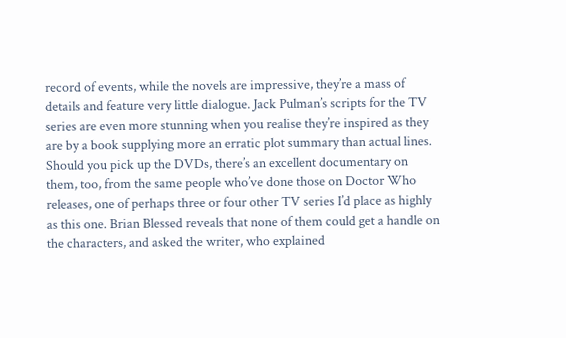record of events, while the novels are impressive, they’re a mass of details and feature very little dialogue. Jack Pulman’s scripts for the TV series are even more stunning when you realise they’re inspired as they are by a book supplying more an erratic plot summary than actual lines. Should you pick up the DVDs, there’s an excellent documentary on them, too, from the same people who’ve done those on Doctor Who releases, one of perhaps three or four other TV series I’d place as highly as this one. Brian Blessed reveals that none of them could get a handle on the characters, and asked the writer, who explained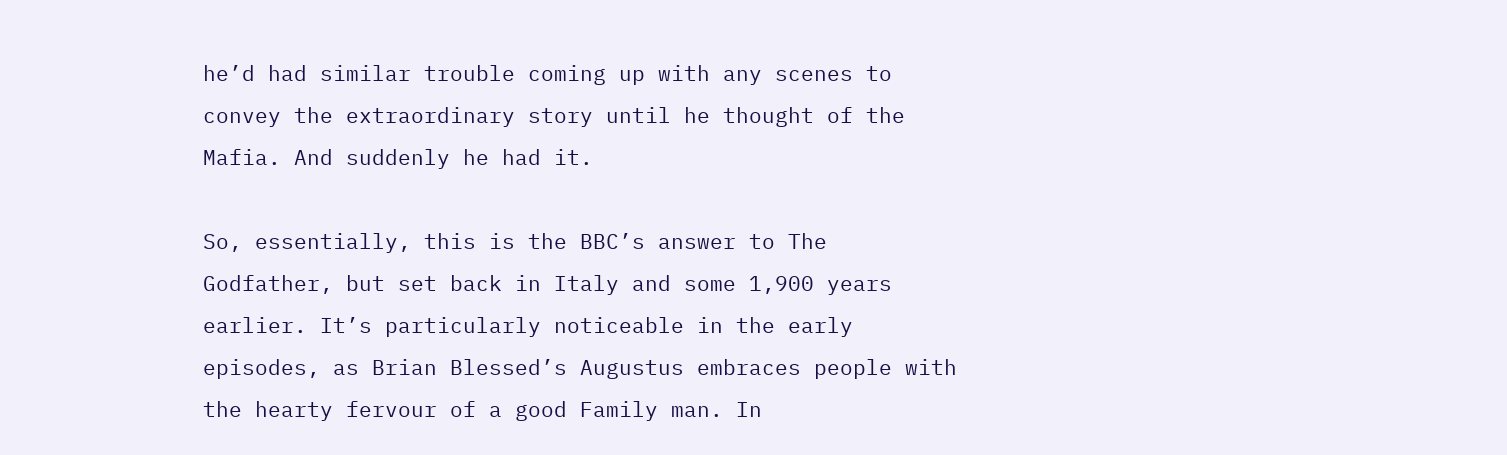he’d had similar trouble coming up with any scenes to convey the extraordinary story until he thought of the Mafia. And suddenly he had it.

So, essentially, this is the BBC’s answer to The Godfather, but set back in Italy and some 1,900 years earlier. It’s particularly noticeable in the early episodes, as Brian Blessed’s Augustus embraces people with the hearty fervour of a good Family man. In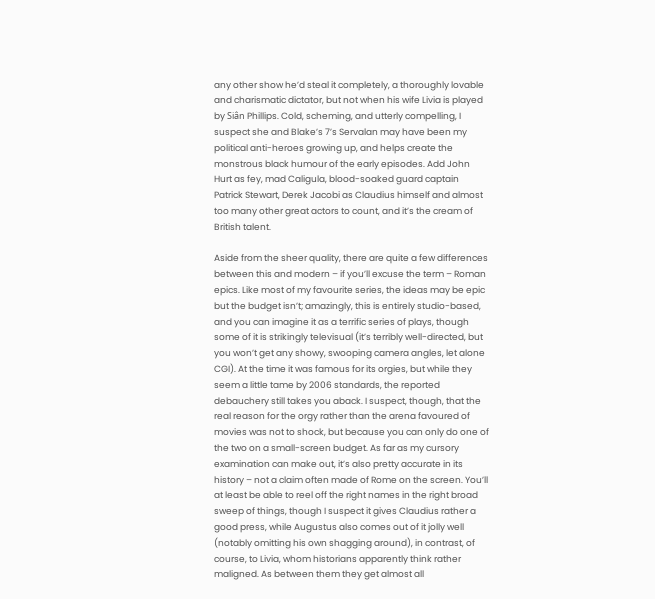any other show he’d steal it completely, a thoroughly lovable and charismatic dictator, but not when his wife Livia is played by Siân Phillips. Cold, scheming, and utterly compelling, I suspect she and Blake’s 7’s Servalan may have been my political anti-heroes growing up, and helps create the monstrous black humour of the early episodes. Add John Hurt as fey, mad Caligula, blood-soaked guard captain Patrick Stewart, Derek Jacobi as Claudius himself and almost too many other great actors to count, and it’s the cream of British talent.

Aside from the sheer quality, there are quite a few differences between this and modern – if you’ll excuse the term – Roman epics. Like most of my favourite series, the ideas may be epic but the budget isn’t; amazingly, this is entirely studio-based, and you can imagine it as a terrific series of plays, though some of it is strikingly televisual (it’s terribly well-directed, but you won’t get any showy, swooping camera angles, let alone CGI). At the time it was famous for its orgies, but while they seem a little tame by 2006 standards, the reported debauchery still takes you aback. I suspect, though, that the real reason for the orgy rather than the arena favoured of movies was not to shock, but because you can only do one of the two on a small-screen budget. As far as my cursory examination can make out, it’s also pretty accurate in its history – not a claim often made of Rome on the screen. You’ll at least be able to reel off the right names in the right broad sweep of things, though I suspect it gives Claudius rather a good press, while Augustus also comes out of it jolly well (notably omitting his own shagging around), in contrast, of course, to Livia, whom historians apparently think rather maligned. As between them they get almost all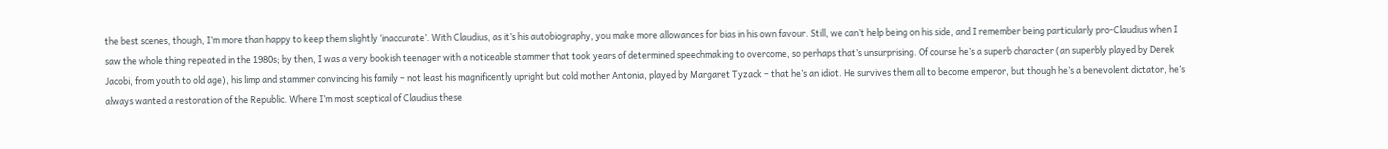the best scenes, though, I’m more than happy to keep them slightly ‘inaccurate’. With Claudius, as it’s his autobiography, you make more allowances for bias in his own favour. Still, we can’t help being on his side, and I remember being particularly pro-Claudius when I saw the whole thing repeated in the 1980s; by then, I was a very bookish teenager with a noticeable stammer that took years of determined speechmaking to overcome, so perhaps that’s unsurprising. Of course he’s a superb character (an superbly played by Derek Jacobi, from youth to old age), his limp and stammer convincing his family – not least his magnificently upright but cold mother Antonia, played by Margaret Tyzack – that he’s an idiot. He survives them all to become emperor, but though he’s a benevolent dictator, he’s always wanted a restoration of the Republic. Where I’m most sceptical of Claudius these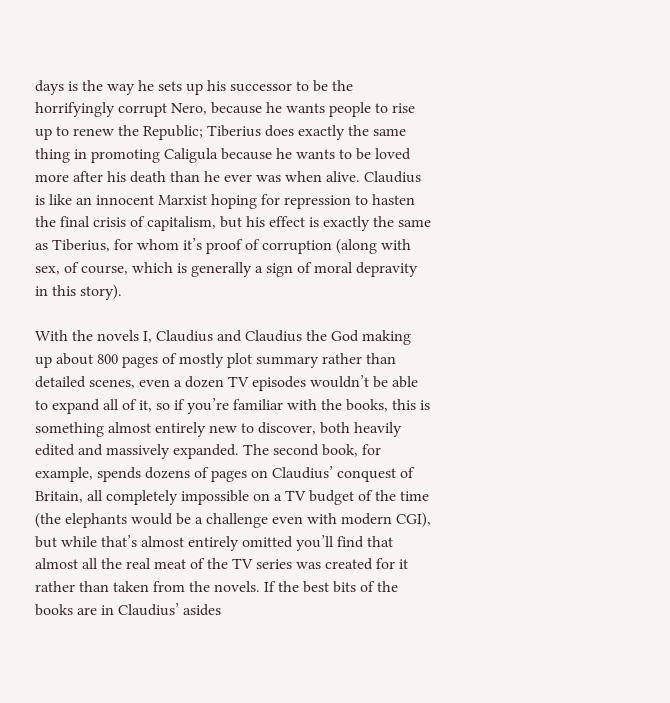days is the way he sets up his successor to be the horrifyingly corrupt Nero, because he wants people to rise up to renew the Republic; Tiberius does exactly the same thing in promoting Caligula because he wants to be loved more after his death than he ever was when alive. Claudius is like an innocent Marxist hoping for repression to hasten the final crisis of capitalism, but his effect is exactly the same as Tiberius, for whom it’s proof of corruption (along with sex, of course, which is generally a sign of moral depravity in this story).

With the novels I, Claudius and Claudius the God making up about 800 pages of mostly plot summary rather than detailed scenes, even a dozen TV episodes wouldn’t be able to expand all of it, so if you’re familiar with the books, this is something almost entirely new to discover, both heavily edited and massively expanded. The second book, for example, spends dozens of pages on Claudius’ conquest of Britain, all completely impossible on a TV budget of the time (the elephants would be a challenge even with modern CGI), but while that’s almost entirely omitted you’ll find that almost all the real meat of the TV series was created for it rather than taken from the novels. If the best bits of the books are in Claudius’ asides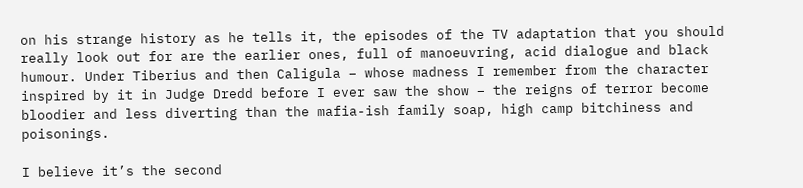on his strange history as he tells it, the episodes of the TV adaptation that you should really look out for are the earlier ones, full of manoeuvring, acid dialogue and black humour. Under Tiberius and then Caligula – whose madness I remember from the character inspired by it in Judge Dredd before I ever saw the show – the reigns of terror become bloodier and less diverting than the mafia-ish family soap, high camp bitchiness and poisonings.

I believe it’s the second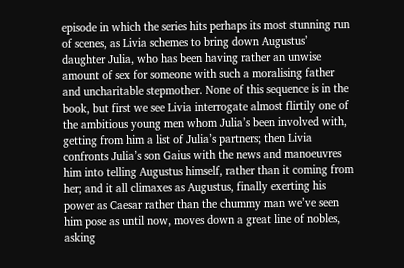episode in which the series hits perhaps its most stunning run of scenes, as Livia schemes to bring down Augustus’ daughter Julia, who has been having rather an unwise amount of sex for someone with such a moralising father and uncharitable stepmother. None of this sequence is in the book, but first we see Livia interrogate almost flirtily one of the ambitious young men whom Julia’s been involved with, getting from him a list of Julia’s partners; then Livia confronts Julia’s son Gaius with the news and manoeuvres him into telling Augustus himself, rather than it coming from her; and it all climaxes as Augustus, finally exerting his power as Caesar rather than the chummy man we’ve seen him pose as until now, moves down a great line of nobles, asking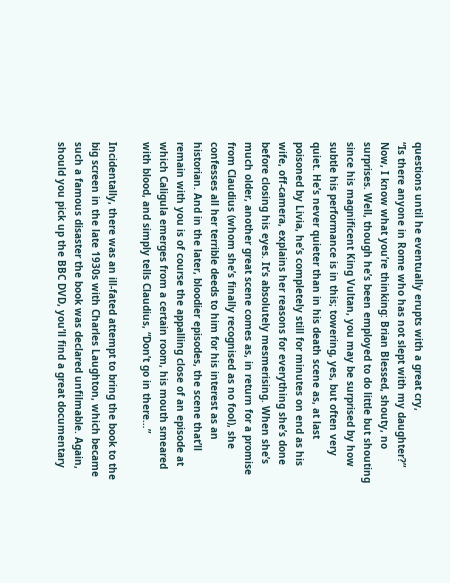questions until he eventually erupts with a great cry,
“Is there anyone in Rome who has not slept with my daughter?”
Now, I know what you’re thinking: Brian Blessed, shouty, no surprises. Well, though he’s been employed to do little but shouting since his magnificent King Vultan, you may be surprised by how subtle his performance is in this; towering, yes, but often very quiet. He’s never quieter than in his death scene as, at last poisoned by Livia, he’s completely still for minutes on end as his wife, off-camera, explains her reasons for everything she’s done before closing his eyes. It’s absolutely mesmerising. When she’s much older, another great scene comes as, in return for a promise from Claudius (whom she’s finally recognised as no fool), she confesses all her terrible deeds to him for his interest as an historian. And in the later, bloodier episodes, the scene that’ll remain with you is of course the appalling close of an episode at which Caligula emerges from a certain room, his mouth smeared with blood, and simply tells Claudius, “Don’t go in there…”

Incidentally, there was an ill-fated attempt to bring the book to the big screen in the late 1930s with Charles Laughton, which became such a famous disaster the book was declared unfilmable. Again, should you pick up the BBC DVD, you’ll find a great documentary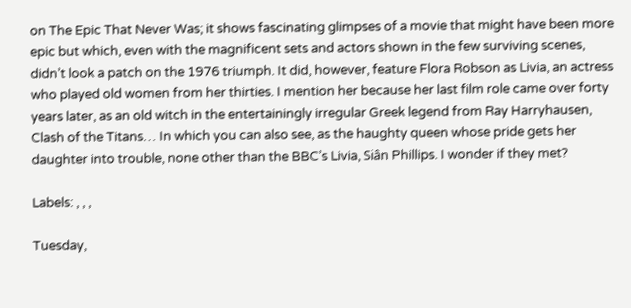on The Epic That Never Was; it shows fascinating glimpses of a movie that might have been more epic but which, even with the magnificent sets and actors shown in the few surviving scenes, didn’t look a patch on the 1976 triumph. It did, however, feature Flora Robson as Livia, an actress who played old women from her thirties. I mention her because her last film role came over forty years later, as an old witch in the entertainingly irregular Greek legend from Ray Harryhausen, Clash of the Titans… In which you can also see, as the haughty queen whose pride gets her daughter into trouble, none other than the BBC’s Livia, Siân Phillips. I wonder if they met?

Labels: , , ,

Tuesday,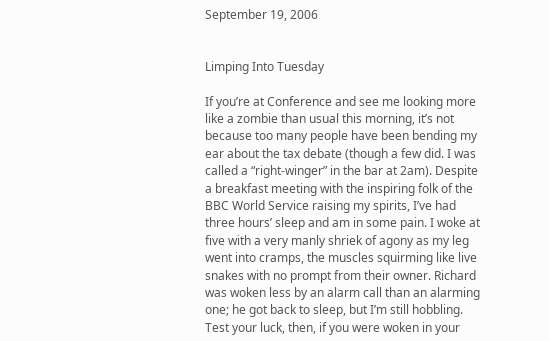September 19, 2006


Limping Into Tuesday

If you’re at Conference and see me looking more like a zombie than usual this morning, it’s not because too many people have been bending my ear about the tax debate (though a few did. I was called a “right-winger” in the bar at 2am). Despite a breakfast meeting with the inspiring folk of the BBC World Service raising my spirits, I’ve had three hours’ sleep and am in some pain. I woke at five with a very manly shriek of agony as my leg went into cramps, the muscles squirming like live snakes with no prompt from their owner. Richard was woken less by an alarm call than an alarming one; he got back to sleep, but I’m still hobbling. Test your luck, then, if you were woken in your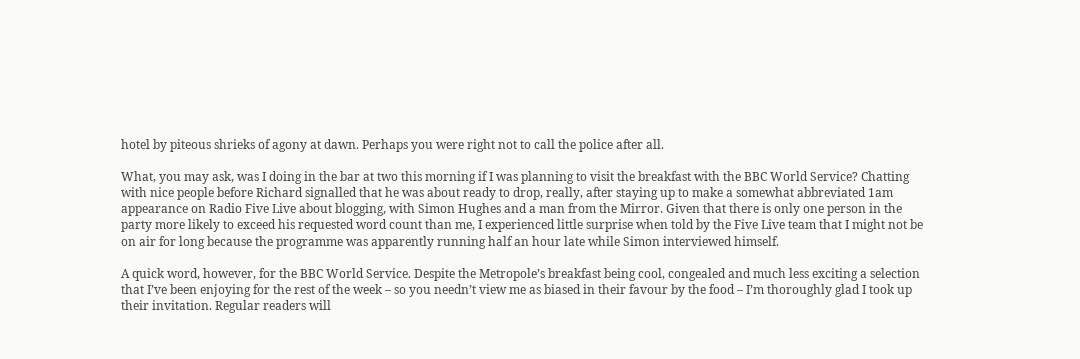hotel by piteous shrieks of agony at dawn. Perhaps you were right not to call the police after all.

What, you may ask, was I doing in the bar at two this morning if I was planning to visit the breakfast with the BBC World Service? Chatting with nice people before Richard signalled that he was about ready to drop, really, after staying up to make a somewhat abbreviated 1am appearance on Radio Five Live about blogging, with Simon Hughes and a man from the Mirror. Given that there is only one person in the party more likely to exceed his requested word count than me, I experienced little surprise when told by the Five Live team that I might not be on air for long because the programme was apparently running half an hour late while Simon interviewed himself.

A quick word, however, for the BBC World Service. Despite the Metropole’s breakfast being cool, congealed and much less exciting a selection that I’ve been enjoying for the rest of the week – so you needn’t view me as biased in their favour by the food – I’m thoroughly glad I took up their invitation. Regular readers will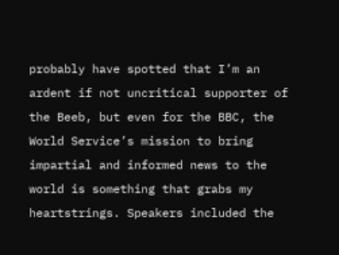probably have spotted that I’m an ardent if not uncritical supporter of the Beeb, but even for the BBC, the World Service’s mission to bring impartial and informed news to the world is something that grabs my heartstrings. Speakers included the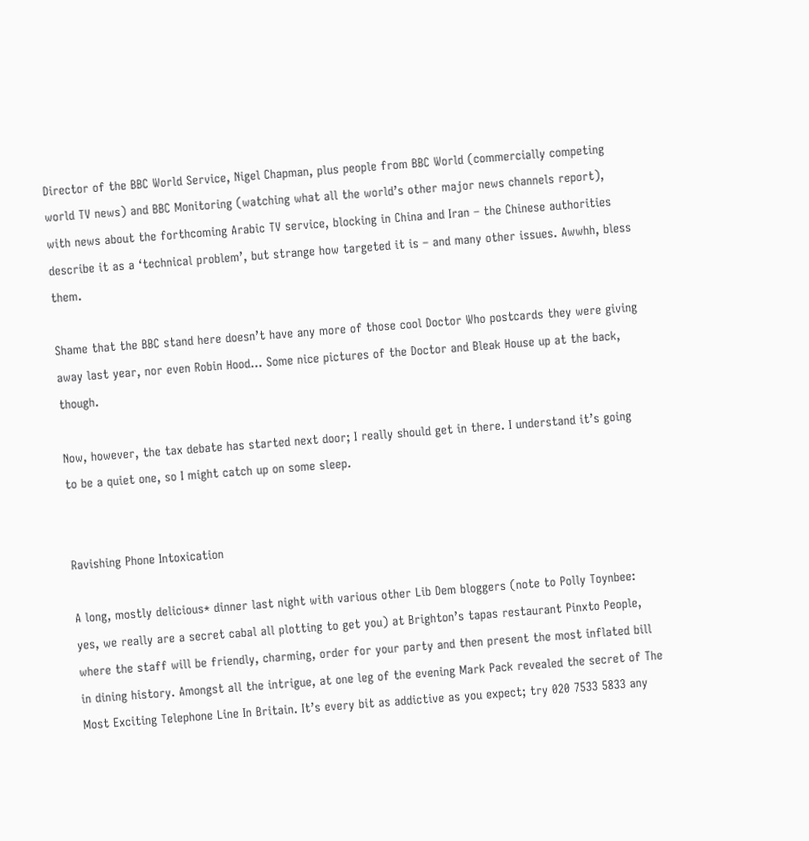Director of the BBC World Service, Nigel Chapman, plus people from BBC World (commercially competing world TV news) and BBC Monitoring (watching what all the world’s other major news channels report), with news about the forthcoming Arabic TV service, blocking in China and Iran – the Chinese authorities describe it as a ‘technical problem’, but strange how targeted it is – and many other issues. Awwhh, bless them.

Shame that the BBC stand here doesn’t have any more of those cool Doctor Who postcards they were giving away last year, nor even Robin Hood… Some nice pictures of the Doctor and Bleak House up at the back, though.

Now, however, the tax debate has started next door; I really should get in there. I understand it’s going to be a quiet one, so I might catch up on some sleep.


Ravishing Phone Intoxication

A long, mostly delicious* dinner last night with various other Lib Dem bloggers (note to Polly Toynbee: yes, we really are a secret cabal all plotting to get you) at Brighton’s tapas restaurant Pinxto People, where the staff will be friendly, charming, order for your party and then present the most inflated bill in dining history. Amongst all the intrigue, at one leg of the evening Mark Pack revealed the secret of The Most Exciting Telephone Line In Britain. It’s every bit as addictive as you expect; try 020 7533 5833 any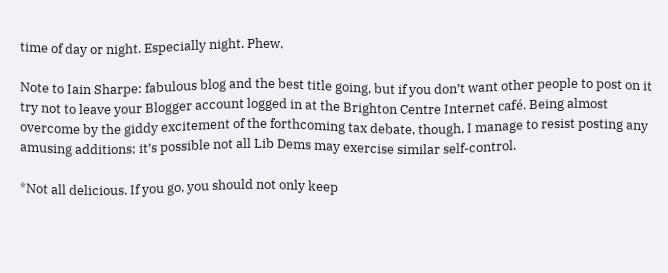time of day or night. Especially night. Phew.

Note to Iain Sharpe: fabulous blog and the best title going, but if you don’t want other people to post on it try not to leave your Blogger account logged in at the Brighton Centre Internet café. Being almost overcome by the giddy excitement of the forthcoming tax debate, though, I manage to resist posting any amusing additions; it’s possible not all Lib Dems may exercise similar self-control.

*Not all delicious. If you go, you should not only keep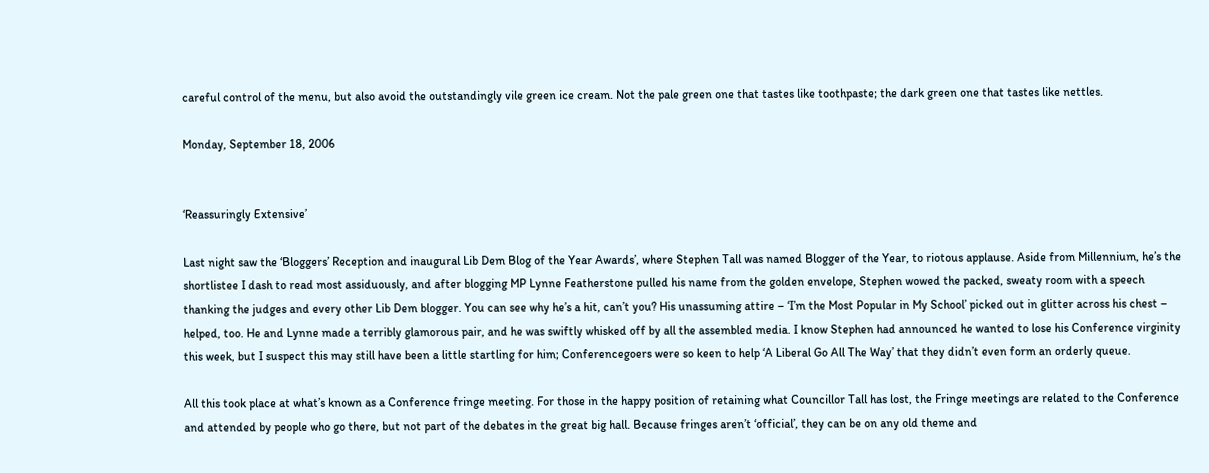careful control of the menu, but also avoid the outstandingly vile green ice cream. Not the pale green one that tastes like toothpaste; the dark green one that tastes like nettles.

Monday, September 18, 2006


‘Reassuringly Extensive’

Last night saw the ‘Bloggers’ Reception and inaugural Lib Dem Blog of the Year Awards’, where Stephen Tall was named Blogger of the Year, to riotous applause. Aside from Millennium, he’s the shortlistee I dash to read most assiduously, and after blogging MP Lynne Featherstone pulled his name from the golden envelope, Stephen wowed the packed, sweaty room with a speech thanking the judges and every other Lib Dem blogger. You can see why he’s a hit, can’t you? His unassuming attire – ‘I’m the Most Popular in My School’ picked out in glitter across his chest – helped, too. He and Lynne made a terribly glamorous pair, and he was swiftly whisked off by all the assembled media. I know Stephen had announced he wanted to lose his Conference virginity this week, but I suspect this may still have been a little startling for him; Conferencegoers were so keen to help ‘A Liberal Go All The Way’ that they didn’t even form an orderly queue.

All this took place at what’s known as a Conference fringe meeting. For those in the happy position of retaining what Councillor Tall has lost, the Fringe meetings are related to the Conference and attended by people who go there, but not part of the debates in the great big hall. Because fringes aren’t ‘official’, they can be on any old theme and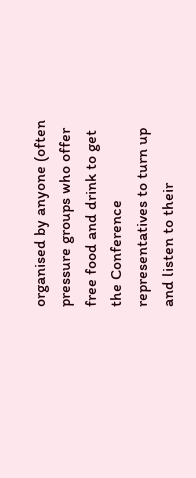organised by anyone (often pressure groups who offer free food and drink to get the Conference representatives to turn up and listen to their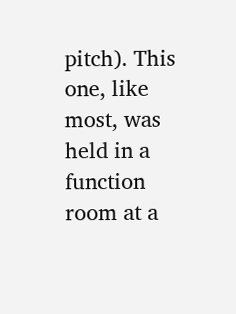pitch). This one, like most, was held in a function room at a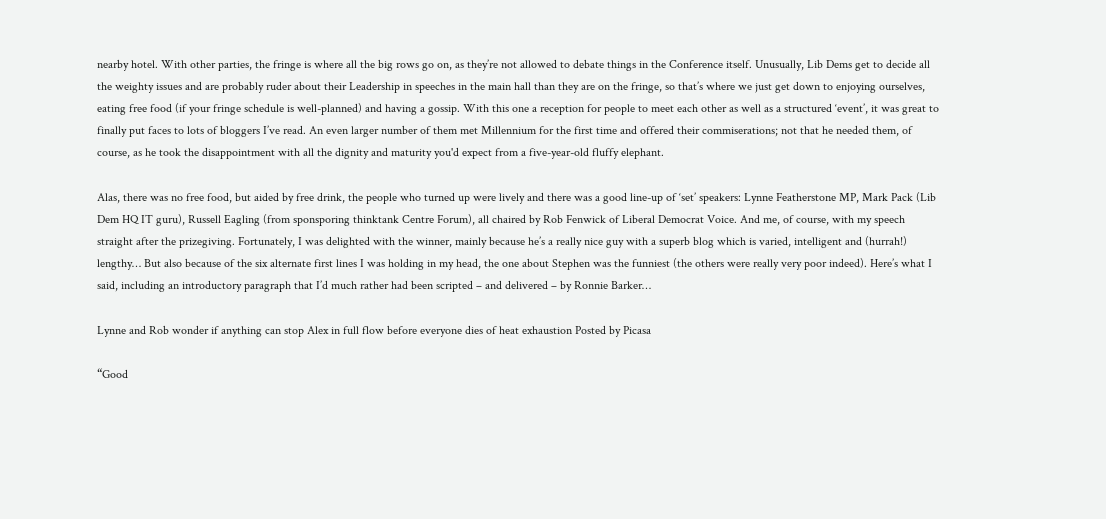nearby hotel. With other parties, the fringe is where all the big rows go on, as they’re not allowed to debate things in the Conference itself. Unusually, Lib Dems get to decide all the weighty issues and are probably ruder about their Leadership in speeches in the main hall than they are on the fringe, so that’s where we just get down to enjoying ourselves, eating free food (if your fringe schedule is well-planned) and having a gossip. With this one a reception for people to meet each other as well as a structured ‘event’, it was great to finally put faces to lots of bloggers I’ve read. An even larger number of them met Millennium for the first time and offered their commiserations; not that he needed them, of course, as he took the disappointment with all the dignity and maturity you'd expect from a five-year-old fluffy elephant.

Alas, there was no free food, but aided by free drink, the people who turned up were lively and there was a good line-up of ‘set’ speakers: Lynne Featherstone MP, Mark Pack (Lib Dem HQ IT guru), Russell Eagling (from sponsporing thinktank Centre Forum), all chaired by Rob Fenwick of Liberal Democrat Voice. And me, of course, with my speech straight after the prizegiving. Fortunately, I was delighted with the winner, mainly because he’s a really nice guy with a superb blog which is varied, intelligent and (hurrah!) lengthy… But also because of the six alternate first lines I was holding in my head, the one about Stephen was the funniest (the others were really very poor indeed). Here’s what I said, including an introductory paragraph that I’d much rather had been scripted – and delivered – by Ronnie Barker…

Lynne and Rob wonder if anything can stop Alex in full flow before everyone dies of heat exhaustion Posted by Picasa

“Good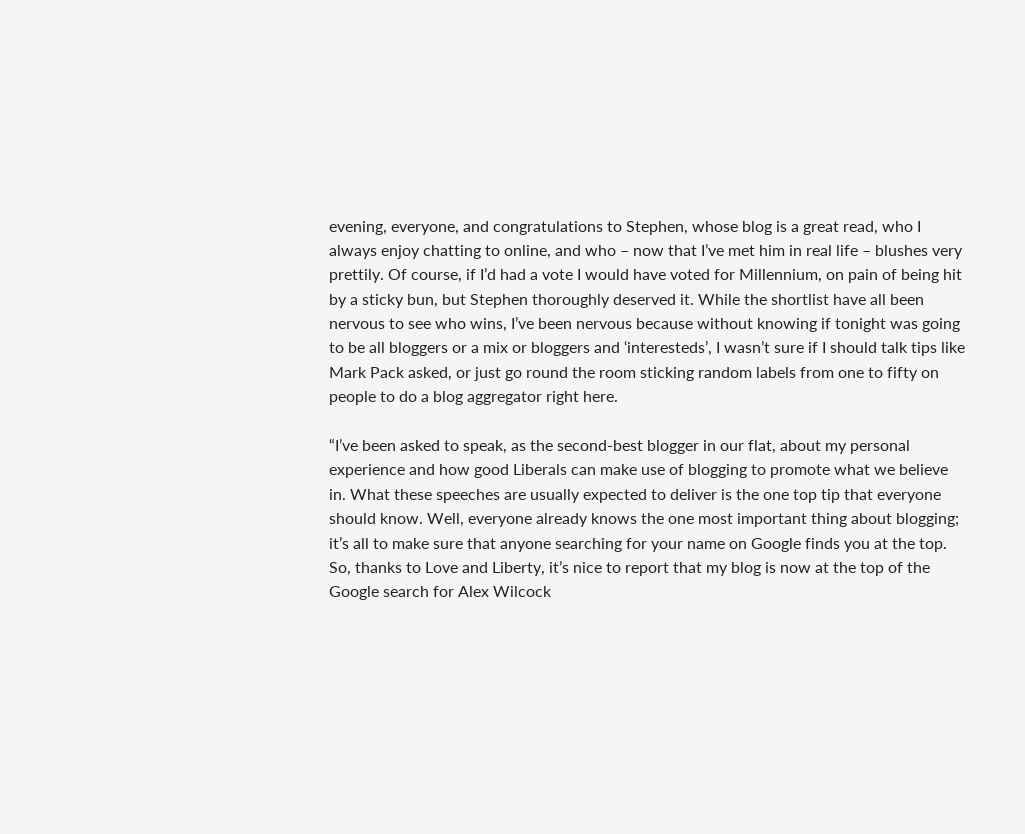evening, everyone, and congratulations to Stephen, whose blog is a great read, who I always enjoy chatting to online, and who – now that I’ve met him in real life – blushes very prettily. Of course, if I’d had a vote I would have voted for Millennium, on pain of being hit by a sticky bun, but Stephen thoroughly deserved it. While the shortlist have all been nervous to see who wins, I’ve been nervous because without knowing if tonight was going to be all bloggers or a mix or bloggers and ‘interesteds’, I wasn’t sure if I should talk tips like Mark Pack asked, or just go round the room sticking random labels from one to fifty on people to do a blog aggregator right here.

“I’ve been asked to speak, as the second-best blogger in our flat, about my personal experience and how good Liberals can make use of blogging to promote what we believe in. What these speeches are usually expected to deliver is the one top tip that everyone should know. Well, everyone already knows the one most important thing about blogging; it’s all to make sure that anyone searching for your name on Google finds you at the top. So, thanks to Love and Liberty, it’s nice to report that my blog is now at the top of the Google search for Alex Wilcock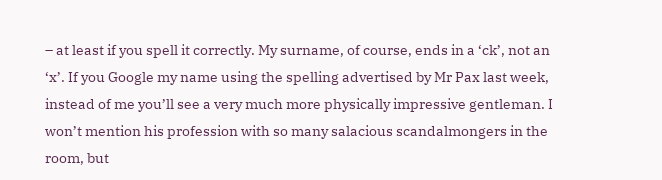– at least if you spell it correctly. My surname, of course, ends in a ‘ck’, not an ‘x’. If you Google my name using the spelling advertised by Mr Pax last week, instead of me you’ll see a very much more physically impressive gentleman. I won’t mention his profession with so many salacious scandalmongers in the room, but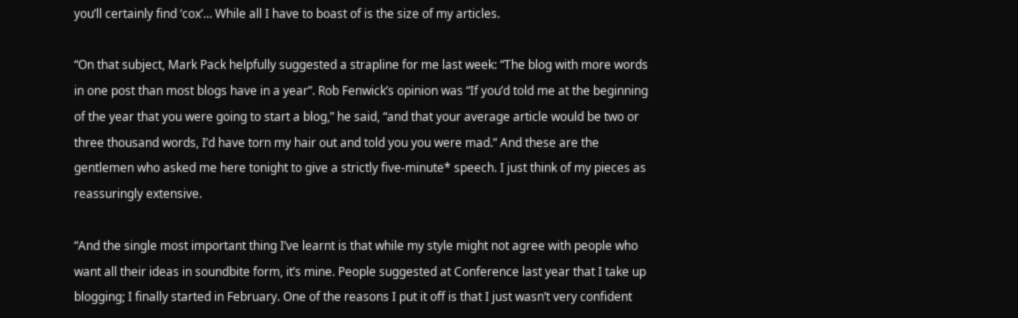you’ll certainly find ‘cox’… While all I have to boast of is the size of my articles.

“On that subject, Mark Pack helpfully suggested a strapline for me last week: “The blog with more words in one post than most blogs have in a year”. Rob Fenwick’s opinion was “If you’d told me at the beginning of the year that you were going to start a blog,” he said, “and that your average article would be two or three thousand words, I’d have torn my hair out and told you you were mad.” And these are the gentlemen who asked me here tonight to give a strictly five-minute* speech. I just think of my pieces as reassuringly extensive.

“And the single most important thing I’ve learnt is that while my style might not agree with people who want all their ideas in soundbite form, it’s mine. People suggested at Conference last year that I take up blogging; I finally started in February. One of the reasons I put it off is that I just wasn’t very confident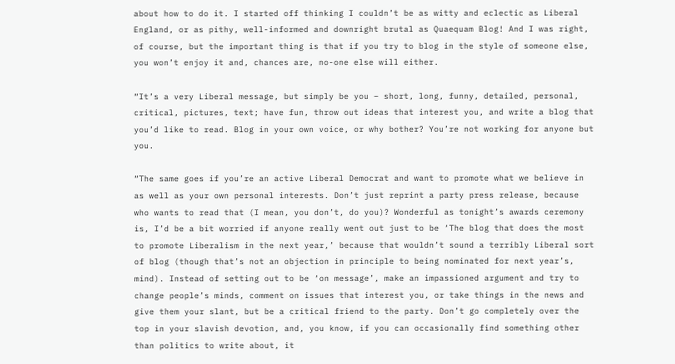about how to do it. I started off thinking I couldn’t be as witty and eclectic as Liberal England, or as pithy, well-informed and downright brutal as Quaequam Blog! And I was right, of course, but the important thing is that if you try to blog in the style of someone else, you won’t enjoy it and, chances are, no-one else will either.

“It’s a very Liberal message, but simply be you – short, long, funny, detailed, personal, critical, pictures, text; have fun, throw out ideas that interest you, and write a blog that you’d like to read. Blog in your own voice, or why bother? You’re not working for anyone but you.

“The same goes if you’re an active Liberal Democrat and want to promote what we believe in as well as your own personal interests. Don’t just reprint a party press release, because who wants to read that (I mean, you don’t, do you)? Wonderful as tonight’s awards ceremony is, I’d be a bit worried if anyone really went out just to be ‘The blog that does the most to promote Liberalism in the next year,’ because that wouldn’t sound a terribly Liberal sort of blog (though that’s not an objection in principle to being nominated for next year’s, mind). Instead of setting out to be ‘on message’, make an impassioned argument and try to change people’s minds, comment on issues that interest you, or take things in the news and give them your slant, but be a critical friend to the party. Don’t go completely over the top in your slavish devotion, and, you know, if you can occasionally find something other than politics to write about, it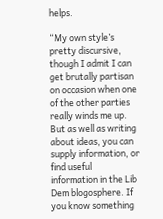helps.

“My own style’s pretty discursive, though I admit I can get brutally partisan on occasion when one of the other parties really winds me up. But as well as writing about ideas, you can supply information, or find useful information in the Lib Dem blogosphere. If you know something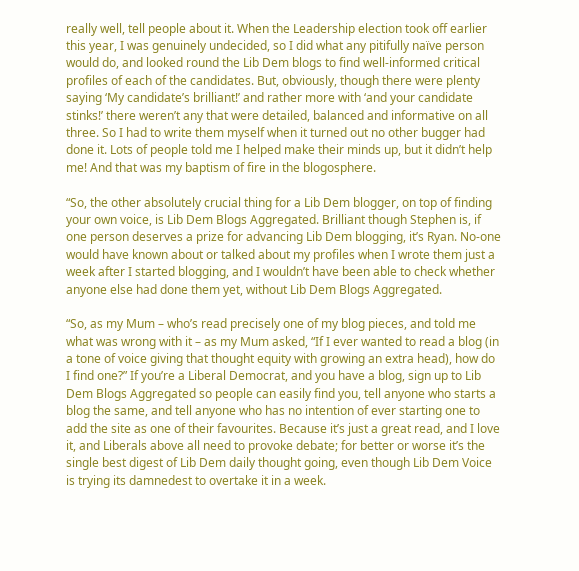really well, tell people about it. When the Leadership election took off earlier this year, I was genuinely undecided, so I did what any pitifully naïve person would do, and looked round the Lib Dem blogs to find well-informed critical profiles of each of the candidates. But, obviously, though there were plenty saying ‘My candidate’s brilliant!’ and rather more with ‘and your candidate stinks!’ there weren’t any that were detailed, balanced and informative on all three. So I had to write them myself when it turned out no other bugger had done it. Lots of people told me I helped make their minds up, but it didn’t help me! And that was my baptism of fire in the blogosphere.

“So, the other absolutely crucial thing for a Lib Dem blogger, on top of finding your own voice, is Lib Dem Blogs Aggregated. Brilliant though Stephen is, if one person deserves a prize for advancing Lib Dem blogging, it’s Ryan. No-one would have known about or talked about my profiles when I wrote them just a week after I started blogging, and I wouldn’t have been able to check whether anyone else had done them yet, without Lib Dem Blogs Aggregated.

“So, as my Mum – who’s read precisely one of my blog pieces, and told me what was wrong with it – as my Mum asked, “If I ever wanted to read a blog (in a tone of voice giving that thought equity with growing an extra head), how do I find one?” If you’re a Liberal Democrat, and you have a blog, sign up to Lib Dem Blogs Aggregated so people can easily find you, tell anyone who starts a blog the same, and tell anyone who has no intention of ever starting one to add the site as one of their favourites. Because it’s just a great read, and I love it, and Liberals above all need to provoke debate; for better or worse it’s the single best digest of Lib Dem daily thought going, even though Lib Dem Voice is trying its damnedest to overtake it in a week.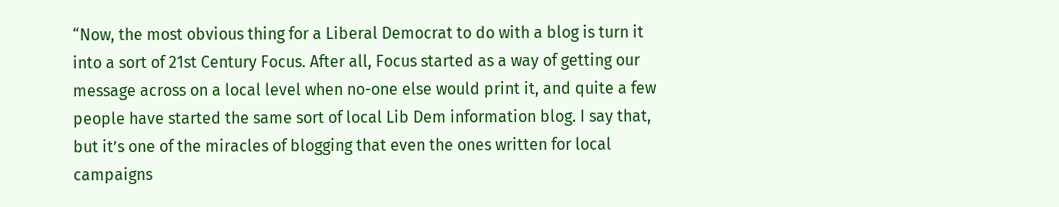“Now, the most obvious thing for a Liberal Democrat to do with a blog is turn it into a sort of 21st Century Focus. After all, Focus started as a way of getting our message across on a local level when no-one else would print it, and quite a few people have started the same sort of local Lib Dem information blog. I say that, but it’s one of the miracles of blogging that even the ones written for local campaigns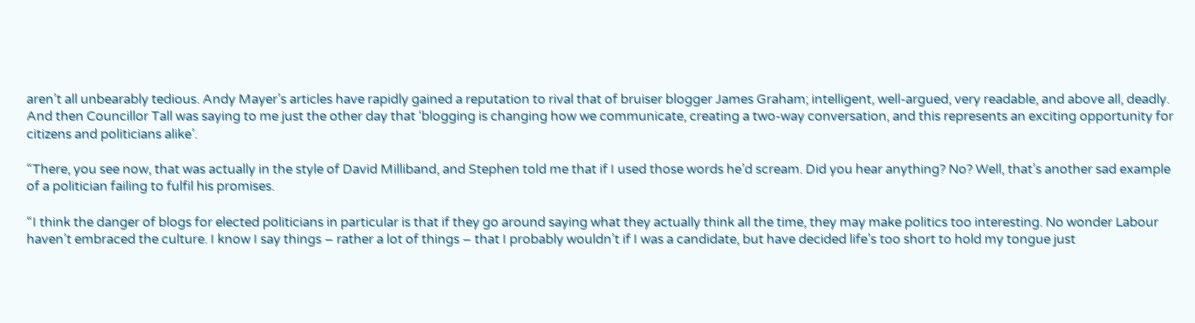aren’t all unbearably tedious. Andy Mayer’s articles have rapidly gained a reputation to rival that of bruiser blogger James Graham; intelligent, well-argued, very readable, and above all, deadly. And then Councillor Tall was saying to me just the other day that ‘blogging is changing how we communicate, creating a two-way conversation, and this represents an exciting opportunity for citizens and politicians alike’.

“There, you see now, that was actually in the style of David Milliband, and Stephen told me that if I used those words he’d scream. Did you hear anything? No? Well, that’s another sad example of a politician failing to fulfil his promises.

“I think the danger of blogs for elected politicians in particular is that if they go around saying what they actually think all the time, they may make politics too interesting. No wonder Labour haven’t embraced the culture. I know I say things – rather a lot of things – that I probably wouldn’t if I was a candidate, but have decided life’s too short to hold my tongue just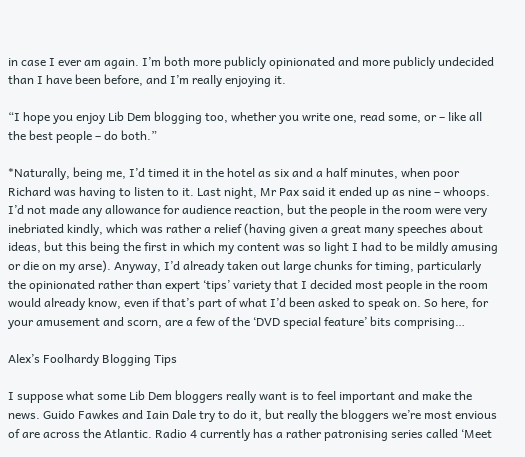in case I ever am again. I’m both more publicly opinionated and more publicly undecided than I have been before, and I’m really enjoying it.

“I hope you enjoy Lib Dem blogging too, whether you write one, read some, or – like all the best people – do both.”

*Naturally, being me, I’d timed it in the hotel as six and a half minutes, when poor Richard was having to listen to it. Last night, Mr Pax said it ended up as nine – whoops. I’d not made any allowance for audience reaction, but the people in the room were very inebriated kindly, which was rather a relief (having given a great many speeches about ideas, but this being the first in which my content was so light I had to be mildly amusing or die on my arse). Anyway, I’d already taken out large chunks for timing, particularly the opinionated rather than expert ‘tips’ variety that I decided most people in the room would already know, even if that’s part of what I’d been asked to speak on. So here, for your amusement and scorn, are a few of the ‘DVD special feature’ bits comprising…

Alex’s Foolhardy Blogging Tips

I suppose what some Lib Dem bloggers really want is to feel important and make the news. Guido Fawkes and Iain Dale try to do it, but really the bloggers we’re most envious of are across the Atlantic. Radio 4 currently has a rather patronising series called ‘Meet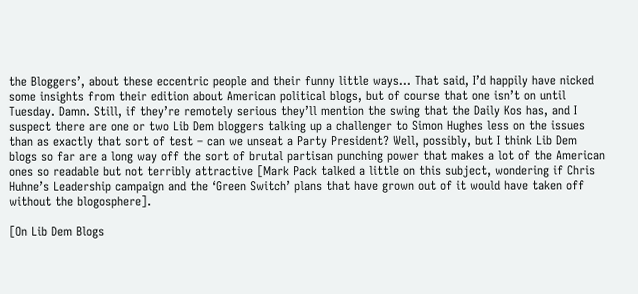the Bloggers’, about these eccentric people and their funny little ways… That said, I’d happily have nicked some insights from their edition about American political blogs, but of course that one isn’t on until Tuesday. Damn. Still, if they’re remotely serious they’ll mention the swing that the Daily Kos has, and I suspect there are one or two Lib Dem bloggers talking up a challenger to Simon Hughes less on the issues than as exactly that sort of test – can we unseat a Party President? Well, possibly, but I think Lib Dem blogs so far are a long way off the sort of brutal partisan punching power that makes a lot of the American ones so readable but not terribly attractive [Mark Pack talked a little on this subject, wondering if Chris Huhne’s Leadership campaign and the ‘Green Switch’ plans that have grown out of it would have taken off without the blogosphere].

[On Lib Dem Blogs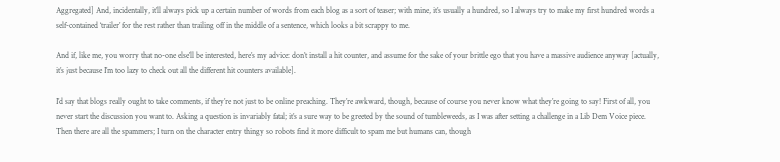Aggregated] And, incidentally, it’ll always pick up a certain number of words from each blog as a sort of teaser; with mine, it’s usually a hundred, so I always try to make my first hundred words a self-contained ‘trailer’ for the rest rather than trailing off in the middle of a sentence, which looks a bit scrappy to me.

And if, like me, you worry that no-one else’ll be interested, here’s my advice: don’t install a hit counter, and assume for the sake of your brittle ego that you have a massive audience anyway [actually, it’s just because I’m too lazy to check out all the different hit counters available].

I’d say that blogs really ought to take comments, if they’re not just to be online preaching. They’re awkward, though, because of course you never know what they’re going to say! First of all, you never start the discussion you want to. Asking a question is invariably fatal; it’s a sure way to be greeted by the sound of tumbleweeds, as I was after setting a challenge in a Lib Dem Voice piece. Then there are all the spammers; I turn on the character entry thingy so robots find it more difficult to spam me but humans can, though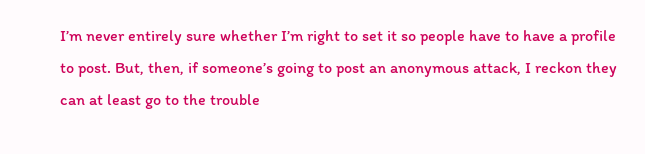I’m never entirely sure whether I’m right to set it so people have to have a profile to post. But, then, if someone’s going to post an anonymous attack, I reckon they can at least go to the trouble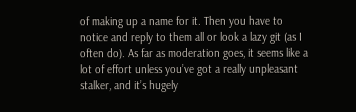of making up a name for it. Then you have to notice and reply to them all or look a lazy git (as I often do). As far as moderation goes, it seems like a lot of effort unless you’ve got a really unpleasant stalker, and it’s hugely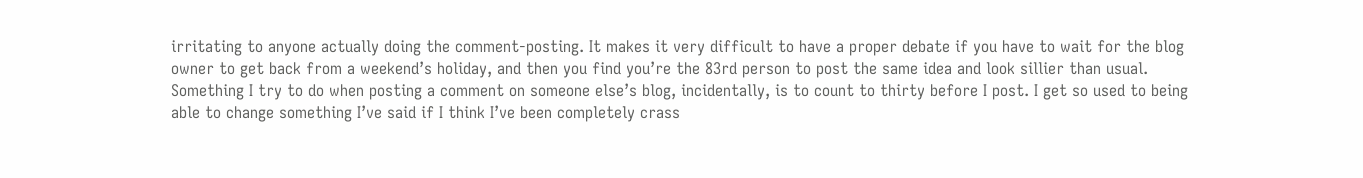irritating to anyone actually doing the comment-posting. It makes it very difficult to have a proper debate if you have to wait for the blog owner to get back from a weekend’s holiday, and then you find you’re the 83rd person to post the same idea and look sillier than usual. Something I try to do when posting a comment on someone else’s blog, incidentally, is to count to thirty before I post. I get so used to being able to change something I’ve said if I think I’ve been completely crass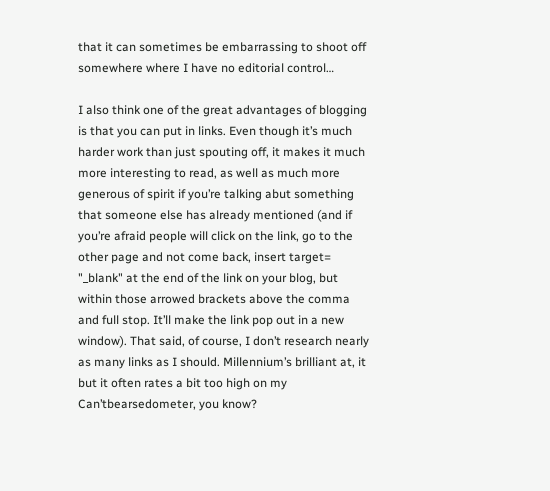that it can sometimes be embarrassing to shoot off somewhere where I have no editorial control…

I also think one of the great advantages of blogging is that you can put in links. Even though it’s much harder work than just spouting off, it makes it much more interesting to read, as well as much more generous of spirit if you’re talking abut something that someone else has already mentioned (and if you’re afraid people will click on the link, go to the other page and not come back, insert target= "_blank" at the end of the link on your blog, but within those arrowed brackets above the comma and full stop. It’ll make the link pop out in a new window). That said, of course, I don’t research nearly as many links as I should. Millennium’s brilliant at, it but it often rates a bit too high on my Can’tbearsedometer, you know?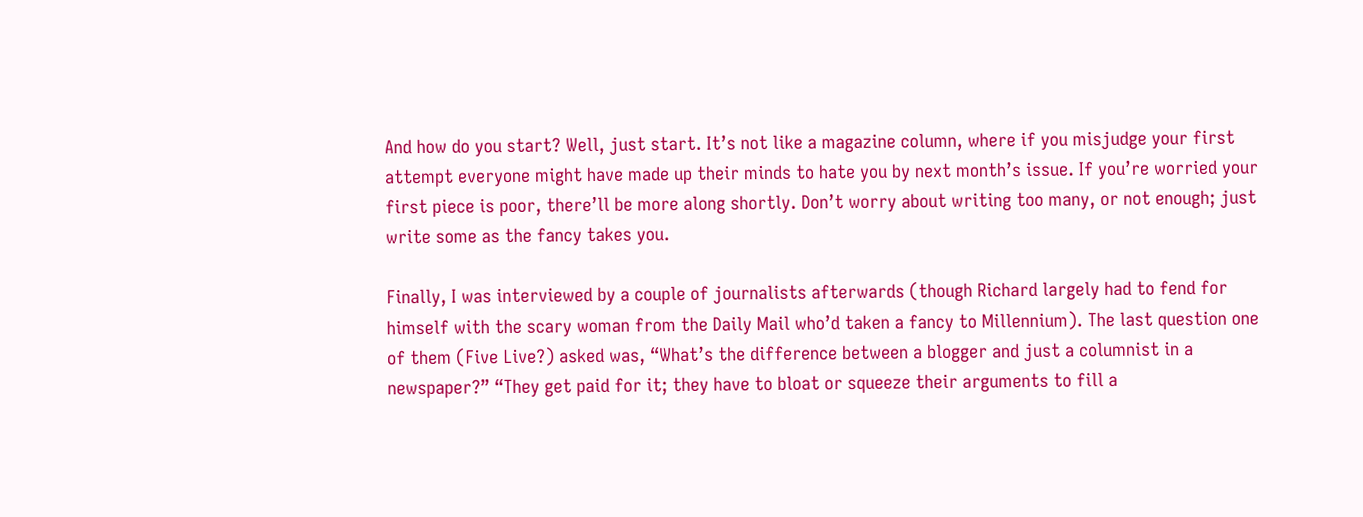And how do you start? Well, just start. It’s not like a magazine column, where if you misjudge your first attempt everyone might have made up their minds to hate you by next month’s issue. If you’re worried your first piece is poor, there’ll be more along shortly. Don’t worry about writing too many, or not enough; just write some as the fancy takes you.

Finally, I was interviewed by a couple of journalists afterwards (though Richard largely had to fend for himself with the scary woman from the Daily Mail who’d taken a fancy to Millennium). The last question one of them (Five Live?) asked was, “What’s the difference between a blogger and just a columnist in a newspaper?” “They get paid for it; they have to bloat or squeeze their arguments to fill a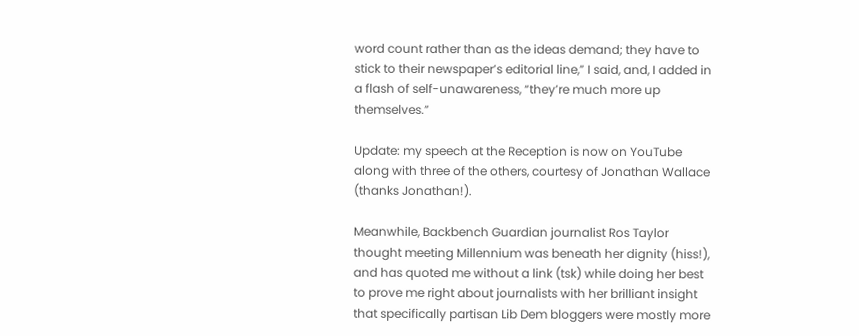word count rather than as the ideas demand; they have to stick to their newspaper’s editorial line,” I said, and, I added in a flash of self-unawareness, “they’re much more up themselves.”

Update: my speech at the Reception is now on YouTube along with three of the others, courtesy of Jonathan Wallace (thanks Jonathan!).

Meanwhile, Backbench Guardian journalist Ros Taylor thought meeting Millennium was beneath her dignity (hiss!), and has quoted me without a link (tsk) while doing her best to prove me right about journalists with her brilliant insight that specifically partisan Lib Dem bloggers were mostly more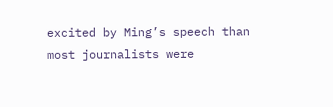excited by Ming’s speech than most journalists were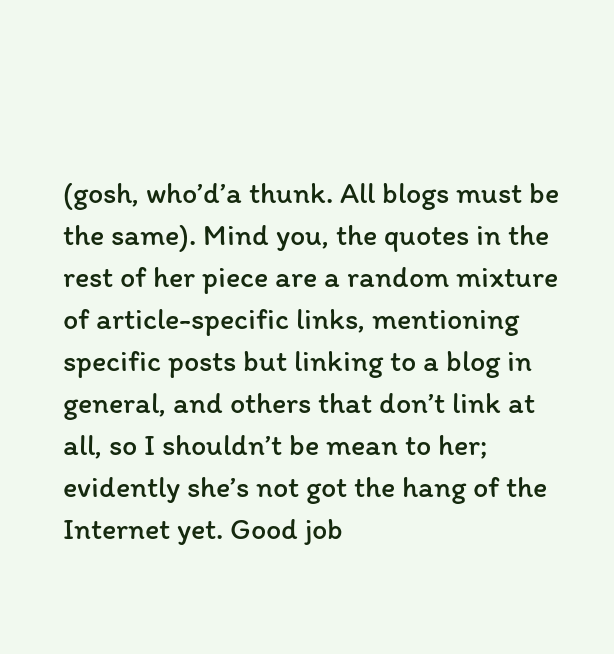(gosh, who’d’a thunk. All blogs must be the same). Mind you, the quotes in the rest of her piece are a random mixture of article-specific links, mentioning specific posts but linking to a blog in general, and others that don’t link at all, so I shouldn’t be mean to her; evidently she’s not got the hang of the Internet yet. Good job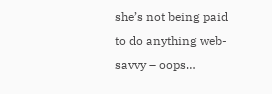she’s not being paid to do anything web-savvy – oops…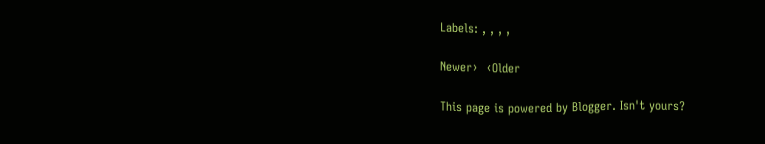Labels: , , , ,

Newer›  ‹Older

This page is powered by Blogger. Isn't yours?